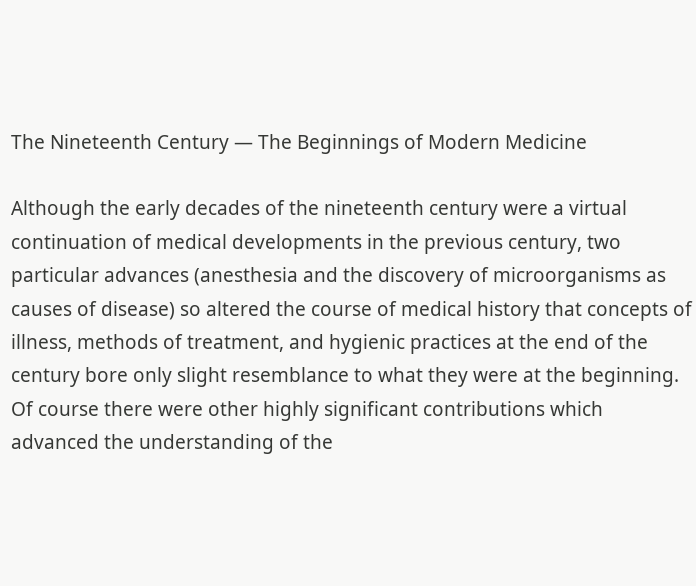The Nineteenth Century — The Beginnings of Modern Medicine

Although the early decades of the nineteenth century were a virtual continuation of medical developments in the previous century, two particular advances (anesthesia and the discovery of microorganisms as causes of disease) so altered the course of medical history that concepts of illness, methods of treatment, and hygienic practices at the end of the century bore only slight resemblance to what they were at the beginning. Of course there were other highly significant contributions which advanced the understanding of the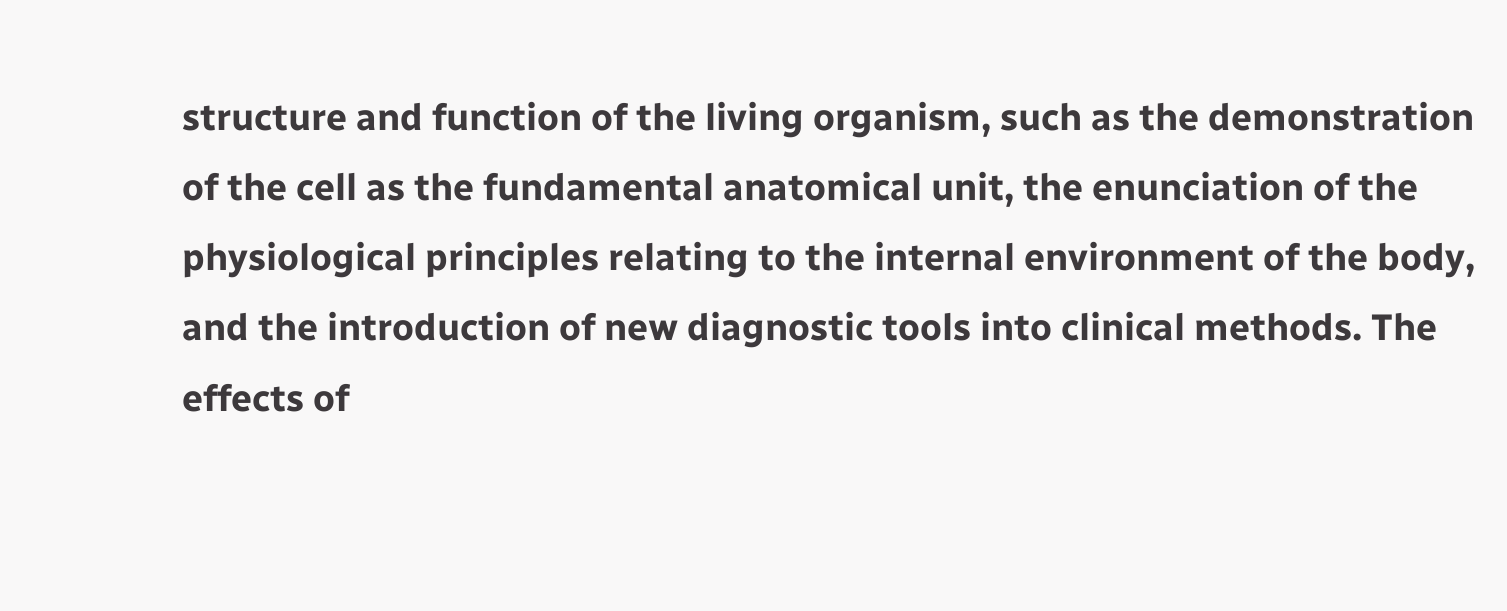structure and function of the living organism, such as the demonstration of the cell as the fundamental anatomical unit, the enunciation of the physiological principles relating to the internal environment of the body, and the introduction of new diagnostic tools into clinical methods. The effects of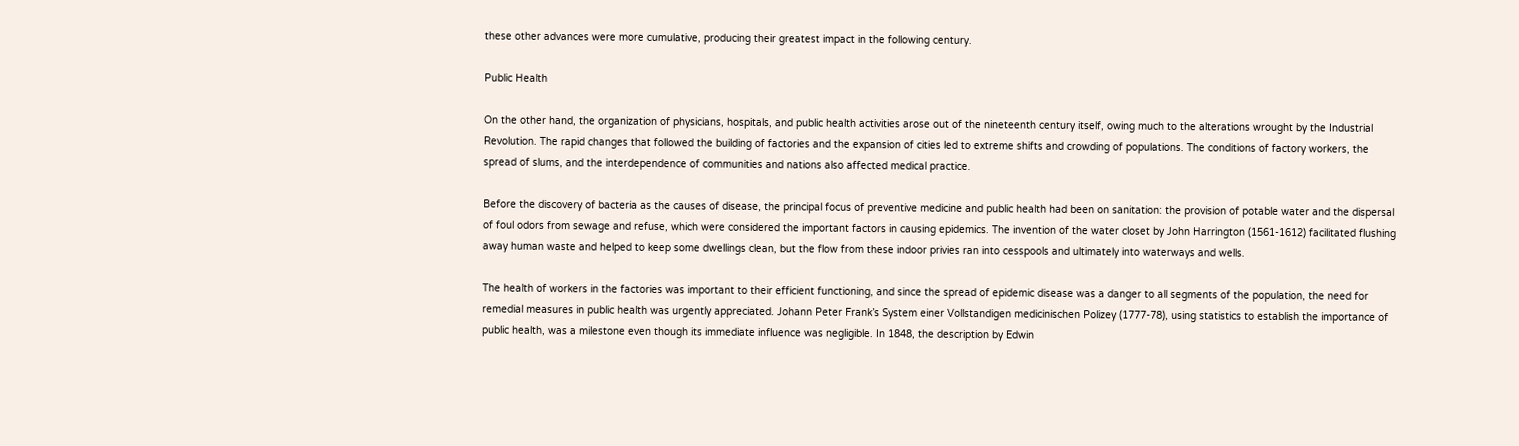these other advances were more cumulative, producing their greatest impact in the following century.

Public Health

On the other hand, the organization of physicians, hospitals, and public health activities arose out of the nineteenth century itself, owing much to the alterations wrought by the Industrial Revolution. The rapid changes that followed the building of factories and the expansion of cities led to extreme shifts and crowding of populations. The conditions of factory workers, the spread of slums, and the interdependence of communities and nations also affected medical practice.

Before the discovery of bacteria as the causes of disease, the principal focus of preventive medicine and public health had been on sanitation: the provision of potable water and the dispersal of foul odors from sewage and refuse, which were considered the important factors in causing epidemics. The invention of the water closet by John Harrington (1561-1612) facilitated flushing away human waste and helped to keep some dwellings clean, but the flow from these indoor privies ran into cesspools and ultimately into waterways and wells.

The health of workers in the factories was important to their efficient functioning, and since the spread of epidemic disease was a danger to all segments of the population, the need for remedial measures in public health was urgently appreciated. Johann Peter Frank’s System einer Vollstandigen medicinischen Polizey (1777-78), using statistics to establish the importance of public health, was a milestone even though its immediate influence was negligible. In 1848, the description by Edwin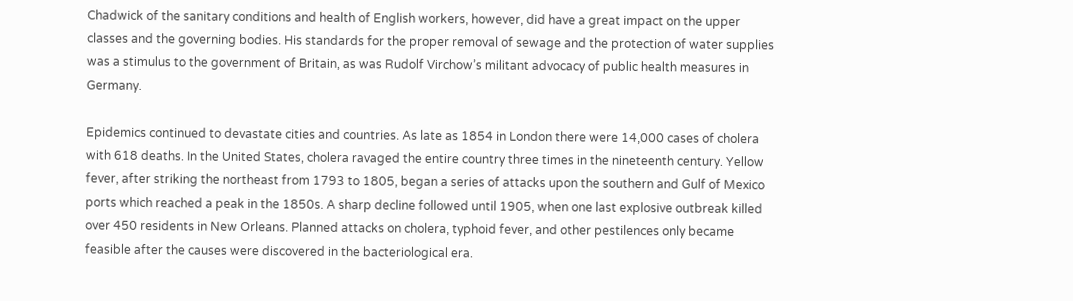Chadwick of the sanitary conditions and health of English workers, however, did have a great impact on the upper classes and the governing bodies. His standards for the proper removal of sewage and the protection of water supplies was a stimulus to the government of Britain, as was Rudolf Virchow’s militant advocacy of public health measures in Germany.

Epidemics continued to devastate cities and countries. As late as 1854 in London there were 14,000 cases of cholera with 618 deaths. In the United States, cholera ravaged the entire country three times in the nineteenth century. Yellow fever, after striking the northeast from 1793 to 1805, began a series of attacks upon the southern and Gulf of Mexico ports which reached a peak in the 1850s. A sharp decline followed until 1905, when one last explosive outbreak killed over 450 residents in New Orleans. Planned attacks on cholera, typhoid fever, and other pestilences only became feasible after the causes were discovered in the bacteriological era.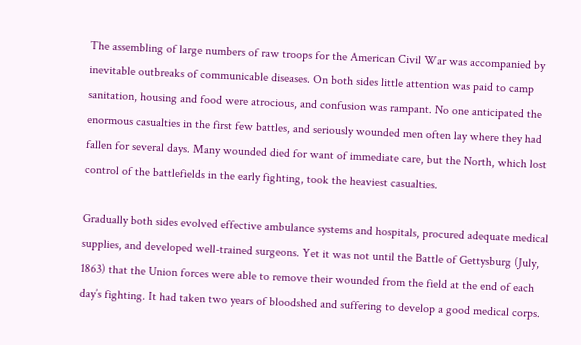The assembling of large numbers of raw troops for the American Civil War was accompanied by inevitable outbreaks of communicable diseases. On both sides little attention was paid to camp sanitation, housing and food were atrocious, and confusion was rampant. No one anticipated the enormous casualties in the first few battles, and seriously wounded men often lay where they had fallen for several days. Many wounded died for want of immediate care, but the North, which lost control of the battlefields in the early fighting, took the heaviest casualties.

Gradually both sides evolved effective ambulance systems and hospitals, procured adequate medical supplies, and developed well-trained surgeons. Yet it was not until the Battle of Gettysburg (July, 1863) that the Union forces were able to remove their wounded from the field at the end of each day’s fighting. It had taken two years of bloodshed and suffering to develop a good medical corps.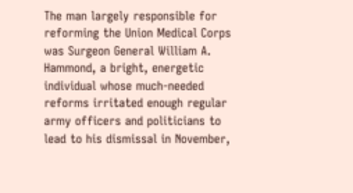The man largely responsible for reforming the Union Medical Corps was Surgeon General William A. Hammond, a bright, energetic individual whose much-needed reforms irritated enough regular army officers and politicians to lead to his dismissal in November,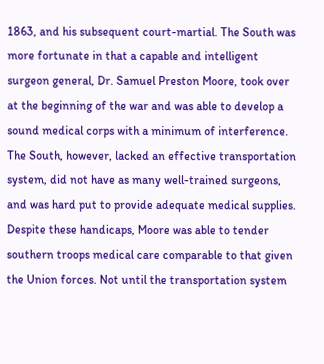1863, and his subsequent court-martial. The South was more fortunate in that a capable and intelligent surgeon general, Dr. Samuel Preston Moore, took over at the beginning of the war and was able to develop a sound medical corps with a minimum of interference. The South, however, lacked an effective transportation system, did not have as many well-trained surgeons, and was hard put to provide adequate medical supplies. Despite these handicaps, Moore was able to tender southern troops medical care comparable to that given the Union forces. Not until the transportation system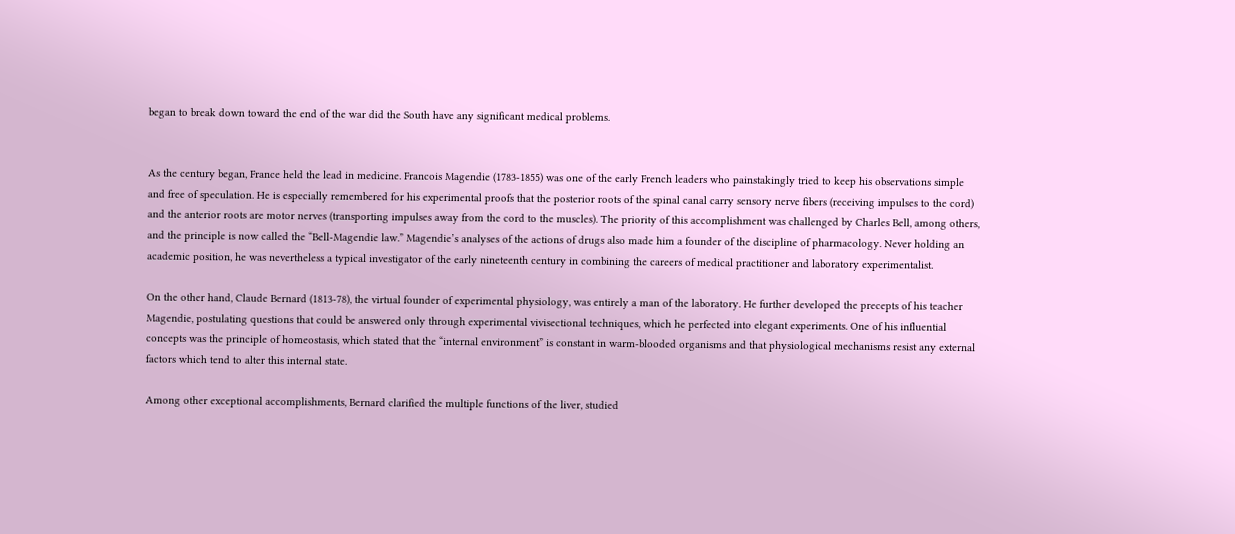began to break down toward the end of the war did the South have any significant medical problems.


As the century began, France held the lead in medicine. Francois Magendie (1783-1855) was one of the early French leaders who painstakingly tried to keep his observations simple and free of speculation. He is especially remembered for his experimental proofs that the posterior roots of the spinal canal carry sensory nerve fibers (receiving impulses to the cord) and the anterior roots are motor nerves (transporting impulses away from the cord to the muscles). The priority of this accomplishment was challenged by Charles Bell, among others, and the principle is now called the “Bell-Magendie law.” Magendie’s analyses of the actions of drugs also made him a founder of the discipline of pharmacology. Never holding an academic position, he was nevertheless a typical investigator of the early nineteenth century in combining the careers of medical practitioner and laboratory experimentalist.

On the other hand, Claude Bernard (1813-78), the virtual founder of experimental physiology, was entirely a man of the laboratory. He further developed the precepts of his teacher Magendie, postulating questions that could be answered only through experimental vivisectional techniques, which he perfected into elegant experiments. One of his influential concepts was the principle of homeostasis, which stated that the “internal environment” is constant in warm-blooded organisms and that physiological mechanisms resist any external factors which tend to alter this internal state.

Among other exceptional accomplishments, Bernard clarified the multiple functions of the liver, studied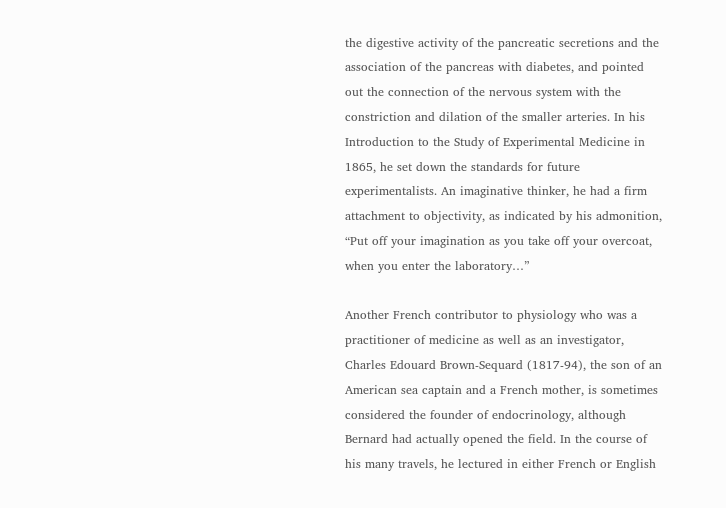the digestive activity of the pancreatic secretions and the association of the pancreas with diabetes, and pointed out the connection of the nervous system with the constriction and dilation of the smaller arteries. In his Introduction to the Study of Experimental Medicine in 1865, he set down the standards for future experimentalists. An imaginative thinker, he had a firm attachment to objectivity, as indicated by his admonition, “Put off your imagination as you take off your overcoat, when you enter the laboratory…”

Another French contributor to physiology who was a practitioner of medicine as well as an investigator, Charles Edouard Brown-Sequard (1817-94), the son of an American sea captain and a French mother, is sometimes considered the founder of endocrinology, although Bernard had actually opened the field. In the course of his many travels, he lectured in either French or English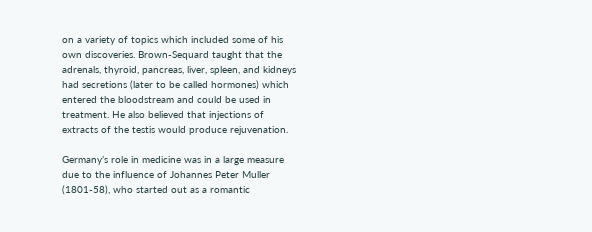on a variety of topics which included some of his own discoveries. Brown-Sequard taught that the adrenals, thyroid, pancreas, liver, spleen, and kidneys had secretions (later to be called hormones) which entered the bloodstream and could be used in treatment. He also believed that injections of extracts of the testis would produce rejuvenation.

Germany’s role in medicine was in a large measure due to the influence of Johannes Peter Muller (1801-58), who started out as a romantic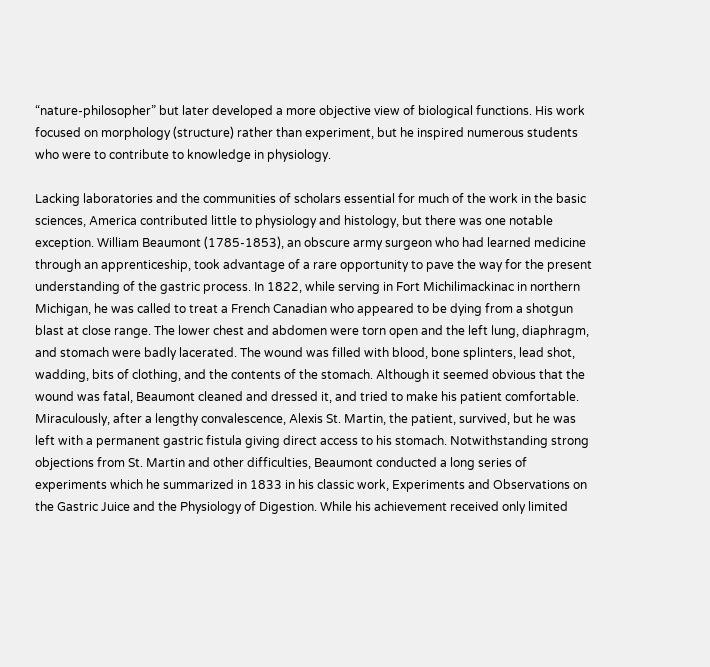“nature-philosopher” but later developed a more objective view of biological functions. His work focused on morphology (structure) rather than experiment, but he inspired numerous students who were to contribute to knowledge in physiology.

Lacking laboratories and the communities of scholars essential for much of the work in the basic sciences, America contributed little to physiology and histology, but there was one notable exception. William Beaumont (1785-1853), an obscure army surgeon who had learned medicine through an apprenticeship, took advantage of a rare opportunity to pave the way for the present understanding of the gastric process. In 1822, while serving in Fort Michilimackinac in northern Michigan, he was called to treat a French Canadian who appeared to be dying from a shotgun blast at close range. The lower chest and abdomen were torn open and the left lung, diaphragm, and stomach were badly lacerated. The wound was filled with blood, bone splinters, lead shot, wadding, bits of clothing, and the contents of the stomach. Although it seemed obvious that the wound was fatal, Beaumont cleaned and dressed it, and tried to make his patient comfortable. Miraculously, after a lengthy convalescence, Alexis St. Martin, the patient, survived, but he was left with a permanent gastric fistula giving direct access to his stomach. Notwithstanding strong objections from St. Martin and other difficulties, Beaumont conducted a long series of experiments which he summarized in 1833 in his classic work, Experiments and Observations on the Gastric Juice and the Physiology of Digestion. While his achievement received only limited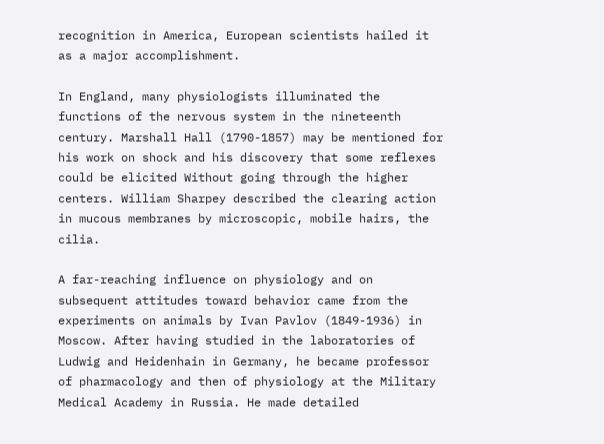recognition in America, European scientists hailed it as a major accomplishment.

In England, many physiologists illuminated the functions of the nervous system in the nineteenth century. Marshall Hall (1790-1857) may be mentioned for his work on shock and his discovery that some reflexes could be elicited Without going through the higher centers. William Sharpey described the clearing action in mucous membranes by microscopic, mobile hairs, the cilia.

A far-reaching influence on physiology and on subsequent attitudes toward behavior came from the experiments on animals by Ivan Pavlov (1849-1936) in Moscow. After having studied in the laboratories of Ludwig and Heidenhain in Germany, he became professor of pharmacology and then of physiology at the Military Medical Academy in Russia. He made detailed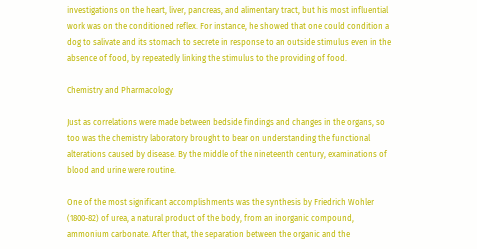investigations on the heart, liver, pancreas, and alimentary tract, but his most influential work was on the conditioned reflex. For instance, he showed that one could condition a dog to salivate and its stomach to secrete in response to an outside stimulus even in the absence of food, by repeatedly linking the stimulus to the providing of food.

Chemistry and Pharmacology

Just as correlations were made between bedside findings and changes in the organs, so too was the chemistry laboratory brought to bear on understanding the functional alterations caused by disease. By the middle of the nineteenth century, examinations of blood and urine were routine.

One of the most significant accomplishments was the synthesis by Friedrich Wohler (1800-82) of urea, a natural product of the body, from an inorganic compound, ammonium carbonate. After that, the separation between the organic and the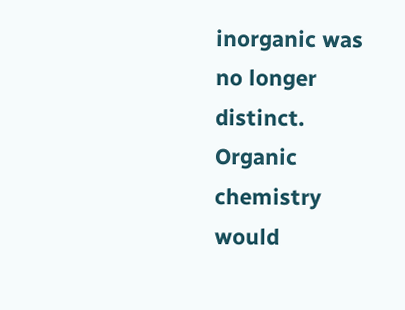inorganic was no longer distinct. Organic chemistry would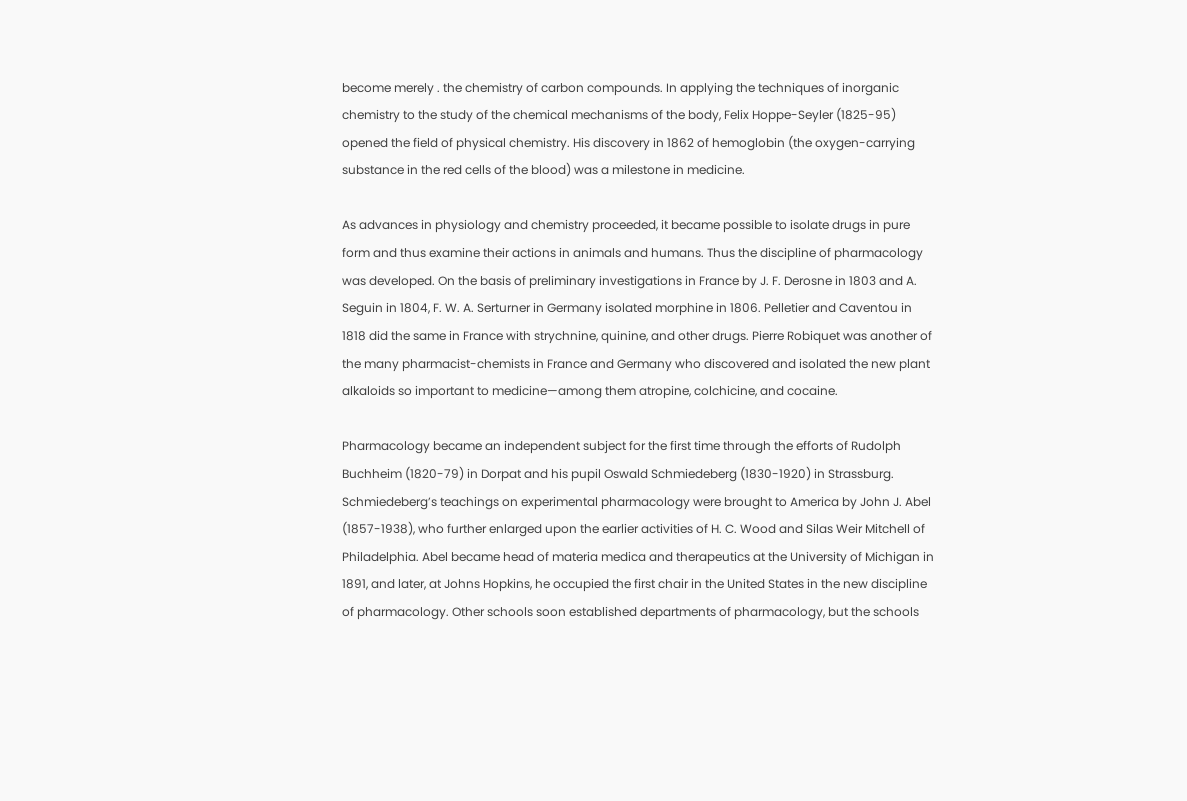become merely . the chemistry of carbon compounds. In applying the techniques of inorganic chemistry to the study of the chemical mechanisms of the body, Felix Hoppe-Seyler (1825-95) opened the field of physical chemistry. His discovery in 1862 of hemoglobin (the oxygen-carrying substance in the red cells of the blood) was a milestone in medicine.

As advances in physiology and chemistry proceeded, it became possible to isolate drugs in pure form and thus examine their actions in animals and humans. Thus the discipline of pharmacology was developed. On the basis of preliminary investigations in France by J. F. Derosne in 1803 and A. Seguin in 1804, F. W. A. Serturner in Germany isolated morphine in 1806. Pelletier and Caventou in 1818 did the same in France with strychnine, quinine, and other drugs. Pierre Robiquet was another of the many pharmacist-chemists in France and Germany who discovered and isolated the new plant alkaloids so important to medicine—among them atropine, colchicine, and cocaine.

Pharmacology became an independent subject for the first time through the efforts of Rudolph Buchheim (1820-79) in Dorpat and his pupil Oswald Schmiedeberg (1830-1920) in Strassburg. Schmiedeberg’s teachings on experimental pharmacology were brought to America by John J. Abel (1857-1938), who further enlarged upon the earlier activities of H. C. Wood and Silas Weir Mitchell of Philadelphia. Abel became head of materia medica and therapeutics at the University of Michigan in 1891, and later, at Johns Hopkins, he occupied the first chair in the United States in the new discipline of pharmacology. Other schools soon established departments of pharmacology, but the schools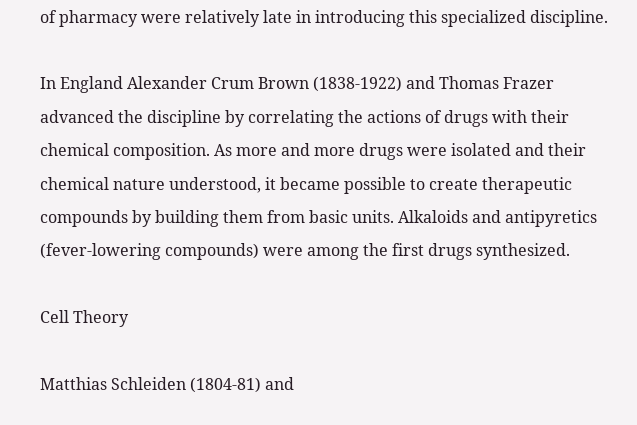of pharmacy were relatively late in introducing this specialized discipline.

In England Alexander Crum Brown (1838-1922) and Thomas Frazer advanced the discipline by correlating the actions of drugs with their chemical composition. As more and more drugs were isolated and their chemical nature understood, it became possible to create therapeutic compounds by building them from basic units. Alkaloids and antipyretics (fever-lowering compounds) were among the first drugs synthesized.

Cell Theory

Matthias Schleiden (1804-81) and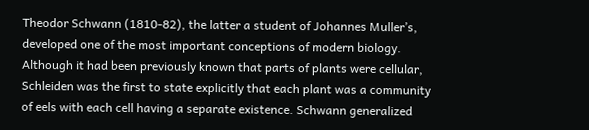Theodor Schwann (1810-82), the latter a student of Johannes Muller’s, developed one of the most important conceptions of modern biology. Although it had been previously known that parts of plants were cellular, Schleiden was the first to state explicitly that each plant was a community of eels with each cell having a separate existence. Schwann generalized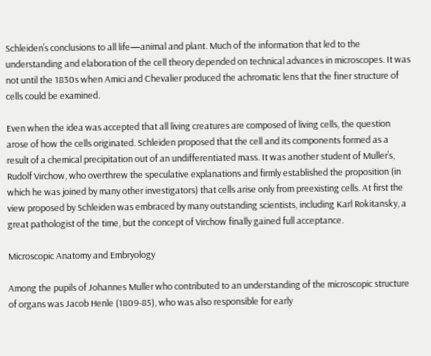Schleiden’s conclusions to all life—animal and plant. Much of the information that led to the understanding and elaboration of the cell theory depended on technical advances in microscopes. It was not until the 1830s when Amici and Chevalier produced the achromatic lens that the finer structure of cells could be examined.

Even when the idea was accepted that all living creatures are composed of living cells, the question arose of how the cells originated. Schleiden proposed that the cell and its components formed as a result of a chemical precipitation out of an undifferentiated mass. It was another student of Muller’s, Rudolf Virchow, who overthrew the speculative explanations and firmly established the proposition (in which he was joined by many other investigators) that cells arise only from preexisting cells. At first the view proposed by Schleiden was embraced by many outstanding scientists, including Karl Rokitansky, a great pathologist of the time, but the concept of Virchow finally gained full acceptance.

Microscopic Anatomy and Embryology

Among the pupils of Johannes Muller who contributed to an understanding of the microscopic structure of organs was Jacob Henle (1809-85), who was also responsible for early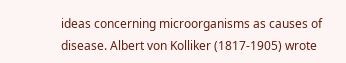ideas concerning microorganisms as causes of disease. Albert von Kolliker (1817-1905) wrote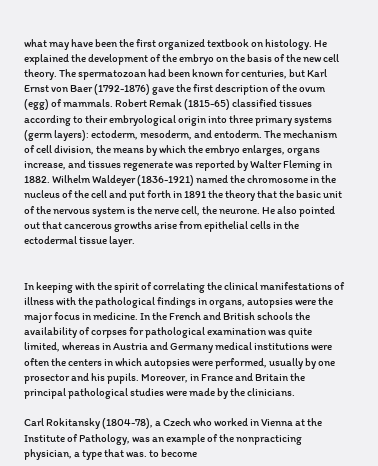what may have been the first organized textbook on histology. He explained the development of the embryo on the basis of the new cell theory. The spermatozoan had been known for centuries, but Karl Ernst von Baer (1792-1876) gave the first description of the ovum (egg) of mammals. Robert Remak (1815-65) classified tissues according to their embryological origin into three primary systems (germ layers): ectoderm, mesoderm, and entoderm. The mechanism of cell division, the means by which the embryo enlarges, organs increase, and tissues regenerate was reported by Walter Fleming in 1882. Wilhelm Waldeyer (1836-1921) named the chromosome in the nucleus of the cell and put forth in 1891 the theory that the basic unit of the nervous system is the nerve cell, the neurone. He also pointed out that cancerous growths arise from epithelial cells in the ectodermal tissue layer.


In keeping with the spirit of correlating the clinical manifestations of illness with the pathological findings in organs, autopsies were the major focus in medicine. In the French and British schools the availability of corpses for pathological examination was quite limited, whereas in Austria and Germany medical institutions were often the centers in which autopsies were performed, usually by one prosector and his pupils. Moreover, in France and Britain the principal pathological studies were made by the clinicians.

Carl Rokitansky (1804-78), a Czech who worked in Vienna at the Institute of Pathology, was an example of the nonpracticing physician, a type that was. to become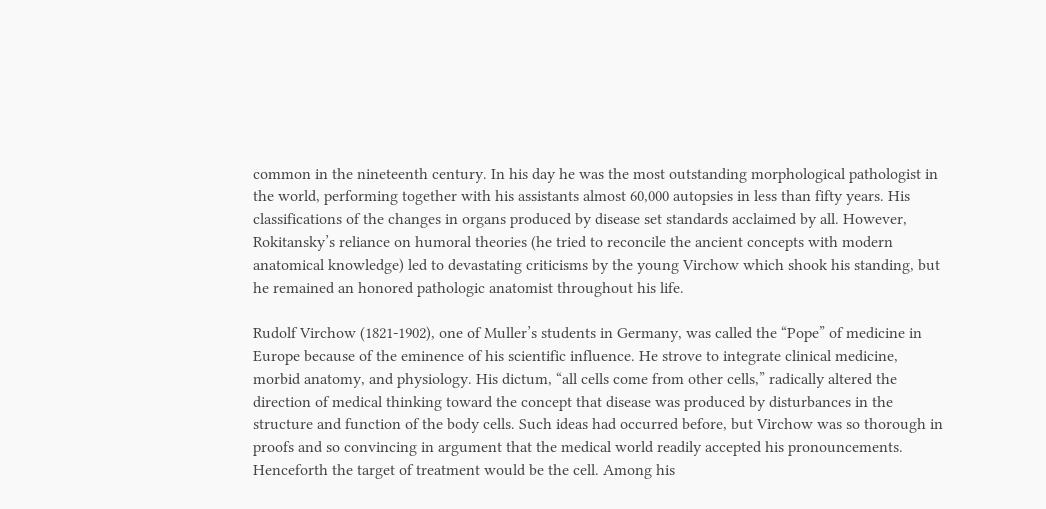common in the nineteenth century. In his day he was the most outstanding morphological pathologist in the world, performing together with his assistants almost 60,000 autopsies in less than fifty years. His classifications of the changes in organs produced by disease set standards acclaimed by all. However, Rokitansky’s reliance on humoral theories (he tried to reconcile the ancient concepts with modern anatomical knowledge) led to devastating criticisms by the young Virchow which shook his standing, but he remained an honored pathologic anatomist throughout his life.

Rudolf Virchow (1821-1902), one of Muller’s students in Germany, was called the “Pope” of medicine in Europe because of the eminence of his scientific influence. He strove to integrate clinical medicine, morbid anatomy, and physiology. His dictum, “all cells come from other cells,” radically altered the direction of medical thinking toward the concept that disease was produced by disturbances in the structure and function of the body cells. Such ideas had occurred before, but Virchow was so thorough in proofs and so convincing in argument that the medical world readily accepted his pronouncements. Henceforth the target of treatment would be the cell. Among his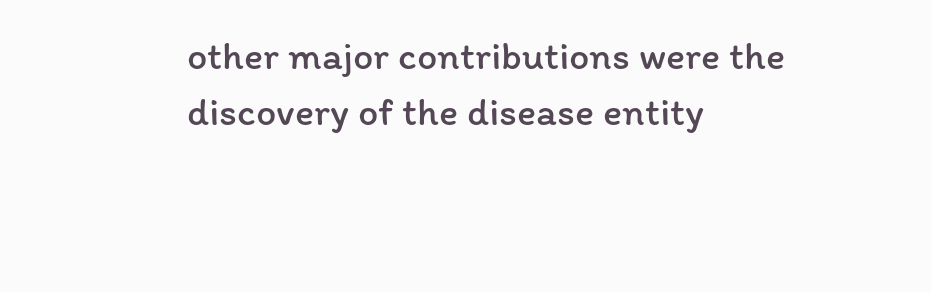other major contributions were the discovery of the disease entity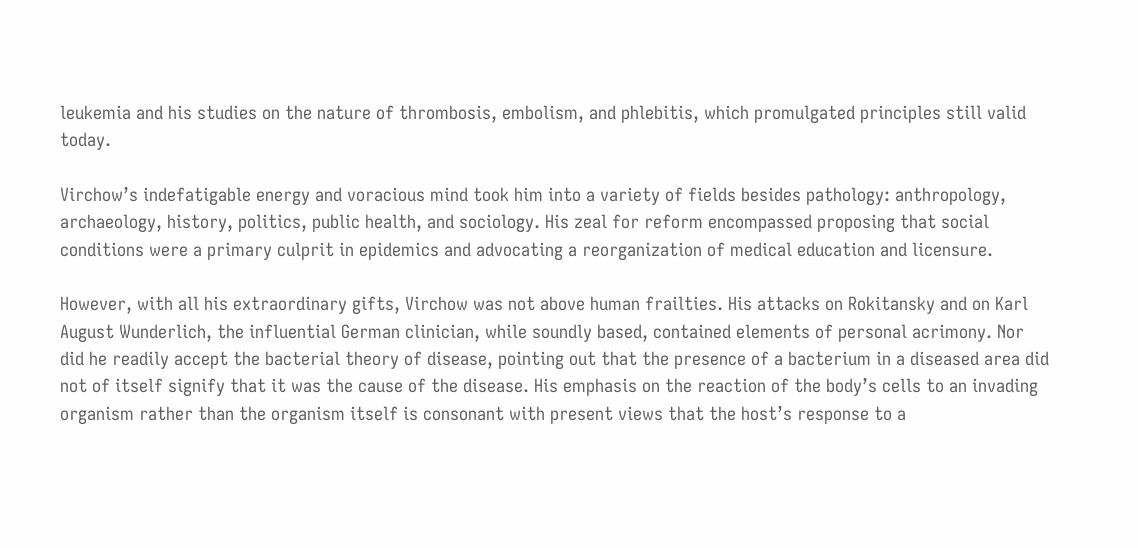leukemia and his studies on the nature of thrombosis, embolism, and phlebitis, which promulgated principles still valid today.

Virchow’s indefatigable energy and voracious mind took him into a variety of fields besides pathology: anthropology, archaeology, history, politics, public health, and sociology. His zeal for reform encompassed proposing that social conditions were a primary culprit in epidemics and advocating a reorganization of medical education and licensure.

However, with all his extraordinary gifts, Virchow was not above human frailties. His attacks on Rokitansky and on Karl August Wunderlich, the influential German clinician, while soundly based, contained elements of personal acrimony. Nor did he readily accept the bacterial theory of disease, pointing out that the presence of a bacterium in a diseased area did not of itself signify that it was the cause of the disease. His emphasis on the reaction of the body’s cells to an invading organism rather than the organism itself is consonant with present views that the host’s response to a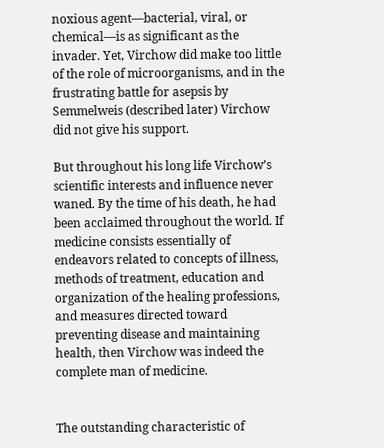noxious agent—bacterial, viral, or chemical—is as significant as the invader. Yet, Virchow did make too little of the role of microorganisms, and in the frustrating battle for asepsis by Semmelweis (described later) Virchow did not give his support.

But throughout his long life Virchow’s scientific interests and influence never waned. By the time of his death, he had been acclaimed throughout the world. If medicine consists essentially of endeavors related to concepts of illness, methods of treatment, education and organization of the healing professions, and measures directed toward preventing disease and maintaining health, then Virchow was indeed the complete man of medicine.


The outstanding characteristic of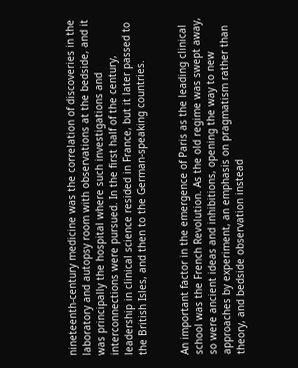nineteenth-century medicine was the correlation of discoveries in the laboratory and autopsy room with observations at the bedside, and it was principally the hospital where such investigations and interconnections were pursued. In the first half of the century, leadership in clinical science resided in France, but it later passed to the British Isles, and then to the German-speaking countries.


An important factor in the emergence of Paris as the leading clinical school was the French Revolution. As the old regime was swept away, so were ancient ideas and inhibitions, opening the way to new approaches by experiment, an emphasis on pragmatism rather than theory, and bedside observation instead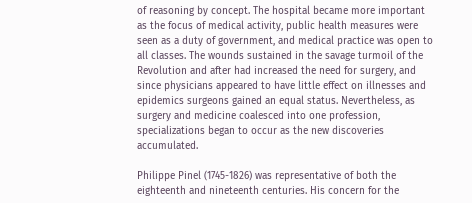of reasoning by concept. The hospital became more important as the focus of medical activity, public health measures were seen as a duty of government, and medical practice was open to all classes. The wounds sustained in the savage turmoil of the Revolution and after had increased the need for surgery, and since physicians appeared to have little effect on illnesses and epidemics surgeons gained an equal status. Nevertheless, as surgery and medicine coalesced into one profession, specializations began to occur as the new discoveries accumulated.

Philippe Pinel (1745-1826) was representative of both the eighteenth and nineteenth centuries. His concern for the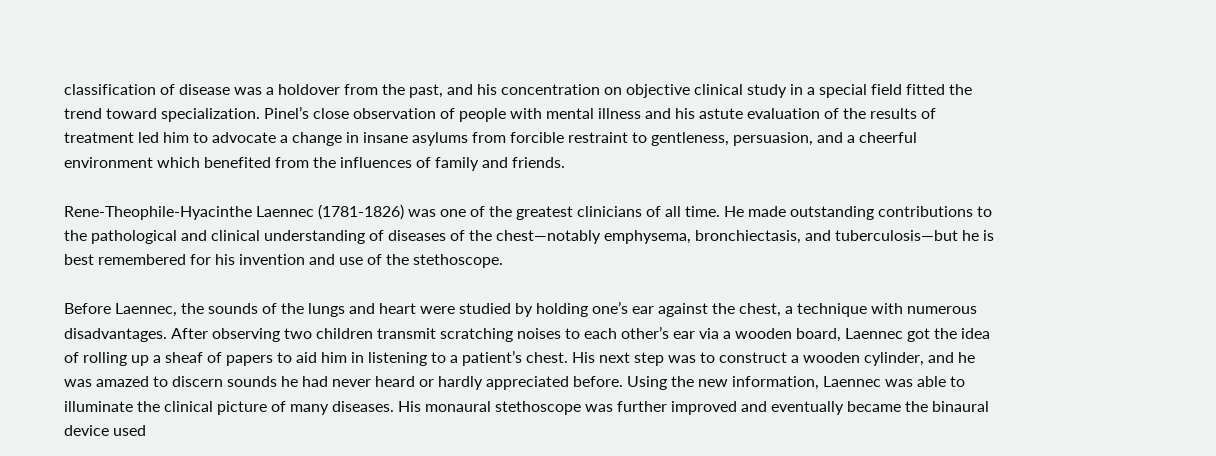classification of disease was a holdover from the past, and his concentration on objective clinical study in a special field fitted the trend toward specialization. Pinel’s close observation of people with mental illness and his astute evaluation of the results of treatment led him to advocate a change in insane asylums from forcible restraint to gentleness, persuasion, and a cheerful environment which benefited from the influences of family and friends.

Rene-Theophile-Hyacinthe Laennec (1781-1826) was one of the greatest clinicians of all time. He made outstanding contributions to the pathological and clinical understanding of diseases of the chest—notably emphysema, bronchiectasis, and tuberculosis—but he is best remembered for his invention and use of the stethoscope.

Before Laennec, the sounds of the lungs and heart were studied by holding one’s ear against the chest, a technique with numerous disadvantages. After observing two children transmit scratching noises to each other’s ear via a wooden board, Laennec got the idea of rolling up a sheaf of papers to aid him in listening to a patient’s chest. His next step was to construct a wooden cylinder, and he was amazed to discern sounds he had never heard or hardly appreciated before. Using the new information, Laennec was able to illuminate the clinical picture of many diseases. His monaural stethoscope was further improved and eventually became the binaural device used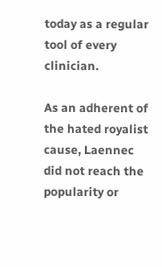today as a regular tool of every clinician.

As an adherent of the hated royalist cause, Laennec did not reach the popularity or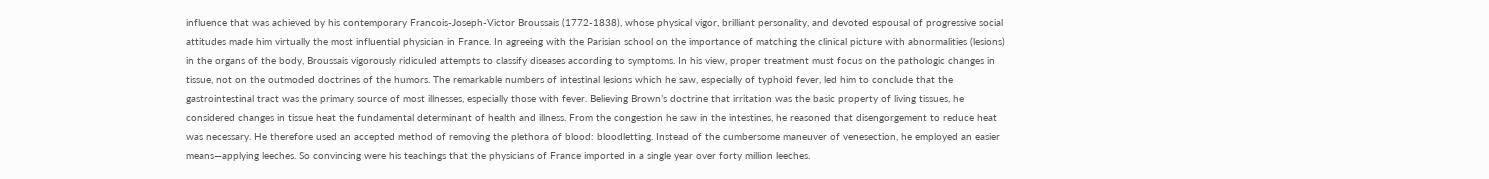influence that was achieved by his contemporary Francois-Joseph-Victor Broussais (1772-1838), whose physical vigor, brilliant personality, and devoted espousal of progressive social attitudes made him virtually the most influential physician in France. In agreeing with the Parisian school on the importance of matching the clinical picture with abnormalities (lesions) in the organs of the body, Broussais vigorously ridiculed attempts to classify diseases according to symptoms. In his view, proper treatment must focus on the pathologic changes in tissue, not on the outmoded doctrines of the humors. The remarkable numbers of intestinal lesions which he saw, especially of typhoid fever, led him to conclude that the gastrointestinal tract was the primary source of most illnesses, especially those with fever. Believing Brown’s doctrine that irritation was the basic property of living tissues, he considered changes in tissue heat the fundamental determinant of health and illness. From the congestion he saw in the intestines, he reasoned that disengorgement to reduce heat was necessary. He therefore used an accepted method of removing the plethora of blood: bloodletting. Instead of the cumbersome maneuver of venesection, he employed an easier means—applying leeches. So convincing were his teachings that the physicians of France imported in a single year over forty million leeches.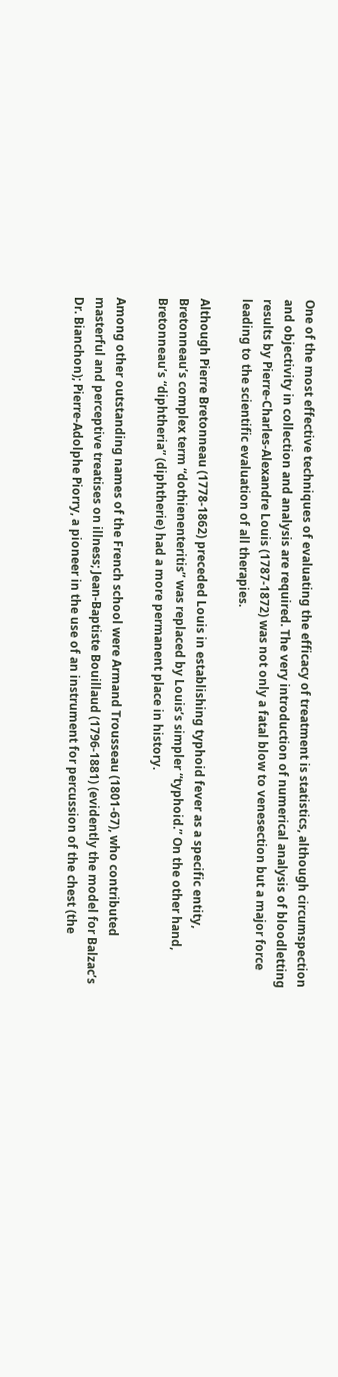One of the most effective techniques of evaluating the efficacy of treatment is statistics, although circumspection and objectivity in collection and analysis are required. The very introduction of numerical analysis of bloodletting results by Pierre-Charles-Alexandre Louis (1787-1872) was not only a fatal blow to venesection but a major force leading to the scientific evaluation of all therapies.

Although Pierre Bretonneau (1778-1862) preceded Louis in establishing typhoid fever as a specific entity, Bretonneau’s complex term “dothienenteritis” was replaced by Louis’s simpler “typhoid.” On the other hand, Bretonneau’s “diphtheria” (diphtherie) had a more permanent place in history.

Among other outstanding names of the French school were Armand Trousseau (1801-67), who contributed masterful and perceptive treatises on illness; Jean-Baptiste Bouillaud (1796-1881) (evidently the model for Balzac’s Dr. Bianchon); Pierre-Adolphe Piorry, a pioneer in the use of an instrument for percussion of the chest (the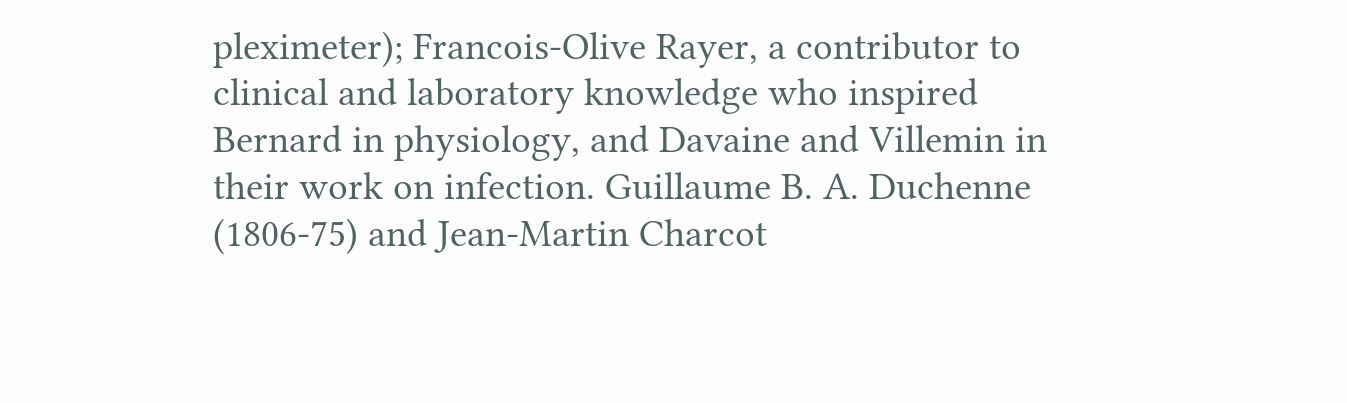pleximeter); Francois-Olive Rayer, a contributor to clinical and laboratory knowledge who inspired Bernard in physiology, and Davaine and Villemin in their work on infection. Guillaume B. A. Duchenne (1806-75) and Jean-Martin Charcot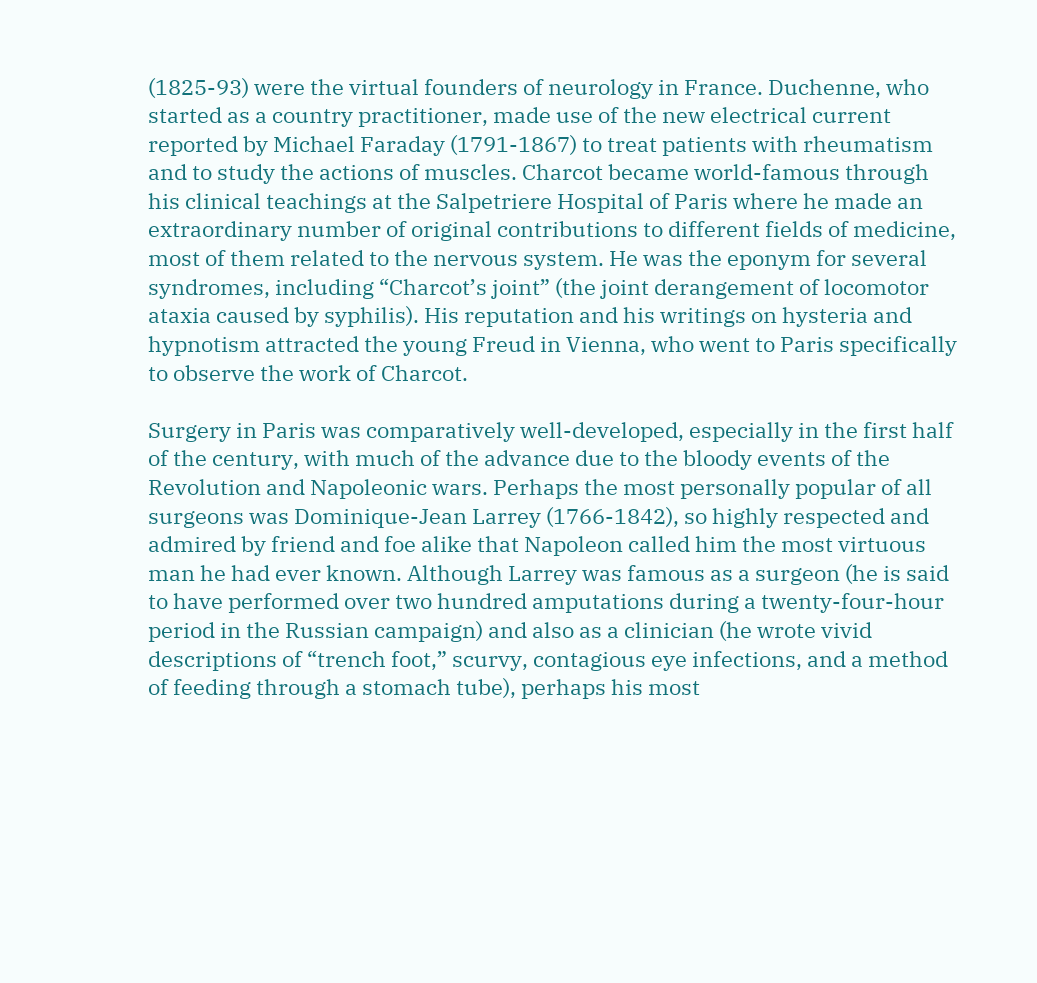(1825-93) were the virtual founders of neurology in France. Duchenne, who started as a country practitioner, made use of the new electrical current reported by Michael Faraday (1791-1867) to treat patients with rheumatism and to study the actions of muscles. Charcot became world-famous through his clinical teachings at the Salpetriere Hospital of Paris where he made an extraordinary number of original contributions to different fields of medicine, most of them related to the nervous system. He was the eponym for several syndromes, including “Charcot’s joint” (the joint derangement of locomotor ataxia caused by syphilis). His reputation and his writings on hysteria and hypnotism attracted the young Freud in Vienna, who went to Paris specifically to observe the work of Charcot.

Surgery in Paris was comparatively well-developed, especially in the first half of the century, with much of the advance due to the bloody events of the Revolution and Napoleonic wars. Perhaps the most personally popular of all surgeons was Dominique-Jean Larrey (1766-1842), so highly respected and admired by friend and foe alike that Napoleon called him the most virtuous man he had ever known. Although Larrey was famous as a surgeon (he is said to have performed over two hundred amputations during a twenty-four-hour period in the Russian campaign) and also as a clinician (he wrote vivid descriptions of “trench foot,” scurvy, contagious eye infections, and a method of feeding through a stomach tube), perhaps his most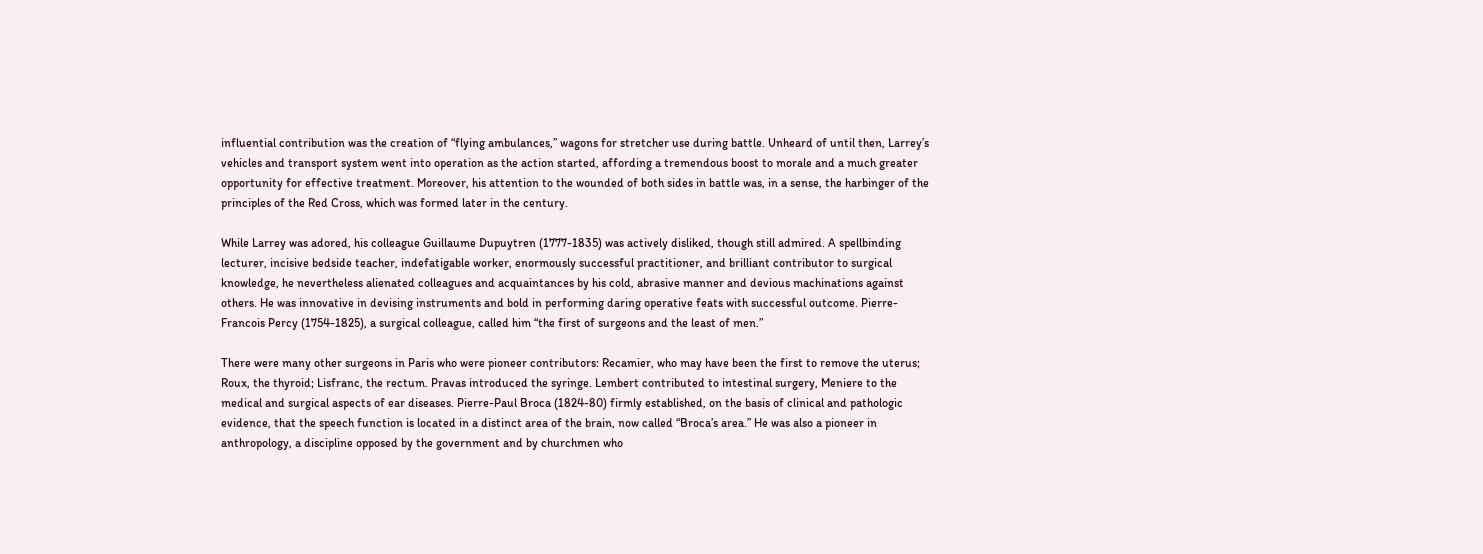influential contribution was the creation of “flying ambulances,” wagons for stretcher use during battle. Unheard of until then, Larrey’s vehicles and transport system went into operation as the action started, affording a tremendous boost to morale and a much greater opportunity for effective treatment. Moreover, his attention to the wounded of both sides in battle was, in a sense, the harbinger of the principles of the Red Cross, which was formed later in the century.

While Larrey was adored, his colleague Guillaume Dupuytren (1777-1835) was actively disliked, though still admired. A spellbinding lecturer, incisive bedside teacher, indefatigable worker, enormously successful practitioner, and brilliant contributor to surgical knowledge, he nevertheless alienated colleagues and acquaintances by his cold, abrasive manner and devious machinations against others. He was innovative in devising instruments and bold in performing daring operative feats with successful outcome. Pierre-Francois Percy (1754-1825), a surgical colleague, called him “the first of surgeons and the least of men.”

There were many other surgeons in Paris who were pioneer contributors: Recamier, who may have been the first to remove the uterus; Roux, the thyroid; Lisfranc, the rectum. Pravas introduced the syringe. Lembert contributed to intestinal surgery, Meniere to the medical and surgical aspects of ear diseases. Pierre-Paul Broca (1824-80) firmly established, on the basis of clinical and pathologic evidence, that the speech function is located in a distinct area of the brain, now called “Broca’s area.” He was also a pioneer in anthropology, a discipline opposed by the government and by churchmen who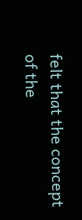felt that the concept of the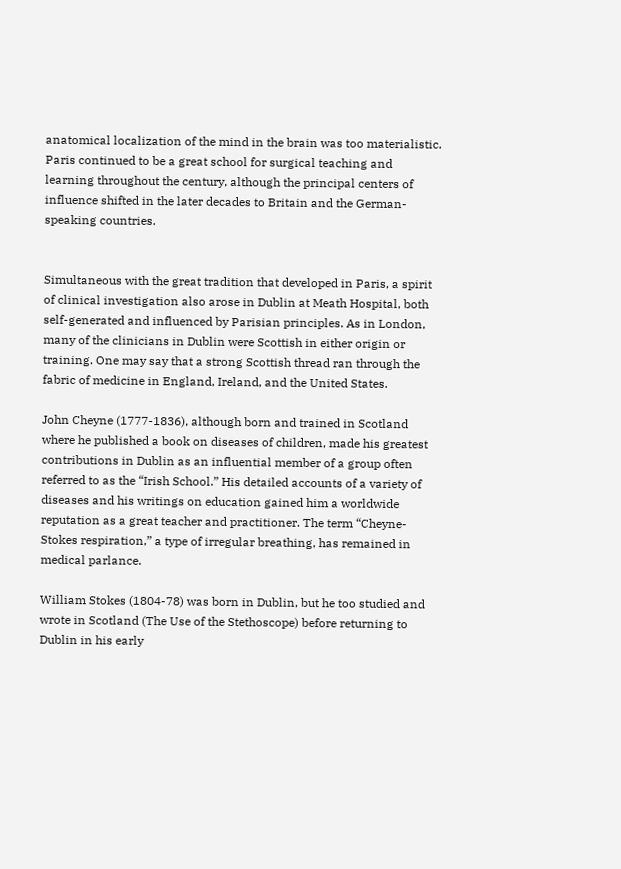anatomical localization of the mind in the brain was too materialistic. Paris continued to be a great school for surgical teaching and learning throughout the century, although the principal centers of influence shifted in the later decades to Britain and the German-speaking countries.


Simultaneous with the great tradition that developed in Paris, a spirit of clinical investigation also arose in Dublin at Meath Hospital, both self-generated and influenced by Parisian principles. As in London, many of the clinicians in Dublin were Scottish in either origin or training. One may say that a strong Scottish thread ran through the fabric of medicine in England, Ireland, and the United States.

John Cheyne (1777-1836), although born and trained in Scotland where he published a book on diseases of children, made his greatest contributions in Dublin as an influential member of a group often referred to as the “Irish School.” His detailed accounts of a variety of diseases and his writings on education gained him a worldwide reputation as a great teacher and practitioner. The term “Cheyne-Stokes respiration,” a type of irregular breathing, has remained in medical parlance.

William Stokes (1804-78) was born in Dublin, but he too studied and wrote in Scotland (The Use of the Stethoscope) before returning to Dublin in his early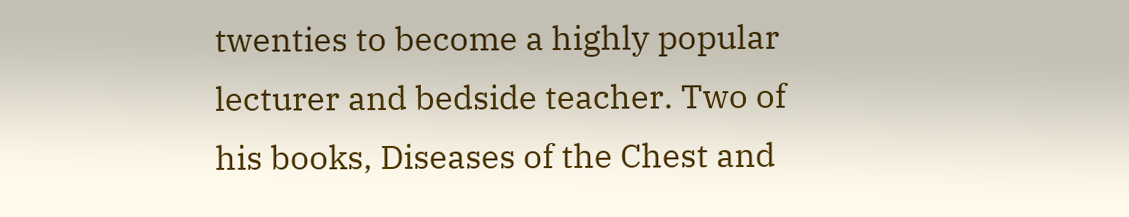twenties to become a highly popular lecturer and bedside teacher. Two of his books, Diseases of the Chest and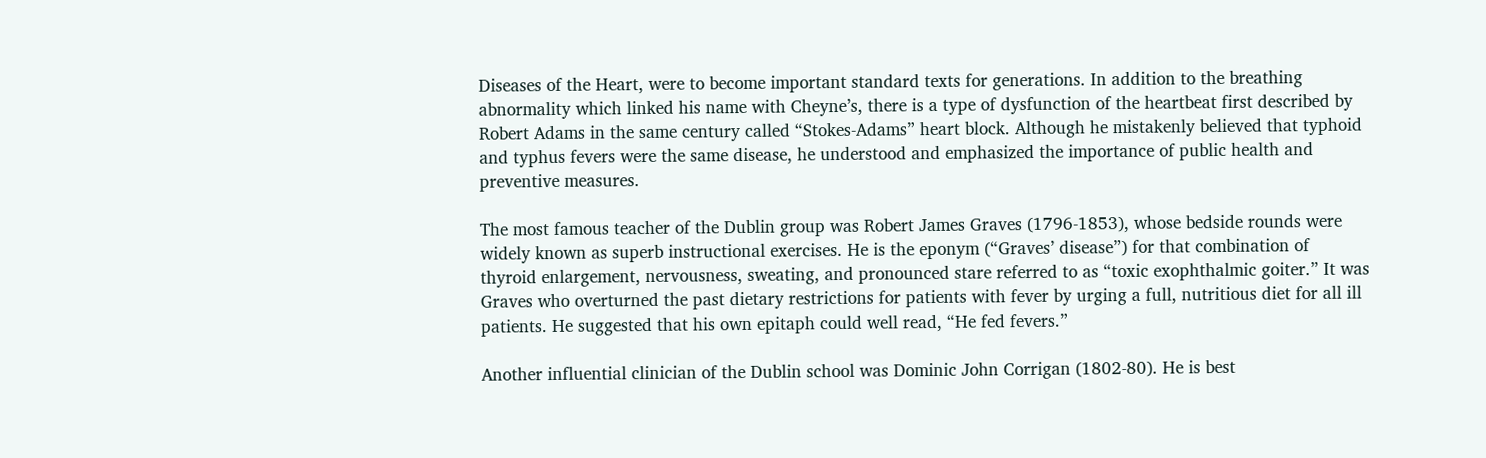Diseases of the Heart, were to become important standard texts for generations. In addition to the breathing abnormality which linked his name with Cheyne’s, there is a type of dysfunction of the heartbeat first described by Robert Adams in the same century called “Stokes-Adams” heart block. Although he mistakenly believed that typhoid and typhus fevers were the same disease, he understood and emphasized the importance of public health and preventive measures.

The most famous teacher of the Dublin group was Robert James Graves (1796-1853), whose bedside rounds were widely known as superb instructional exercises. He is the eponym (“Graves’ disease”) for that combination of thyroid enlargement, nervousness, sweating, and pronounced stare referred to as “toxic exophthalmic goiter.” It was Graves who overturned the past dietary restrictions for patients with fever by urging a full, nutritious diet for all ill patients. He suggested that his own epitaph could well read, “He fed fevers.”

Another influential clinician of the Dublin school was Dominic John Corrigan (1802-80). He is best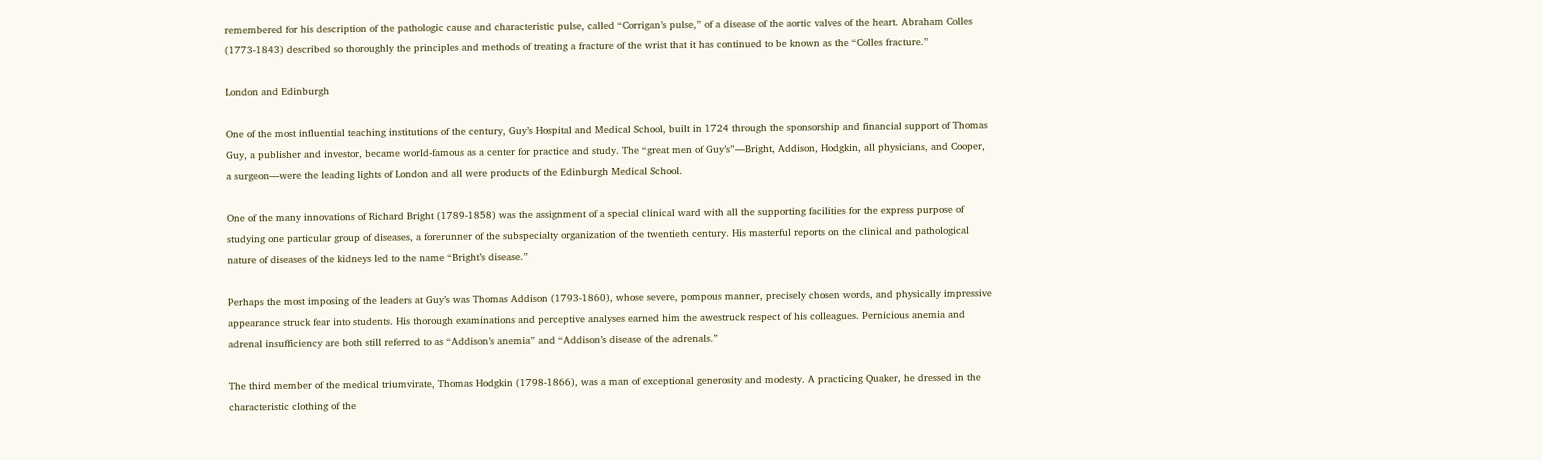remembered for his description of the pathologic cause and characteristic pulse, called “Corrigan’s pulse,” of a disease of the aortic valves of the heart. Abraham Colles (1773-1843) described so thoroughly the principles and methods of treating a fracture of the wrist that it has continued to be known as the “Colles fracture.”

London and Edinburgh

One of the most influential teaching institutions of the century, Guy’s Hospital and Medical School, built in 1724 through the sponsorship and financial support of Thomas Guy, a publisher and investor, became world-famous as a center for practice and study. The “great men of Guy’s”—Bright, Addison, Hodgkin, all physicians, and Cooper, a surgeon—were the leading lights of London and all were products of the Edinburgh Medical School.

One of the many innovations of Richard Bright (1789-1858) was the assignment of a special clinical ward with all the supporting facilities for the express purpose of studying one particular group of diseases, a forerunner of the subspecialty organization of the twentieth century. His masterful reports on the clinical and pathological nature of diseases of the kidneys led to the name “Bright’s disease.”

Perhaps the most imposing of the leaders at Guy’s was Thomas Addison (1793-1860), whose severe, pompous manner, precisely chosen words, and physically impressive appearance struck fear into students. His thorough examinations and perceptive analyses earned him the awestruck respect of his colleagues. Pernicious anemia and adrenal insufficiency are both still referred to as “Addison’s anemia” and “Addison’s disease of the adrenals.”

The third member of the medical triumvirate, Thomas Hodgkin (1798-1866), was a man of exceptional generosity and modesty. A practicing Quaker, he dressed in the characteristic clothing of the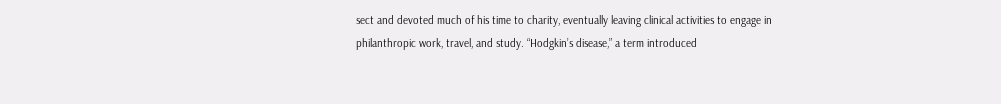sect and devoted much of his time to charity, eventually leaving clinical activities to engage in philanthropic work, travel, and study. “Hodgkin’s disease,” a term introduced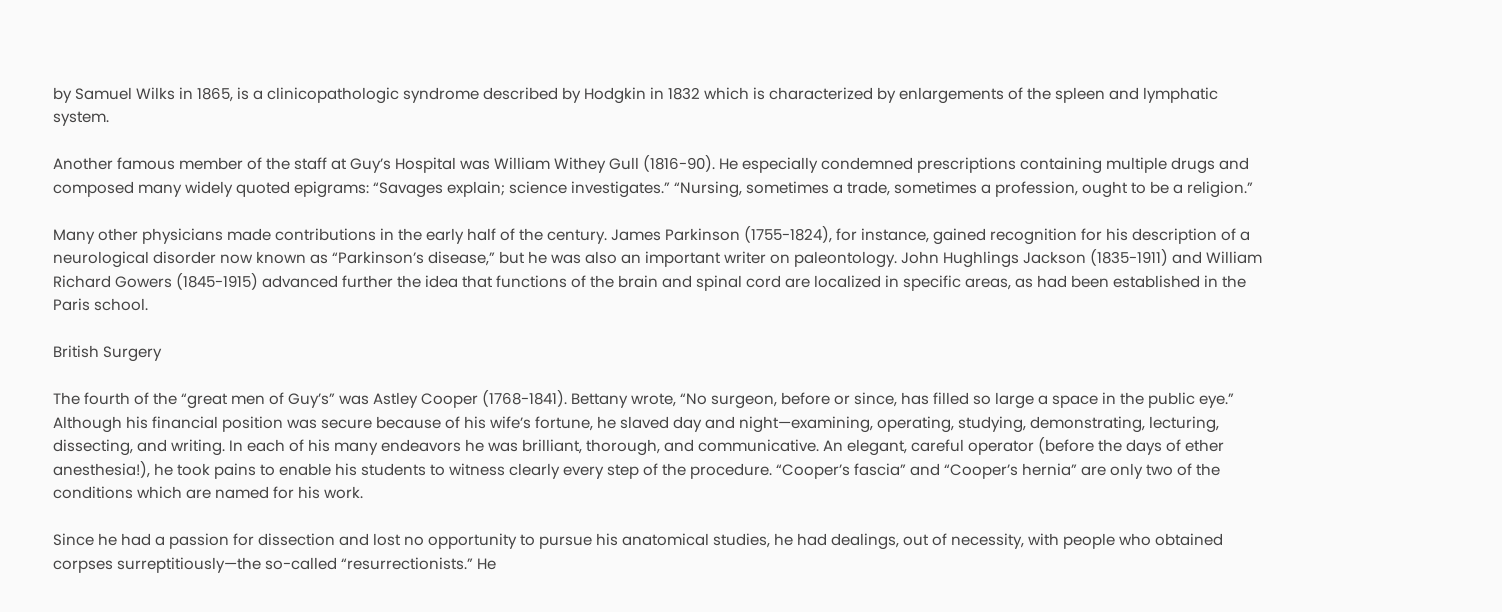by Samuel Wilks in 1865, is a clinicopathologic syndrome described by Hodgkin in 1832 which is characterized by enlargements of the spleen and lymphatic system.

Another famous member of the staff at Guy’s Hospital was William Withey Gull (1816-90). He especially condemned prescriptions containing multiple drugs and composed many widely quoted epigrams: “Savages explain; science investigates.” “Nursing, sometimes a trade, sometimes a profession, ought to be a religion.”

Many other physicians made contributions in the early half of the century. James Parkinson (1755-1824), for instance, gained recognition for his description of a neurological disorder now known as “Parkinson’s disease,” but he was also an important writer on paleontology. John Hughlings Jackson (1835-1911) and William Richard Gowers (1845-1915) advanced further the idea that functions of the brain and spinal cord are localized in specific areas, as had been established in the Paris school.

British Surgery

The fourth of the “great men of Guy’s” was Astley Cooper (1768-1841). Bettany wrote, “No surgeon, before or since, has filled so large a space in the public eye.” Although his financial position was secure because of his wife’s fortune, he slaved day and night—examining, operating, studying, demonstrating, lecturing, dissecting, and writing. In each of his many endeavors he was brilliant, thorough, and communicative. An elegant, careful operator (before the days of ether anesthesia!), he took pains to enable his students to witness clearly every step of the procedure. “Cooper’s fascia” and “Cooper’s hernia” are only two of the conditions which are named for his work.

Since he had a passion for dissection and lost no opportunity to pursue his anatomical studies, he had dealings, out of necessity, with people who obtained corpses surreptitiously—the so-called “resurrectionists.” He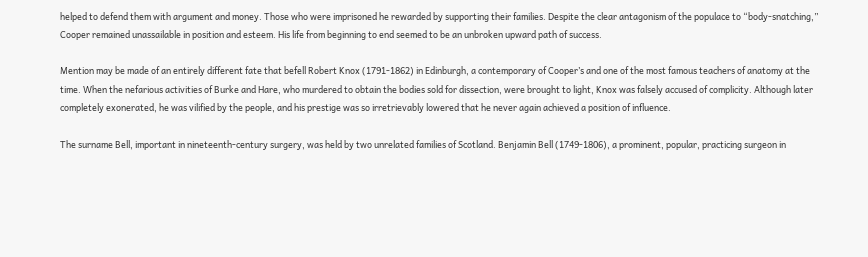helped to defend them with argument and money. Those who were imprisoned he rewarded by supporting their families. Despite the clear antagonism of the populace to “body-snatching,” Cooper remained unassailable in position and esteem. His life from beginning to end seemed to be an unbroken upward path of success.

Mention may be made of an entirely different fate that befell Robert Knox (1791-1862) in Edinburgh, a contemporary of Cooper’s and one of the most famous teachers of anatomy at the time. When the nefarious activities of Burke and Hare, who murdered to obtain the bodies sold for dissection, were brought to light, Knox was falsely accused of complicity. Although later completely exonerated, he was vilified by the people, and his prestige was so irretrievably lowered that he never again achieved a position of influence.

The surname Bell, important in nineteenth-century surgery, was held by two unrelated families of Scotland. Benjamin Bell (1749-1806), a prominent, popular, practicing surgeon in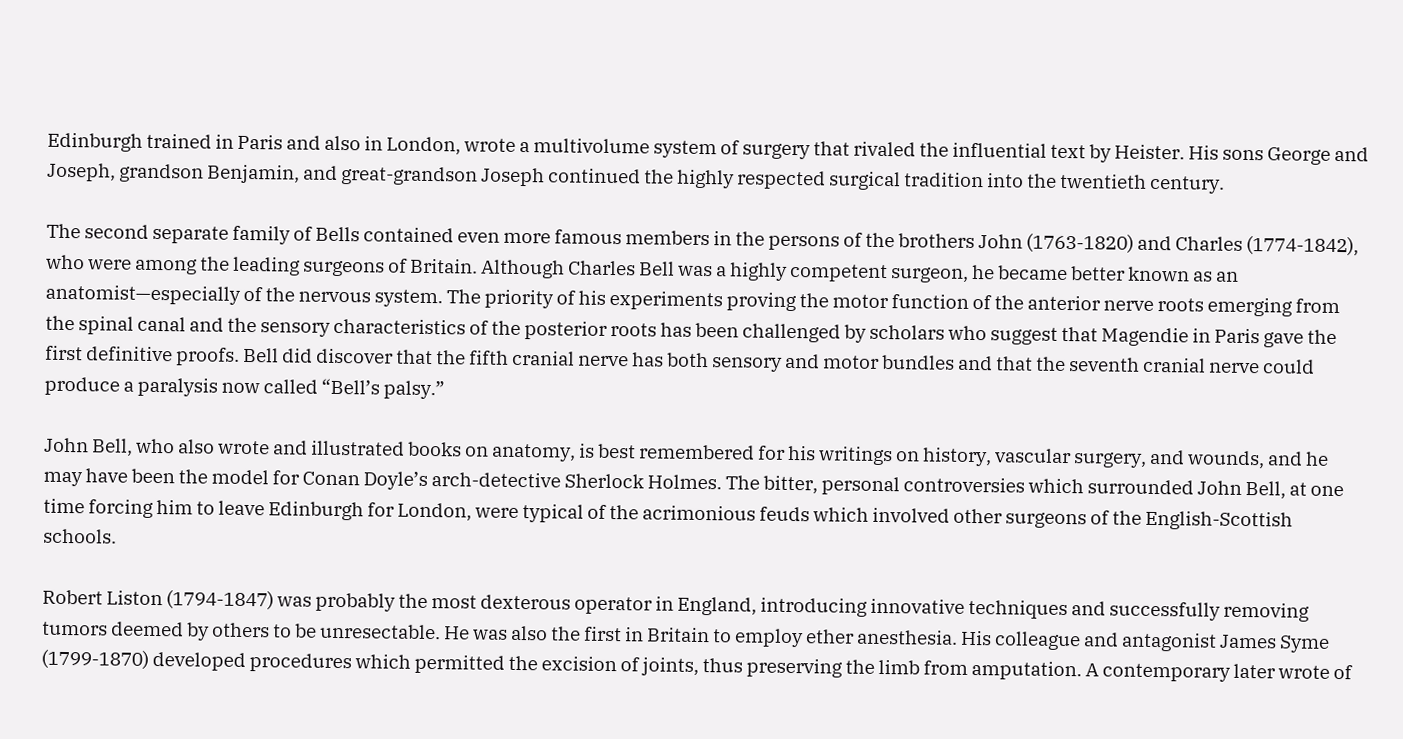Edinburgh trained in Paris and also in London, wrote a multivolume system of surgery that rivaled the influential text by Heister. His sons George and Joseph, grandson Benjamin, and great-grandson Joseph continued the highly respected surgical tradition into the twentieth century.

The second separate family of Bells contained even more famous members in the persons of the brothers John (1763-1820) and Charles (1774-1842), who were among the leading surgeons of Britain. Although Charles Bell was a highly competent surgeon, he became better known as an anatomist—especially of the nervous system. The priority of his experiments proving the motor function of the anterior nerve roots emerging from the spinal canal and the sensory characteristics of the posterior roots has been challenged by scholars who suggest that Magendie in Paris gave the first definitive proofs. Bell did discover that the fifth cranial nerve has both sensory and motor bundles and that the seventh cranial nerve could produce a paralysis now called “Bell’s palsy.”

John Bell, who also wrote and illustrated books on anatomy, is best remembered for his writings on history, vascular surgery, and wounds, and he may have been the model for Conan Doyle’s arch-detective Sherlock Holmes. The bitter, personal controversies which surrounded John Bell, at one time forcing him to leave Edinburgh for London, were typical of the acrimonious feuds which involved other surgeons of the English-Scottish schools.

Robert Liston (1794-1847) was probably the most dexterous operator in England, introducing innovative techniques and successfully removing tumors deemed by others to be unresectable. He was also the first in Britain to employ ether anesthesia. His colleague and antagonist James Syme (1799-1870) developed procedures which permitted the excision of joints, thus preserving the limb from amputation. A contemporary later wrote of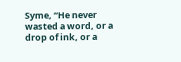Syme, “He never wasted a word, or a drop of ink, or a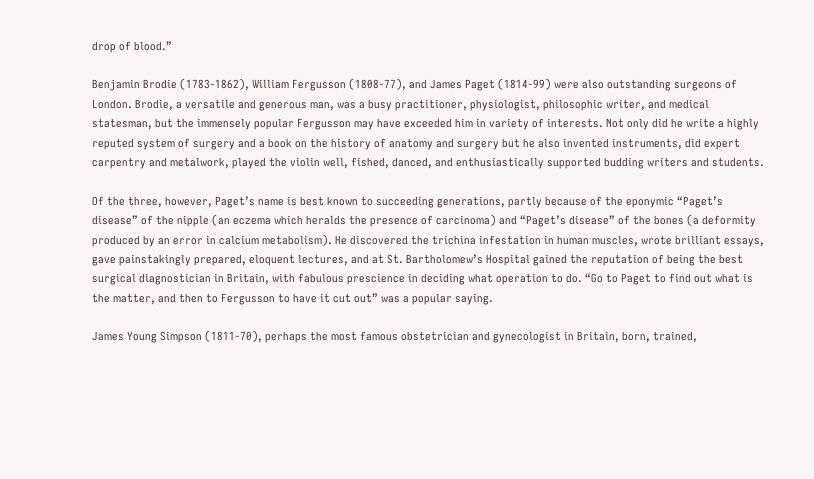drop of blood.”

Benjamin Brodie (1783-1862), William Fergusson (1808-77), and James Paget (1814-99) were also outstanding surgeons of London. Brodie, a versatile and generous man, was a busy practitioner, physiologist, philosophic writer, and medical statesman, but the immensely popular Fergusson may have exceeded him in variety of interests. Not only did he write a highly reputed system of surgery and a book on the history of anatomy and surgery but he also invented instruments, did expert carpentry and metalwork, played the violin well, fished, danced, and enthusiastically supported budding writers and students.

Of the three, however, Paget’s name is best known to succeeding generations, partly because of the eponymic “Paget’s disease” of the nipple (an eczema which heralds the presence of carcinoma) and “Paget’s disease” of the bones (a deformity produced by an error in calcium metabolism). He discovered the trichina infestation in human muscles, wrote brilliant essays, gave painstakingly prepared, eloquent lectures, and at St. Bartholomew’s Hospital gained the reputation of being the best surgical diagnostician in Britain, with fabulous prescience in deciding what operation to do. “Go to Paget to find out what is the matter, and then to Fergusson to have it cut out” was a popular saying.

James Young Simpson (1811-70), perhaps the most famous obstetrician and gynecologist in Britain, born, trained,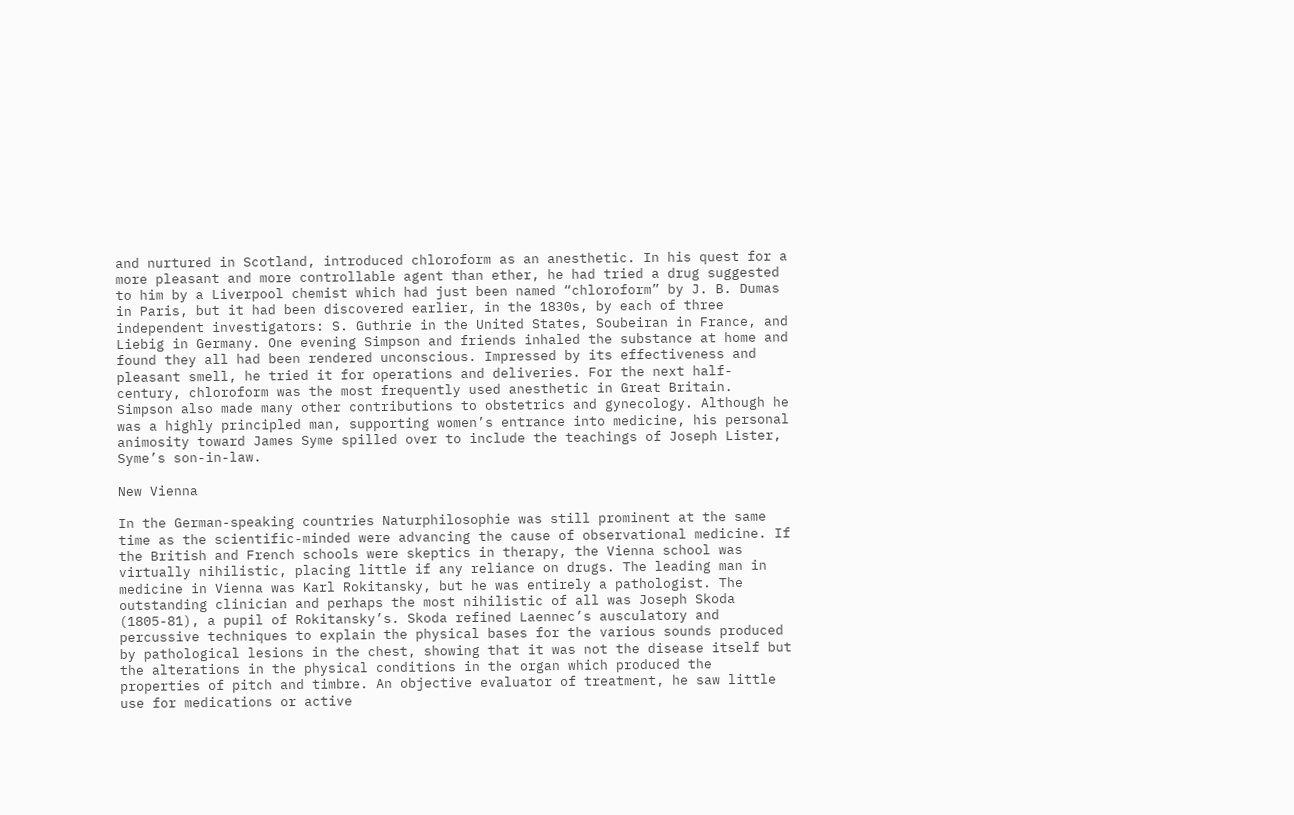and nurtured in Scotland, introduced chloroform as an anesthetic. In his quest for a more pleasant and more controllable agent than ether, he had tried a drug suggested to him by a Liverpool chemist which had just been named “chloroform” by J. B. Dumas in Paris, but it had been discovered earlier, in the 1830s, by each of three independent investigators: S. Guthrie in the United States, Soubeiran in France, and Liebig in Germany. One evening Simpson and friends inhaled the substance at home and found they all had been rendered unconscious. Impressed by its effectiveness and pleasant smell, he tried it for operations and deliveries. For the next half-century, chloroform was the most frequently used anesthetic in Great Britain. Simpson also made many other contributions to obstetrics and gynecology. Although he was a highly principled man, supporting women’s entrance into medicine, his personal animosity toward James Syme spilled over to include the teachings of Joseph Lister, Syme’s son-in-law.

New Vienna

In the German-speaking countries Naturphilosophie was still prominent at the same time as the scientific-minded were advancing the cause of observational medicine. If the British and French schools were skeptics in therapy, the Vienna school was virtually nihilistic, placing little if any reliance on drugs. The leading man in medicine in Vienna was Karl Rokitansky, but he was entirely a pathologist. The outstanding clinician and perhaps the most nihilistic of all was Joseph Skoda (1805-81), a pupil of Rokitansky’s. Skoda refined Laennec’s ausculatory and percussive techniques to explain the physical bases for the various sounds produced by pathological lesions in the chest, showing that it was not the disease itself but the alterations in the physical conditions in the organ which produced the properties of pitch and timbre. An objective evaluator of treatment, he saw little use for medications or active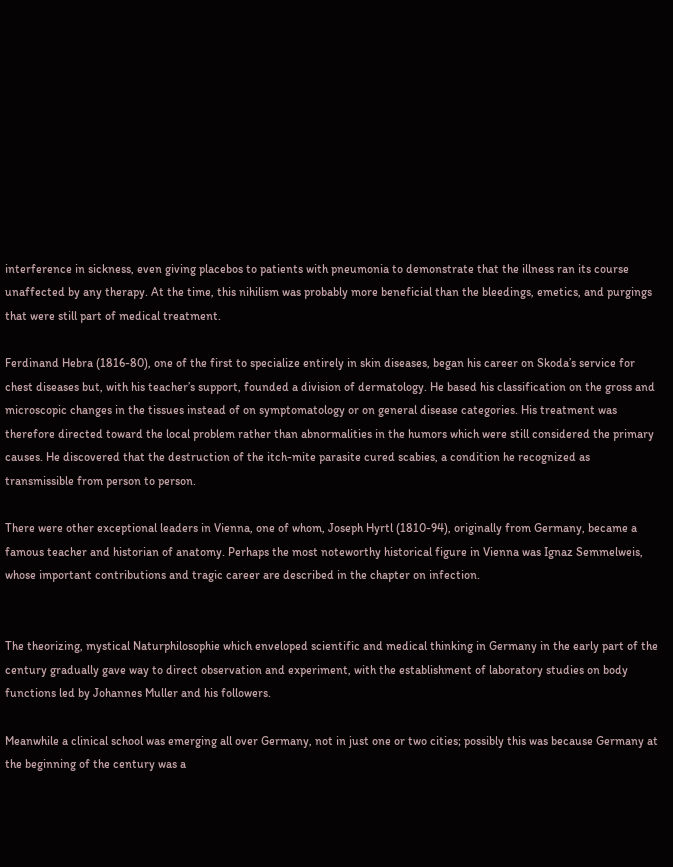interference in sickness, even giving placebos to patients with pneumonia to demonstrate that the illness ran its course unaffected by any therapy. At the time, this nihilism was probably more beneficial than the bleedings, emetics, and purgings that were still part of medical treatment.

Ferdinand Hebra (1816-80), one of the first to specialize entirely in skin diseases, began his career on Skoda’s service for chest diseases but, with his teacher’s support, founded a division of dermatology. He based his classification on the gross and microscopic changes in the tissues instead of on symptomatology or on general disease categories. His treatment was therefore directed toward the local problem rather than abnormalities in the humors which were still considered the primary causes. He discovered that the destruction of the itch-mite parasite cured scabies, a condition he recognized as transmissible from person to person.

There were other exceptional leaders in Vienna, one of whom, Joseph Hyrtl (1810-94), originally from Germany, became a famous teacher and historian of anatomy. Perhaps the most noteworthy historical figure in Vienna was Ignaz Semmelweis, whose important contributions and tragic career are described in the chapter on infection.


The theorizing, mystical Naturphilosophie which enveloped scientific and medical thinking in Germany in the early part of the century gradually gave way to direct observation and experiment, with the establishment of laboratory studies on body functions led by Johannes Muller and his followers.

Meanwhile a clinical school was emerging all over Germany, not in just one or two cities; possibly this was because Germany at the beginning of the century was a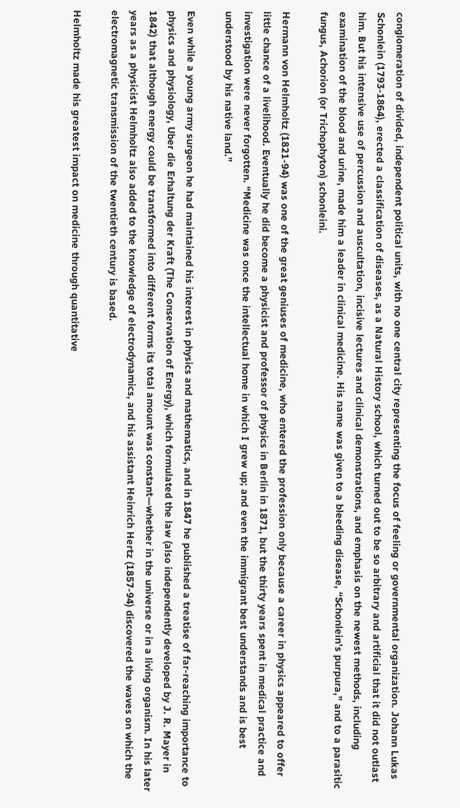conglomeration of divided, independent political units, with no one central city representing the focus of feeling or governmental organization. Johann Lukas Schonlein (1793-1864), erected a classification of diseases, as a Natural History school, which turned out to be so arbitrary and artificial that it did not outlast him. But his intensive use of percussion and auscultation, incisive lectures and clinical demonstrations, and emphasis on the newest methods, including examination of the blood and urine, made him a leader in clinical medicine. His name was given to a bleeding disease, “Schonlein’s purpura,” and to a parasitic fungus, Achorion (or Trichophyton) schonleini.

Hermann von Helmholtz (1821-94) was one of the great geniuses of medicine, who entered the profession only because a career in physics appeared to offer little chance of a livelihood. Eventually he did become a physicist and professor of physics in Berlin in 1871, but the thirty years spent in medical practice and investigation were never forgotten. “Medicine was once the intellectual home in which I grew up; and even the immigrant best understands and is best understood by his native land.”

Even while a young army surgeon he had maintained his interest in physics and mathematics, and in 1847 he published a treatise of far-reaching importance to physics and physiology, Uber die Erhaltung der Kraft (The Conservation of Energy), which formulated the law (also independently developed by J. R. Mayer in 1842) that although energy could be transformed into different forms its total amount was constant—whether in the universe or in a living organism. In his later years as a physicist Helmholtz also added to the knowledge of electrodynamics, and his assistant Heinrich Hertz (1857-94) discovered the waves on which the electromagnetic transmission of the twentieth century is based.

Helmholtz made his greatest impact on medicine through quantitative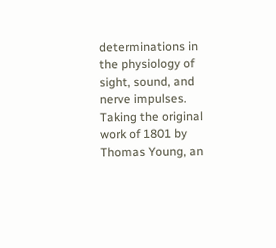determinations in the physiology of sight, sound, and nerve impulses. Taking the original work of 1801 by Thomas Young, an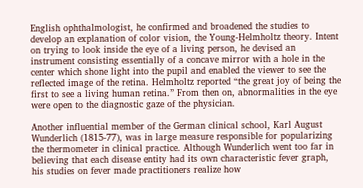English ophthalmologist, he confirmed and broadened the studies to develop an explanation of color vision, the Young-Helmholtz theory. Intent on trying to look inside the eye of a living person, he devised an instrument consisting essentially of a concave mirror with a hole in the center which shone light into the pupil and enabled the viewer to see the reflected image of the retina. Helmholtz reported “the great joy of being the first to see a living human retina.” From then on, abnormalities in the eye were open to the diagnostic gaze of the physician.

Another influential member of the German clinical school, Karl August Wunderlich (1815-77), was in large measure responsible for popularizing the thermometer in clinical practice. Although Wunderlich went too far in believing that each disease entity had its own characteristic fever graph, his studies on fever made practitioners realize how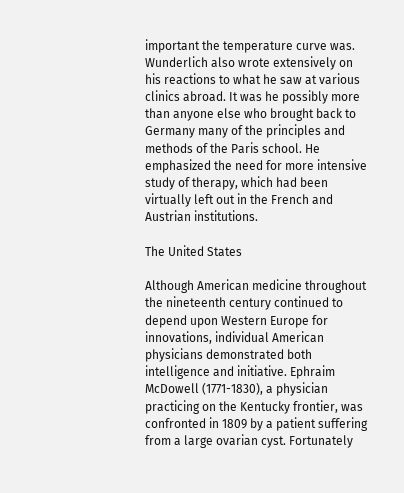important the temperature curve was. Wunderlich also wrote extensively on his reactions to what he saw at various clinics abroad. It was he possibly more than anyone else who brought back to Germany many of the principles and methods of the Paris school. He emphasized the need for more intensive study of therapy, which had been virtually left out in the French and Austrian institutions.

The United States

Although American medicine throughout the nineteenth century continued to depend upon Western Europe for innovations, individual American physicians demonstrated both intelligence and initiative. Ephraim McDowell (1771-1830), a physician practicing on the Kentucky frontier, was confronted in 1809 by a patient suffering from a large ovarian cyst. Fortunately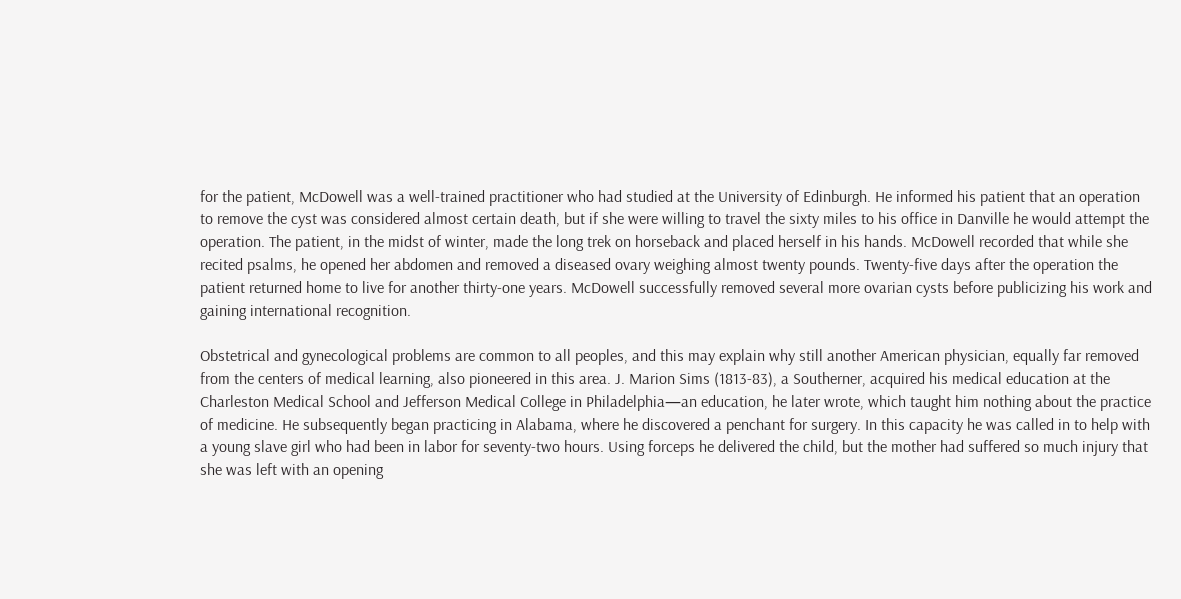for the patient, McDowell was a well-trained practitioner who had studied at the University of Edinburgh. He informed his patient that an operation to remove the cyst was considered almost certain death, but if she were willing to travel the sixty miles to his office in Danville he would attempt the operation. The patient, in the midst of winter, made the long trek on horseback and placed herself in his hands. McDowell recorded that while she recited psalms, he opened her abdomen and removed a diseased ovary weighing almost twenty pounds. Twenty-five days after the operation the patient returned home to live for another thirty-one years. McDowell successfully removed several more ovarian cysts before publicizing his work and gaining international recognition.

Obstetrical and gynecological problems are common to all peoples, and this may explain why still another American physician, equally far removed from the centers of medical learning, also pioneered in this area. J. Marion Sims (1813-83), a Southerner, acquired his medical education at the Charleston Medical School and Jefferson Medical College in Philadelphia—an education, he later wrote, which taught him nothing about the practice of medicine. He subsequently began practicing in Alabama, where he discovered a penchant for surgery. In this capacity he was called in to help with a young slave girl who had been in labor for seventy-two hours. Using forceps he delivered the child, but the mother had suffered so much injury that she was left with an opening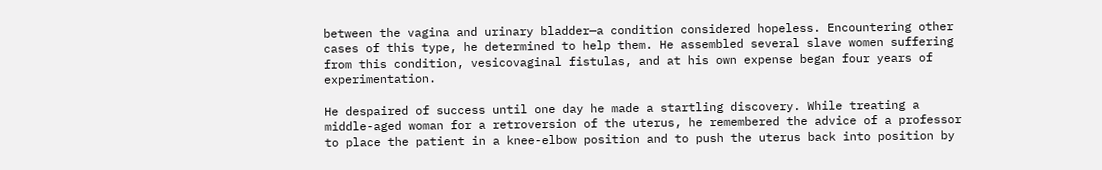between the vagina and urinary bladder—a condition considered hopeless. Encountering other cases of this type, he determined to help them. He assembled several slave women suffering from this condition, vesicovaginal fistulas, and at his own expense began four years of experimentation.

He despaired of success until one day he made a startling discovery. While treating a middle-aged woman for a retroversion of the uterus, he remembered the advice of a professor to place the patient in a knee-elbow position and to push the uterus back into position by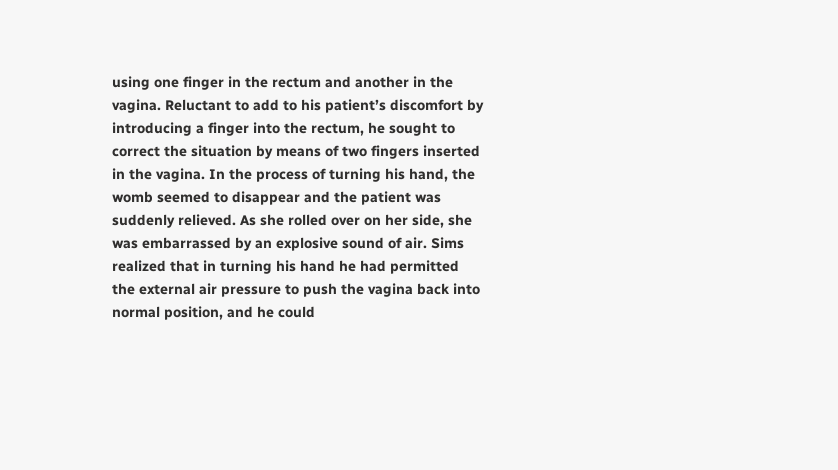using one finger in the rectum and another in the vagina. Reluctant to add to his patient’s discomfort by introducing a finger into the rectum, he sought to correct the situation by means of two fingers inserted in the vagina. In the process of turning his hand, the womb seemed to disappear and the patient was suddenly relieved. As she rolled over on her side, she was embarrassed by an explosive sound of air. Sims realized that in turning his hand he had permitted the external air pressure to push the vagina back into normal position, and he could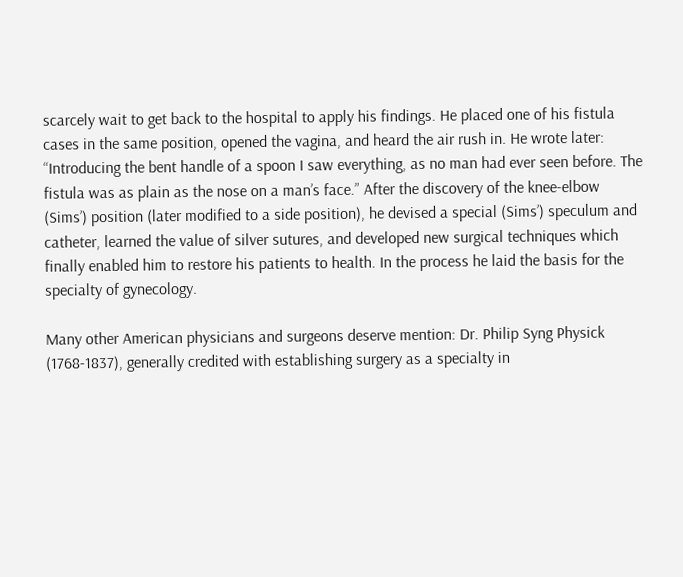scarcely wait to get back to the hospital to apply his findings. He placed one of his fistula cases in the same position, opened the vagina, and heard the air rush in. He wrote later: “Introducing the bent handle of a spoon I saw everything, as no man had ever seen before. The fistula was as plain as the nose on a man’s face.” After the discovery of the knee-elbow (Sims’) position (later modified to a side position), he devised a special (Sims’) speculum and catheter, learned the value of silver sutures, and developed new surgical techniques which finally enabled him to restore his patients to health. In the process he laid the basis for the specialty of gynecology.

Many other American physicians and surgeons deserve mention: Dr. Philip Syng Physick (1768-1837), generally credited with establishing surgery as a specialty in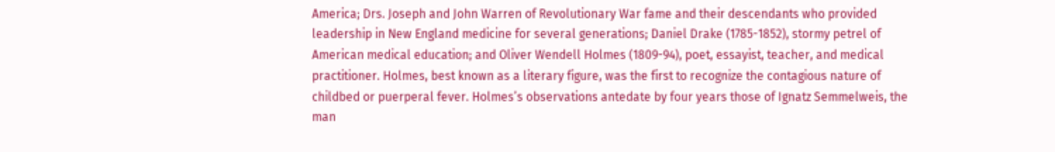America; Drs. Joseph and John Warren of Revolutionary War fame and their descendants who provided leadership in New England medicine for several generations; Daniel Drake (1785-1852), stormy petrel of American medical education; and Oliver Wendell Holmes (1809-94), poet, essayist, teacher, and medical practitioner. Holmes, best known as a literary figure, was the first to recognize the contagious nature of childbed or puerperal fever. Holmes’s observations antedate by four years those of Ignatz Semmelweis, the man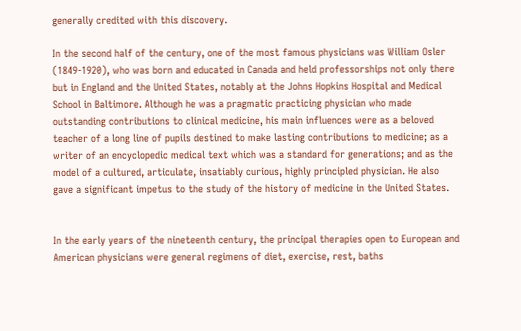generally credited with this discovery.

In the second half of the century, one of the most famous physicians was William Osler (1849-1920), who was born and educated in Canada and held professorships not only there but in England and the United States, notably at the Johns Hopkins Hospital and Medical School in Baltimore. Although he was a pragmatic practicing physician who made outstanding contributions to clinical medicine, his main influences were as a beloved teacher of a long line of pupils destined to make lasting contributions to medicine; as a writer of an encyclopedic medical text which was a standard for generations; and as the model of a cultured, articulate, insatiably curious, highly principled physician. He also gave a significant impetus to the study of the history of medicine in the United States.


In the early years of the nineteenth century, the principal therapies open to European and American physicians were general regimens of diet, exercise, rest, baths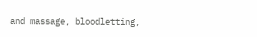and massage, bloodletting,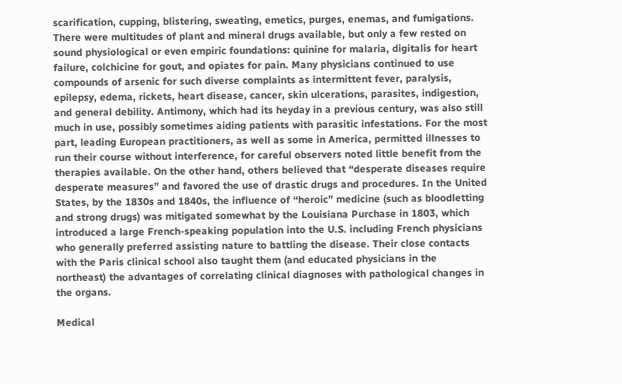scarification, cupping, blistering, sweating, emetics, purges, enemas, and fumigations. There were multitudes of plant and mineral drugs available, but only a few rested on sound physiological or even empiric foundations: quinine for malaria, digitalis for heart failure, colchicine for gout, and opiates for pain. Many physicians continued to use compounds of arsenic for such diverse complaints as intermittent fever, paralysis, epilepsy, edema, rickets, heart disease, cancer, skin ulcerations, parasites, indigestion, and general debility. Antimony, which had its heyday in a previous century, was also still much in use, possibly sometimes aiding patients with parasitic infestations. For the most part, leading European practitioners, as well as some in America, permitted illnesses to run their course without interference, for careful observers noted little benefit from the therapies available. On the other hand, others believed that “desperate diseases require desperate measures” and favored the use of drastic drugs and procedures. In the United States, by the 1830s and 1840s, the influence of “heroic” medicine (such as bloodletting and strong drugs) was mitigated somewhat by the Louisiana Purchase in 1803, which introduced a large French-speaking population into the U.S. including French physicians who generally preferred assisting nature to battling the disease. Their close contacts with the Paris clinical school also taught them (and educated physicians in the northeast) the advantages of correlating clinical diagnoses with pathological changes in the organs.

Medical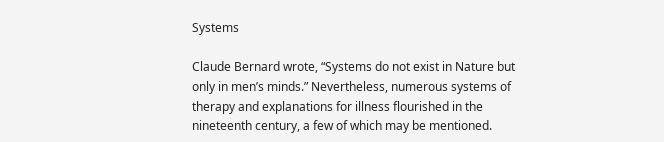Systems

Claude Bernard wrote, “Systems do not exist in Nature but only in men’s minds.” Nevertheless, numerous systems of therapy and explanations for illness flourished in the nineteenth century, a few of which may be mentioned.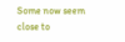Some now seem close to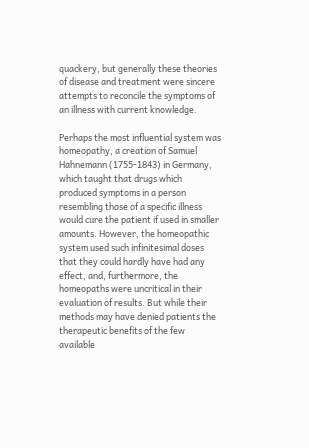quackery, but generally these theories of disease and treatment were sincere attempts to reconcile the symptoms of an illness with current knowledge.

Perhaps the most influential system was homeopathy, a creation of Samuel Hahnemann (1755-1843) in Germany, which taught that drugs which produced symptoms in a person resembling those of a specific illness would cure the patient if used in smaller amounts. However, the homeopathic system used such infinitesimal doses that they could hardly have had any effect, and, furthermore, the homeopaths were uncritical in their evaluation of results. But while their methods may have denied patients the therapeutic benefits of the few available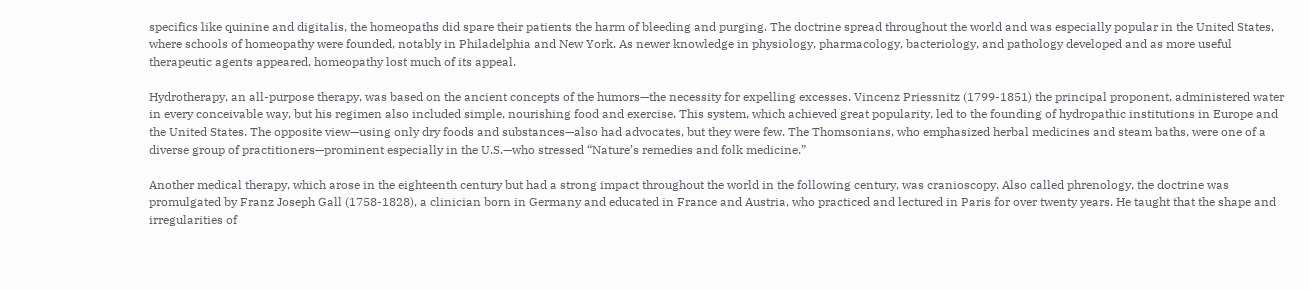specifics like quinine and digitalis, the homeopaths did spare their patients the harm of bleeding and purging. The doctrine spread throughout the world and was especially popular in the United States, where schools of homeopathy were founded, notably in Philadelphia and New York. As newer knowledge in physiology, pharmacology, bacteriology, and pathology developed and as more useful therapeutic agents appeared, homeopathy lost much of its appeal.

Hydrotherapy, an all-purpose therapy, was based on the ancient concepts of the humors—the necessity for expelling excesses. Vincenz Priessnitz (1799-1851) the principal proponent, administered water in every conceivable way, but his regimen also included simple, nourishing food and exercise. This system, which achieved great popularity, led to the founding of hydropathic institutions in Europe and the United States. The opposite view—using only dry foods and substances—also had advocates, but they were few. The Thomsonians, who emphasized herbal medicines and steam baths, were one of a diverse group of practitioners—prominent especially in the U.S.—who stressed “Nature’s remedies and folk medicine.”

Another medical therapy, which arose in the eighteenth century but had a strong impact throughout the world in the following century, was cranioscopy. Also called phrenology, the doctrine was promulgated by Franz Joseph Gall (1758-1828), a clinician born in Germany and educated in France and Austria, who practiced and lectured in Paris for over twenty years. He taught that the shape and irregularities of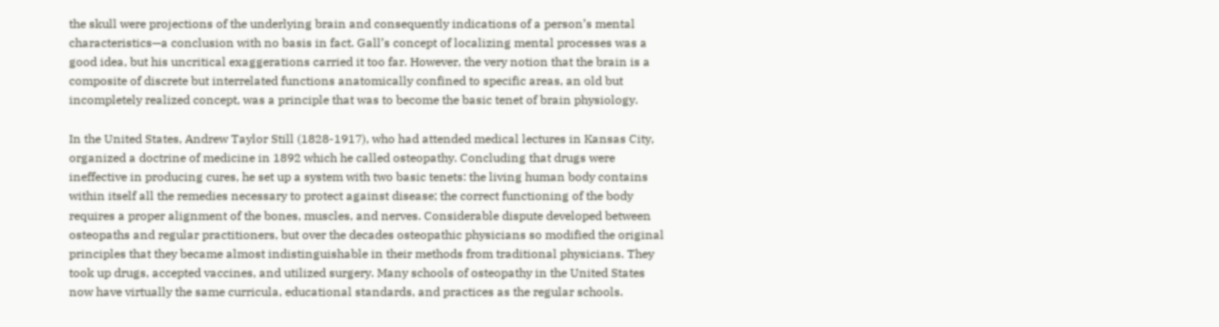the skull were projections of the underlying brain and consequently indications of a person’s mental characteristics—a conclusion with no basis in fact. Gall’s concept of localizing mental processes was a good idea, but his uncritical exaggerations carried it too far. However, the very notion that the brain is a composite of discrete but interrelated functions anatomically confined to specific areas, an old but incompletely realized concept, was a principle that was to become the basic tenet of brain physiology.

In the United States, Andrew Taylor Still (1828-1917), who had attended medical lectures in Kansas City, organized a doctrine of medicine in 1892 which he called osteopathy. Concluding that drugs were ineffective in producing cures, he set up a system with two basic tenets: the living human body contains within itself all the remedies necessary to protect against disease; the correct functioning of the body requires a proper alignment of the bones, muscles, and nerves. Considerable dispute developed between osteopaths and regular practitioners, but over the decades osteopathic physicians so modified the original principles that they became almost indistinguishable in their methods from traditional physicians. They took up drugs, accepted vaccines, and utilized surgery. Many schools of osteopathy in the United States now have virtually the same curricula, educational standards, and practices as the regular schools.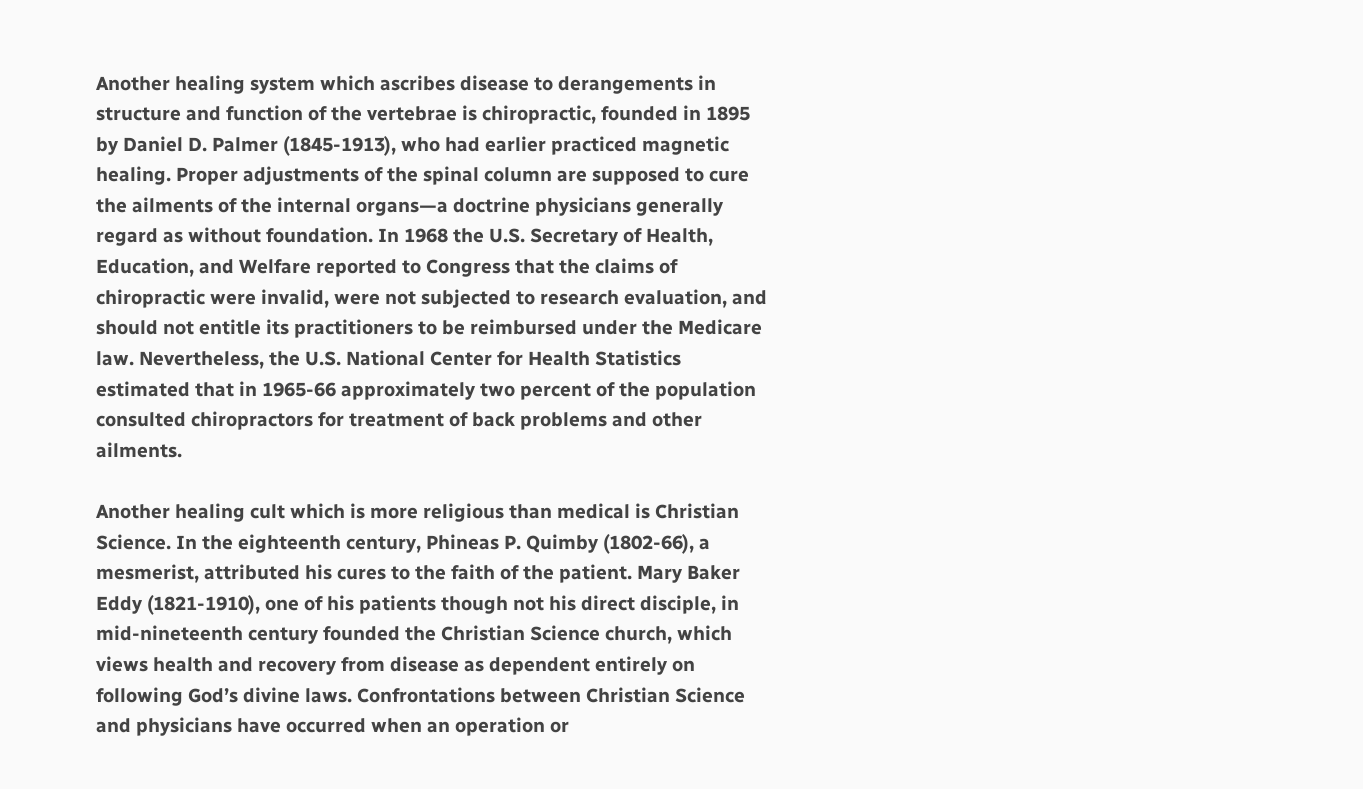Another healing system which ascribes disease to derangements in structure and function of the vertebrae is chiropractic, founded in 1895 by Daniel D. Palmer (1845-1913), who had earlier practiced magnetic healing. Proper adjustments of the spinal column are supposed to cure the ailments of the internal organs—a doctrine physicians generally regard as without foundation. In 1968 the U.S. Secretary of Health, Education, and Welfare reported to Congress that the claims of chiropractic were invalid, were not subjected to research evaluation, and should not entitle its practitioners to be reimbursed under the Medicare law. Nevertheless, the U.S. National Center for Health Statistics estimated that in 1965-66 approximately two percent of the population consulted chiropractors for treatment of back problems and other ailments.

Another healing cult which is more religious than medical is Christian Science. In the eighteenth century, Phineas P. Quimby (1802-66), a mesmerist, attributed his cures to the faith of the patient. Mary Baker Eddy (1821-1910), one of his patients though not his direct disciple, in mid-nineteenth century founded the Christian Science church, which views health and recovery from disease as dependent entirely on following God’s divine laws. Confrontations between Christian Science and physicians have occurred when an operation or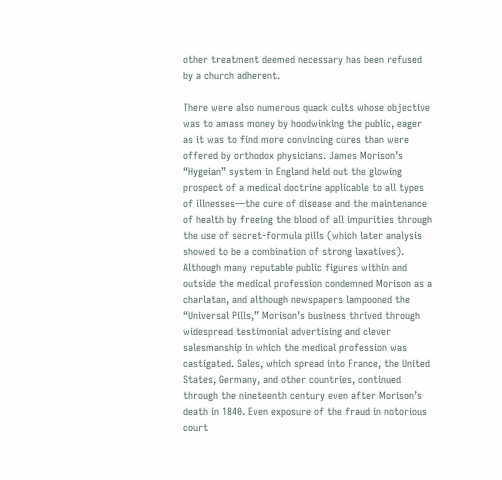other treatment deemed necessary has been refused by a church adherent.

There were also numerous quack cults whose objective was to amass money by hoodwinking the public, eager as it was to find more convincing cures than were offered by orthodox physicians. James Morison’s “Hygeian” system in England held out the glowing prospect of a medical doctrine applicable to all types of illnesses—the cure of disease and the maintenance of health by freeing the blood of all impurities through the use of secret-formula pills (which later analysis showed to be a combination of strong laxatives). Although many reputable public figures within and outside the medical profession condemned Morison as a charlatan, and although newspapers lampooned the “Universal Pills,” Morison’s business thrived through widespread testimonial advertising and clever salesmanship in which the medical profession was castigated. Sales, which spread into France, the United States, Germany, and other countries, continued through the nineteenth century even after Morison’s death in 1840. Even exposure of the fraud in notorious court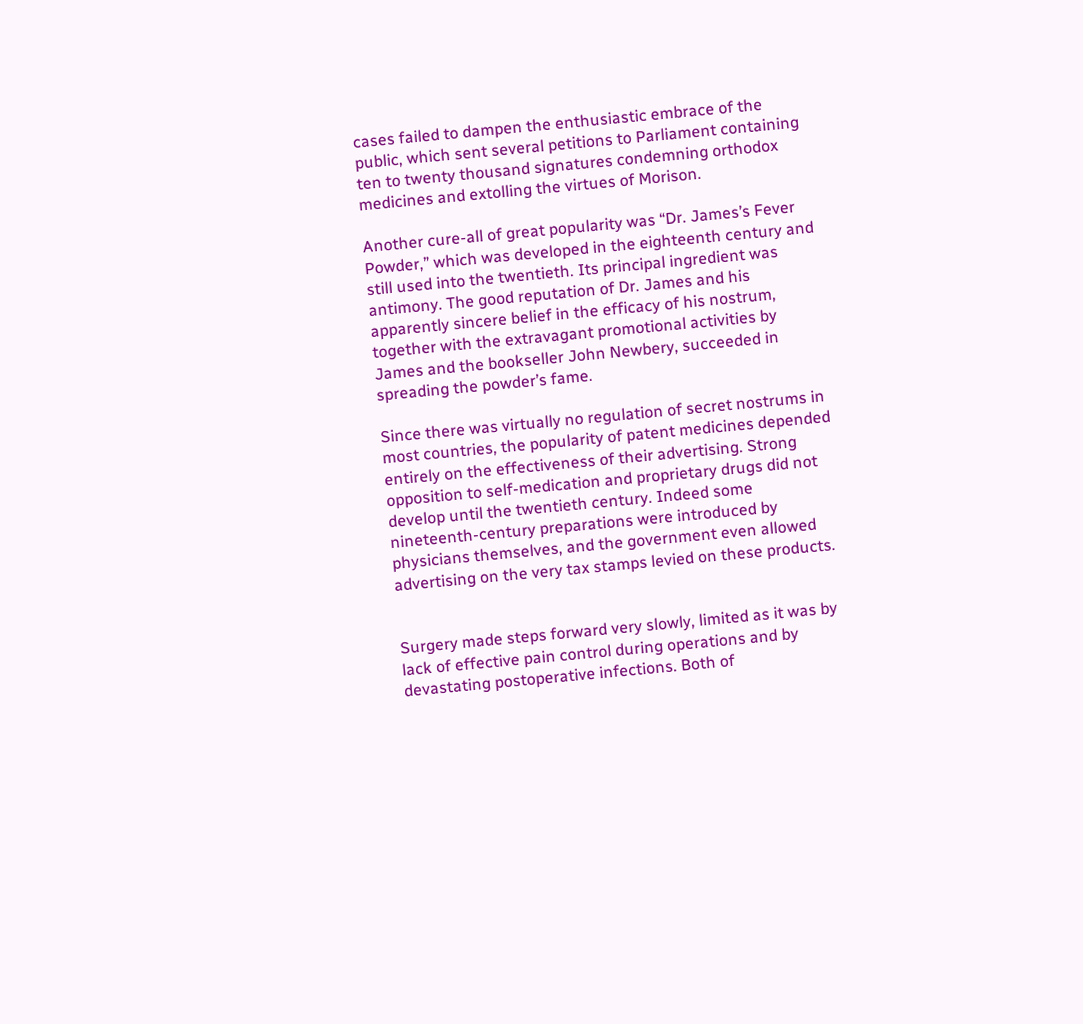cases failed to dampen the enthusiastic embrace of the public, which sent several petitions to Parliament containing ten to twenty thousand signatures condemning orthodox medicines and extolling the virtues of Morison.

Another cure-all of great popularity was “Dr. James’s Fever Powder,” which was developed in the eighteenth century and still used into the twentieth. Its principal ingredient was antimony. The good reputation of Dr. James and his apparently sincere belief in the efficacy of his nostrum, together with the extravagant promotional activities by James and the bookseller John Newbery, succeeded in spreading the powder’s fame.

Since there was virtually no regulation of secret nostrums in most countries, the popularity of patent medicines depended entirely on the effectiveness of their advertising. Strong opposition to self-medication and proprietary drugs did not develop until the twentieth century. Indeed some nineteenth-century preparations were introduced by physicians themselves, and the government even allowed advertising on the very tax stamps levied on these products.


Surgery made steps forward very slowly, limited as it was by lack of effective pain control during operations and by devastating postoperative infections. Both of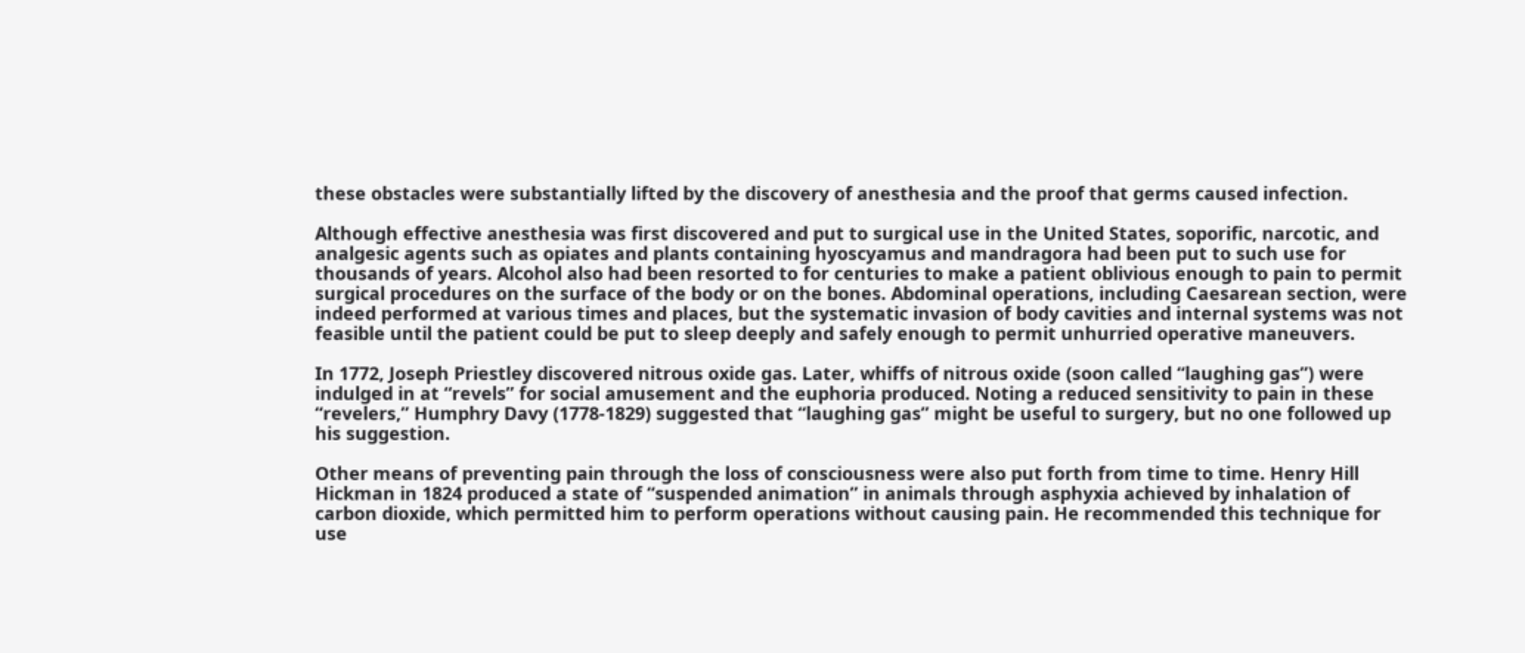these obstacles were substantially lifted by the discovery of anesthesia and the proof that germs caused infection.

Although effective anesthesia was first discovered and put to surgical use in the United States, soporific, narcotic, and analgesic agents such as opiates and plants containing hyoscyamus and mandragora had been put to such use for thousands of years. Alcohol also had been resorted to for centuries to make a patient oblivious enough to pain to permit surgical procedures on the surface of the body or on the bones. Abdominal operations, including Caesarean section, were indeed performed at various times and places, but the systematic invasion of body cavities and internal systems was not feasible until the patient could be put to sleep deeply and safely enough to permit unhurried operative maneuvers.

In 1772, Joseph Priestley discovered nitrous oxide gas. Later, whiffs of nitrous oxide (soon called “laughing gas”) were indulged in at “revels” for social amusement and the euphoria produced. Noting a reduced sensitivity to pain in these “revelers,” Humphry Davy (1778-1829) suggested that “laughing gas” might be useful to surgery, but no one followed up his suggestion.

Other means of preventing pain through the loss of consciousness were also put forth from time to time. Henry Hill Hickman in 1824 produced a state of “suspended animation” in animals through asphyxia achieved by inhalation of carbon dioxide, which permitted him to perform operations without causing pain. He recommended this technique for use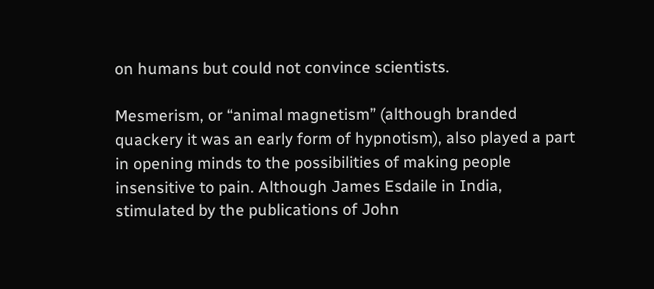on humans but could not convince scientists.

Mesmerism, or “animal magnetism” (although branded quackery it was an early form of hypnotism), also played a part in opening minds to the possibilities of making people insensitive to pain. Although James Esdaile in India, stimulated by the publications of John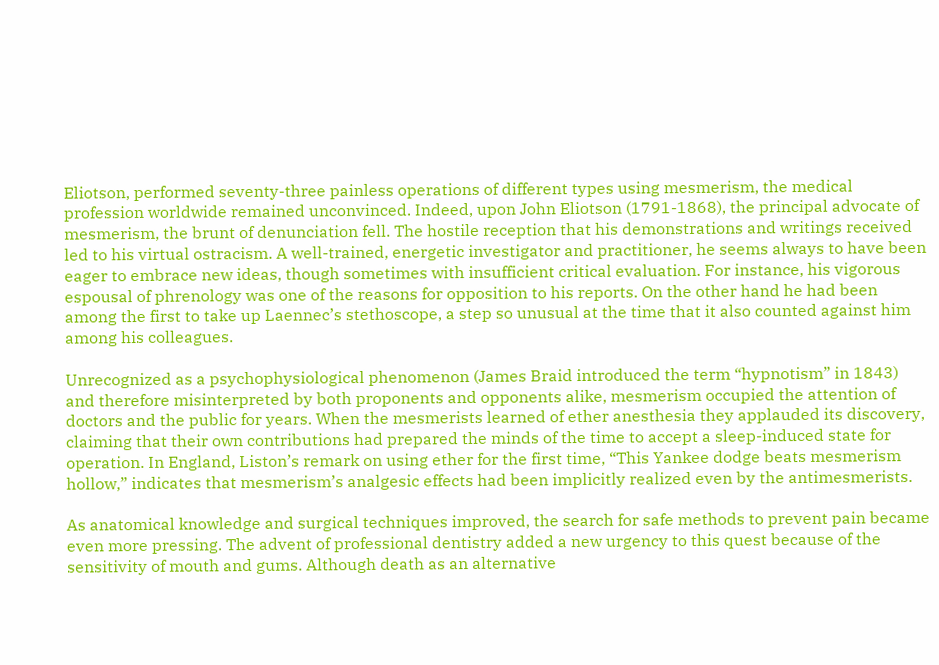Eliotson, performed seventy-three painless operations of different types using mesmerism, the medical profession worldwide remained unconvinced. Indeed, upon John Eliotson (1791-1868), the principal advocate of mesmerism, the brunt of denunciation fell. The hostile reception that his demonstrations and writings received led to his virtual ostracism. A well-trained, energetic investigator and practitioner, he seems always to have been eager to embrace new ideas, though sometimes with insufficient critical evaluation. For instance, his vigorous espousal of phrenology was one of the reasons for opposition to his reports. On the other hand he had been among the first to take up Laennec’s stethoscope, a step so unusual at the time that it also counted against him among his colleagues.

Unrecognized as a psychophysiological phenomenon (James Braid introduced the term “hypnotism” in 1843) and therefore misinterpreted by both proponents and opponents alike, mesmerism occupied the attention of doctors and the public for years. When the mesmerists learned of ether anesthesia they applauded its discovery, claiming that their own contributions had prepared the minds of the time to accept a sleep-induced state for operation. In England, Liston’s remark on using ether for the first time, “This Yankee dodge beats mesmerism hollow,” indicates that mesmerism’s analgesic effects had been implicitly realized even by the antimesmerists.

As anatomical knowledge and surgical techniques improved, the search for safe methods to prevent pain became even more pressing. The advent of professional dentistry added a new urgency to this quest because of the sensitivity of mouth and gums. Although death as an alternative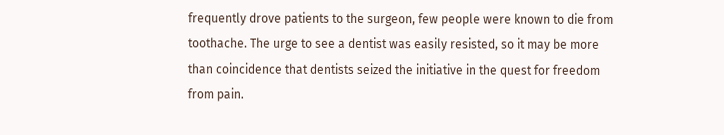frequently drove patients to the surgeon, few people were known to die from toothache. The urge to see a dentist was easily resisted, so it may be more than coincidence that dentists seized the initiative in the quest for freedom from pain.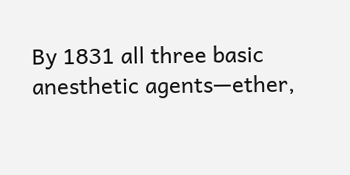By 1831 all three basic anesthetic agents—ether,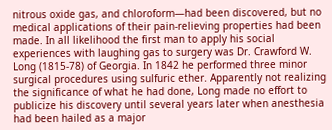nitrous oxide gas, and chloroform—had been discovered, but no medical applications of their pain-relieving properties had been made. In all likelihood the first man to apply his social experiences with laughing gas to surgery was Dr. Crawford W. Long (1815-78) of Georgia. In 1842 he performed three minor surgical procedures using sulfuric ether. Apparently not realizing the significance of what he had done, Long made no effort to publicize his discovery until several years later when anesthesia had been hailed as a major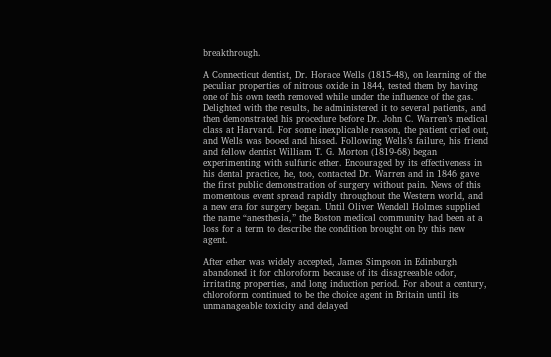breakthrough.

A Connecticut dentist, Dr. Horace Wells (1815-48), on learning of the peculiar properties of nitrous oxide in 1844, tested them by having one of his own teeth removed while under the influence of the gas. Delighted with the results, he administered it to several patients, and then demonstrated his procedure before Dr. John C. Warren’s medical class at Harvard. For some inexplicable reason, the patient cried out, and Wells was booed and hissed. Following Wells’s failure, his friend and fellow dentist William T. G. Morton (1819-68) began experimenting with sulfuric ether. Encouraged by its effectiveness in his dental practice, he, too, contacted Dr. Warren and in 1846 gave the first public demonstration of surgery without pain. News of this momentous event spread rapidly throughout the Western world, and a new era for surgery began. Until Oliver Wendell Holmes supplied the name “anesthesia,” the Boston medical community had been at a loss for a term to describe the condition brought on by this new agent.

After ether was widely accepted, James Simpson in Edinburgh abandoned it for chloroform because of its disagreeable odor, irritating properties, and long induction period. For about a century, chloroform continued to be the choice agent in Britain until its unmanageable toxicity and delayed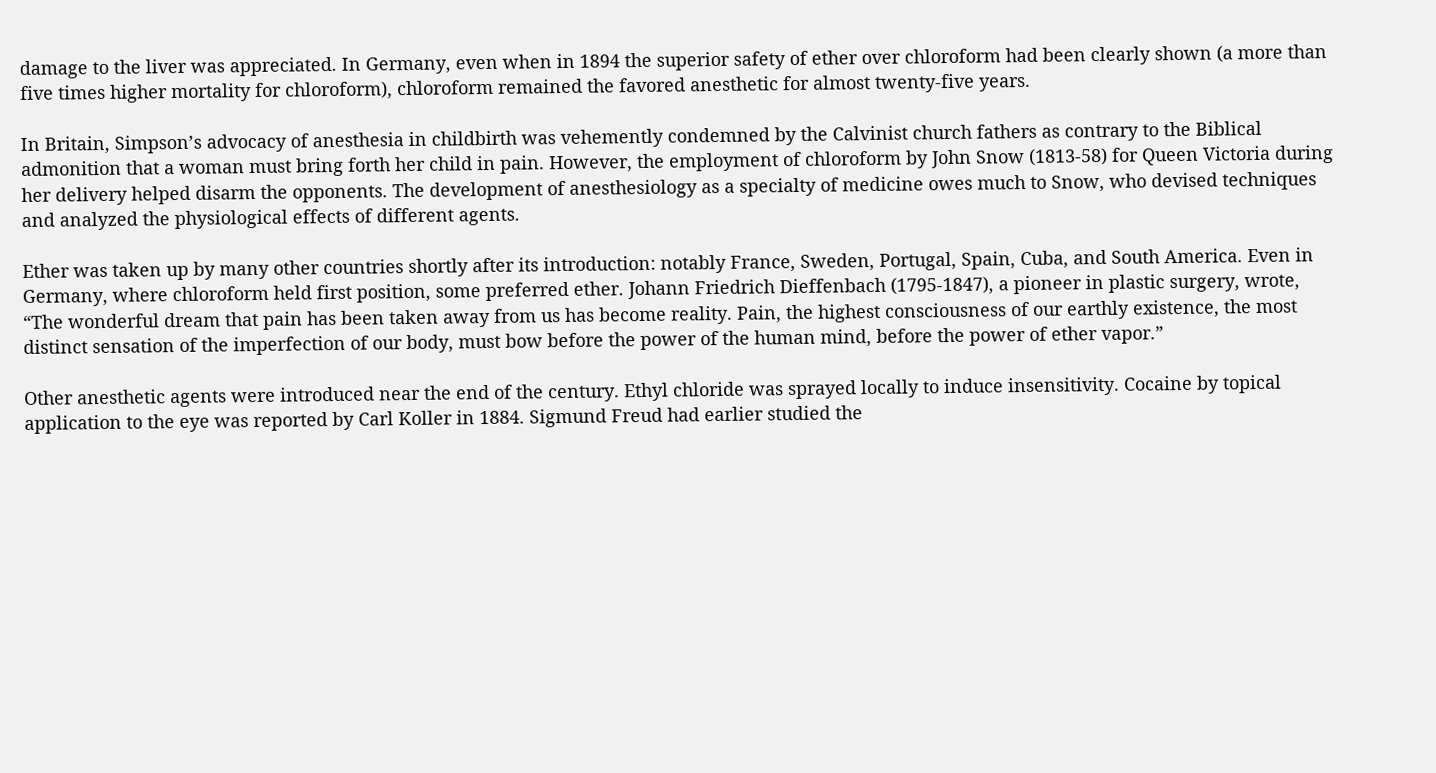damage to the liver was appreciated. In Germany, even when in 1894 the superior safety of ether over chloroform had been clearly shown (a more than five times higher mortality for chloroform), chloroform remained the favored anesthetic for almost twenty-five years.

In Britain, Simpson’s advocacy of anesthesia in childbirth was vehemently condemned by the Calvinist church fathers as contrary to the Biblical admonition that a woman must bring forth her child in pain. However, the employment of chloroform by John Snow (1813-58) for Queen Victoria during her delivery helped disarm the opponents. The development of anesthesiology as a specialty of medicine owes much to Snow, who devised techniques and analyzed the physiological effects of different agents.

Ether was taken up by many other countries shortly after its introduction: notably France, Sweden, Portugal, Spain, Cuba, and South America. Even in Germany, where chloroform held first position, some preferred ether. Johann Friedrich Dieffenbach (1795-1847), a pioneer in plastic surgery, wrote, “The wonderful dream that pain has been taken away from us has become reality. Pain, the highest consciousness of our earthly existence, the most distinct sensation of the imperfection of our body, must bow before the power of the human mind, before the power of ether vapor.”

Other anesthetic agents were introduced near the end of the century. Ethyl chloride was sprayed locally to induce insensitivity. Cocaine by topical application to the eye was reported by Carl Koller in 1884. Sigmund Freud had earlier studied the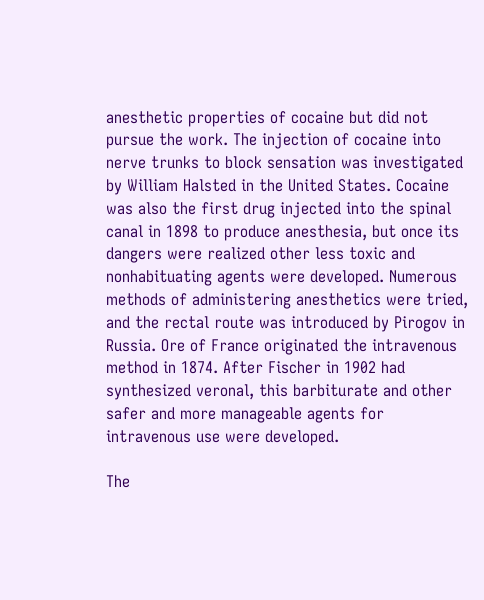anesthetic properties of cocaine but did not pursue the work. The injection of cocaine into nerve trunks to block sensation was investigated by William Halsted in the United States. Cocaine was also the first drug injected into the spinal canal in 1898 to produce anesthesia, but once its dangers were realized other less toxic and nonhabituating agents were developed. Numerous methods of administering anesthetics were tried, and the rectal route was introduced by Pirogov in Russia. Ore of France originated the intravenous method in 1874. After Fischer in 1902 had synthesized veronal, this barbiturate and other safer and more manageable agents for intravenous use were developed.

The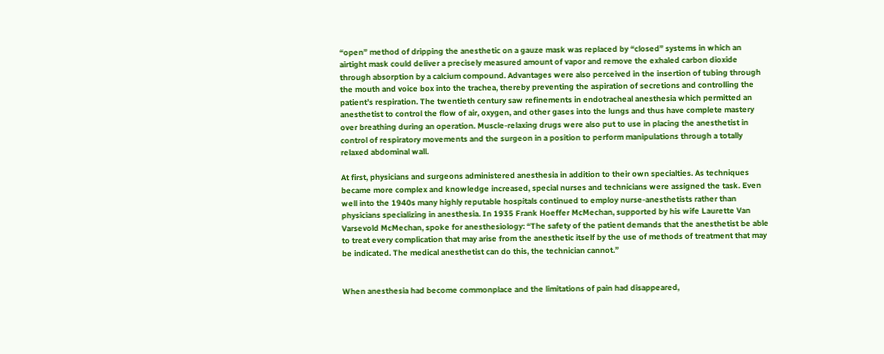“open” method of dripping the anesthetic on a gauze mask was replaced by “closed” systems in which an airtight mask could deliver a precisely measured amount of vapor and remove the exhaled carbon dioxide through absorption by a calcium compound. Advantages were also perceived in the insertion of tubing through the mouth and voice box into the trachea, thereby preventing the aspiration of secretions and controlling the patient’s respiration. The twentieth century saw refinements in endotracheal anesthesia which permitted an anesthetist to control the flow of air, oxygen, and other gases into the lungs and thus have complete mastery over breathing during an operation. Muscle-relaxing drugs were also put to use in placing the anesthetist in control of respiratory movements and the surgeon in a position to perform manipulations through a totally relaxed abdominal wall.

At first, physicians and surgeons administered anesthesia in addition to their own specialties. As techniques became more complex and knowledge increased, special nurses and technicians were assigned the task. Even well into the 1940s many highly reputable hospitals continued to employ nurse-anesthetists rather than physicians specializing in anesthesia. In 1935 Frank Hoeffer McMechan, supported by his wife Laurette Van Varsevold McMechan, spoke for anesthesiology: “The safety of the patient demands that the anesthetist be able to treat every complication that may arise from the anesthetic itself by the use of methods of treatment that may be indicated. The medical anesthetist can do this, the technician cannot.”


When anesthesia had become commonplace and the limitations of pain had disappeared,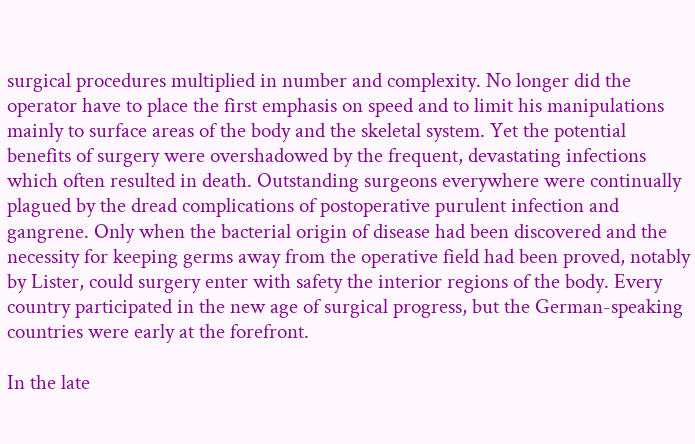surgical procedures multiplied in number and complexity. No longer did the operator have to place the first emphasis on speed and to limit his manipulations mainly to surface areas of the body and the skeletal system. Yet the potential benefits of surgery were overshadowed by the frequent, devastating infections which often resulted in death. Outstanding surgeons everywhere were continually plagued by the dread complications of postoperative purulent infection and gangrene. Only when the bacterial origin of disease had been discovered and the necessity for keeping germs away from the operative field had been proved, notably by Lister, could surgery enter with safety the interior regions of the body. Every country participated in the new age of surgical progress, but the German-speaking countries were early at the forefront.

In the late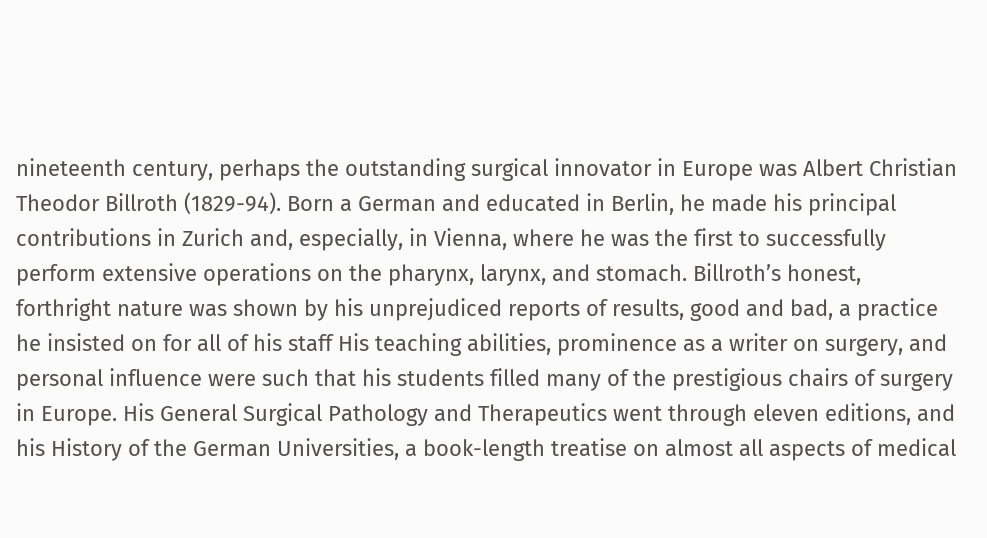nineteenth century, perhaps the outstanding surgical innovator in Europe was Albert Christian Theodor Billroth (1829-94). Born a German and educated in Berlin, he made his principal contributions in Zurich and, especially, in Vienna, where he was the first to successfully perform extensive operations on the pharynx, larynx, and stomach. Billroth’s honest, forthright nature was shown by his unprejudiced reports of results, good and bad, a practice he insisted on for all of his staff His teaching abilities, prominence as a writer on surgery, and personal influence were such that his students filled many of the prestigious chairs of surgery in Europe. His General Surgical Pathology and Therapeutics went through eleven editions, and his History of the German Universities, a book-length treatise on almost all aspects of medical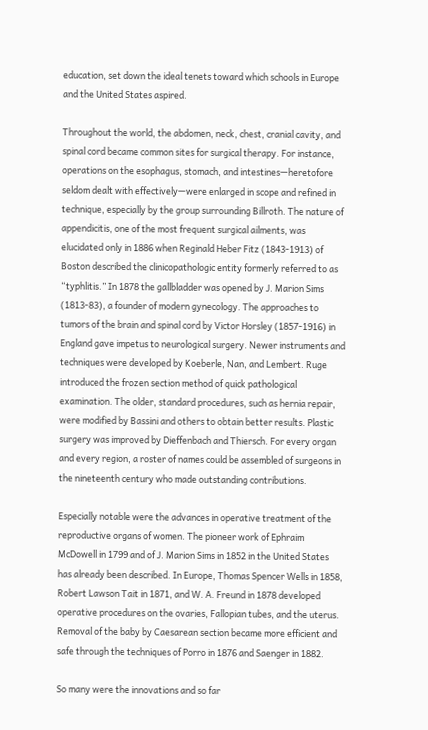education, set down the ideal tenets toward which schools in Europe and the United States aspired.

Throughout the world, the abdomen, neck, chest, cranial cavity, and spinal cord became common sites for surgical therapy. For instance, operations on the esophagus, stomach, and intestines—heretofore seldom dealt with effectively—were enlarged in scope and refined in technique, especially by the group surrounding Billroth. The nature of appendicitis, one of the most frequent surgical ailments, was elucidated only in 1886 when Reginald Heber Fitz (1843-1913) of Boston described the clinicopathologic entity formerly referred to as “typhlitis.” In 1878 the gallbladder was opened by J. Marion Sims (1813-83), a founder of modern gynecology. The approaches to tumors of the brain and spinal cord by Victor Horsley (1857-1916) in England gave impetus to neurological surgery. Newer instruments and techniques were developed by Koeberle, Nan, and Lembert. Ruge introduced the frozen section method of quick pathological examination. The older, standard procedures, such as hernia repair, were modified by Bassini and others to obtain better results. Plastic surgery was improved by Dieffenbach and Thiersch. For every organ and every region, a roster of names could be assembled of surgeons in the nineteenth century who made outstanding contributions.

Especially notable were the advances in operative treatment of the reproductive organs of women. The pioneer work of Ephraim McDowell in 1799 and of J. Marion Sims in 1852 in the United States has already been described. In Europe, Thomas Spencer Wells in 1858, Robert Lawson Tait in 1871, and W. A. Freund in 1878 developed operative procedures on the ovaries, Fallopian tubes, and the uterus. Removal of the baby by Caesarean section became more efficient and safe through the techniques of Porro in 1876 and Saenger in 1882.

So many were the innovations and so far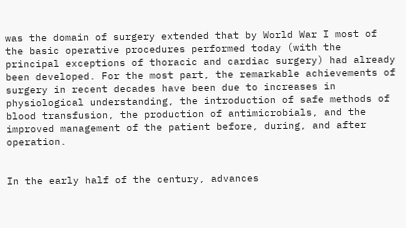was the domain of surgery extended that by World War I most of the basic operative procedures performed today (with the principal exceptions of thoracic and cardiac surgery) had already been developed. For the most part, the remarkable achievements of surgery in recent decades have been due to increases in physiological understanding, the introduction of safe methods of blood transfusion, the production of antimicrobials, and the improved management of the patient before, during, and after operation.


In the early half of the century, advances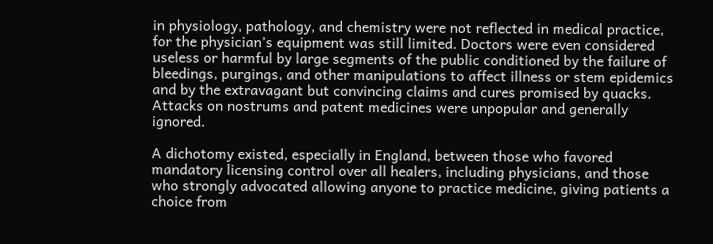in physiology, pathology, and chemistry were not reflected in medical practice, for the physician’s equipment was still limited. Doctors were even considered useless or harmful by large segments of the public conditioned by the failure of bleedings, purgings, and other manipulations to affect illness or stem epidemics and by the extravagant but convincing claims and cures promised by quacks. Attacks on nostrums and patent medicines were unpopular and generally ignored.

A dichotomy existed, especially in England, between those who favored mandatory licensing control over all healers, including physicians, and those who strongly advocated allowing anyone to practice medicine, giving patients a choice from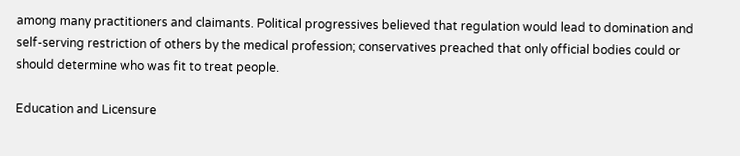among many practitioners and claimants. Political progressives believed that regulation would lead to domination and self-serving restriction of others by the medical profession; conservatives preached that only official bodies could or should determine who was fit to treat people.

Education and Licensure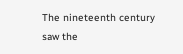The nineteenth century saw the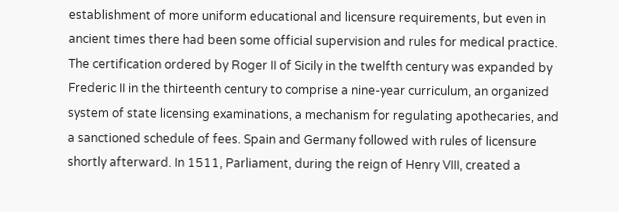establishment of more uniform educational and licensure requirements, but even in ancient times there had been some official supervision and rules for medical practice. The certification ordered by Roger II of Sicily in the twelfth century was expanded by Frederic II in the thirteenth century to comprise a nine-year curriculum, an organized system of state licensing examinations, a mechanism for regulating apothecaries, and a sanctioned schedule of fees. Spain and Germany followed with rules of licensure shortly afterward. In 1511, Parliament, during the reign of Henry VIII, created a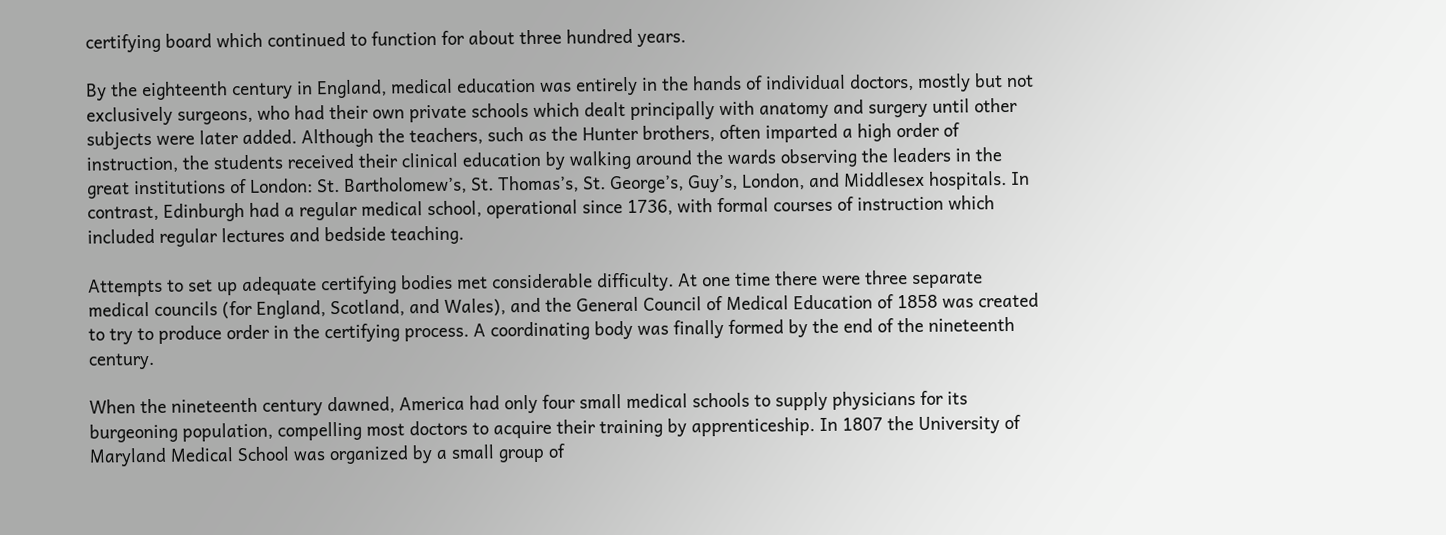certifying board which continued to function for about three hundred years.

By the eighteenth century in England, medical education was entirely in the hands of individual doctors, mostly but not exclusively surgeons, who had their own private schools which dealt principally with anatomy and surgery until other subjects were later added. Although the teachers, such as the Hunter brothers, often imparted a high order of instruction, the students received their clinical education by walking around the wards observing the leaders in the great institutions of London: St. Bartholomew’s, St. Thomas’s, St. George’s, Guy’s, London, and Middlesex hospitals. In contrast, Edinburgh had a regular medical school, operational since 1736, with formal courses of instruction which included regular lectures and bedside teaching.

Attempts to set up adequate certifying bodies met considerable difficulty. At one time there were three separate medical councils (for England, Scotland, and Wales), and the General Council of Medical Education of 1858 was created to try to produce order in the certifying process. A coordinating body was finally formed by the end of the nineteenth century.

When the nineteenth century dawned, America had only four small medical schools to supply physicians for its burgeoning population, compelling most doctors to acquire their training by apprenticeship. In 1807 the University of Maryland Medical School was organized by a small group of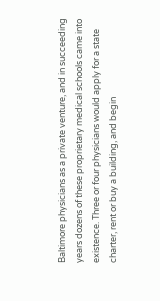Baltimore physicians as a private venture, and in succeeding years dozens of these proprietary medical schools came into existence. Three or four physicians would apply for a state charter, rent or buy a building, and begin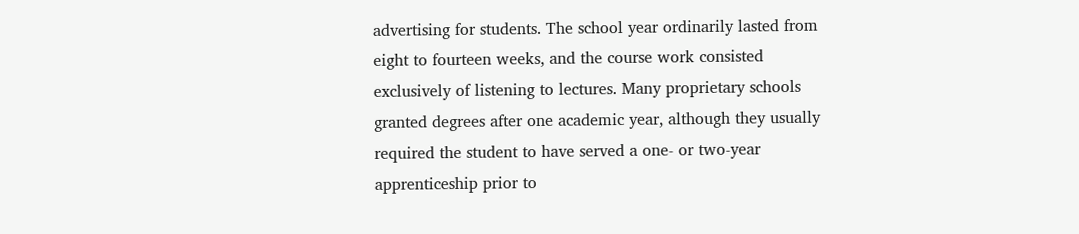advertising for students. The school year ordinarily lasted from eight to fourteen weeks, and the course work consisted exclusively of listening to lectures. Many proprietary schools granted degrees after one academic year, although they usually required the student to have served a one- or two-year apprenticeship prior to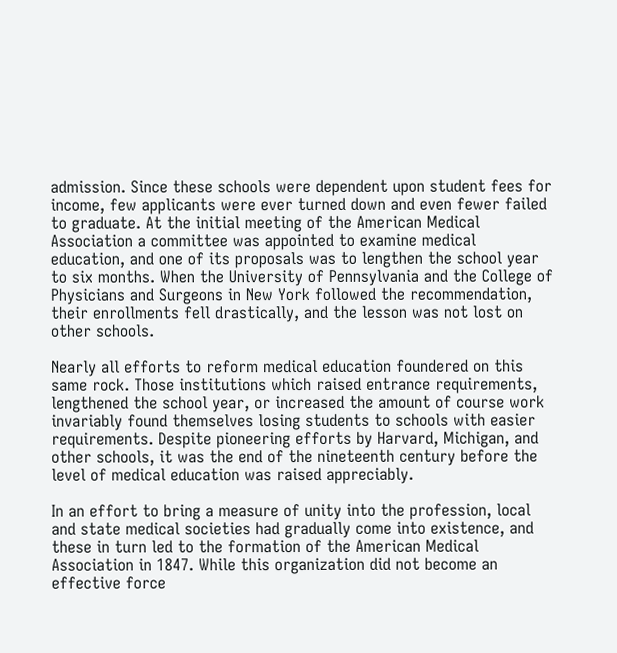admission. Since these schools were dependent upon student fees for income, few applicants were ever turned down and even fewer failed to graduate. At the initial meeting of the American Medical Association a committee was appointed to examine medical education, and one of its proposals was to lengthen the school year to six months. When the University of Pennsylvania and the College of Physicians and Surgeons in New York followed the recommendation, their enrollments fell drastically, and the lesson was not lost on other schools.

Nearly all efforts to reform medical education foundered on this same rock. Those institutions which raised entrance requirements, lengthened the school year, or increased the amount of course work invariably found themselves losing students to schools with easier requirements. Despite pioneering efforts by Harvard, Michigan, and other schools, it was the end of the nineteenth century before the level of medical education was raised appreciably.

In an effort to bring a measure of unity into the profession, local and state medical societies had gradually come into existence, and these in turn led to the formation of the American Medical Association in 1847. While this organization did not become an effective force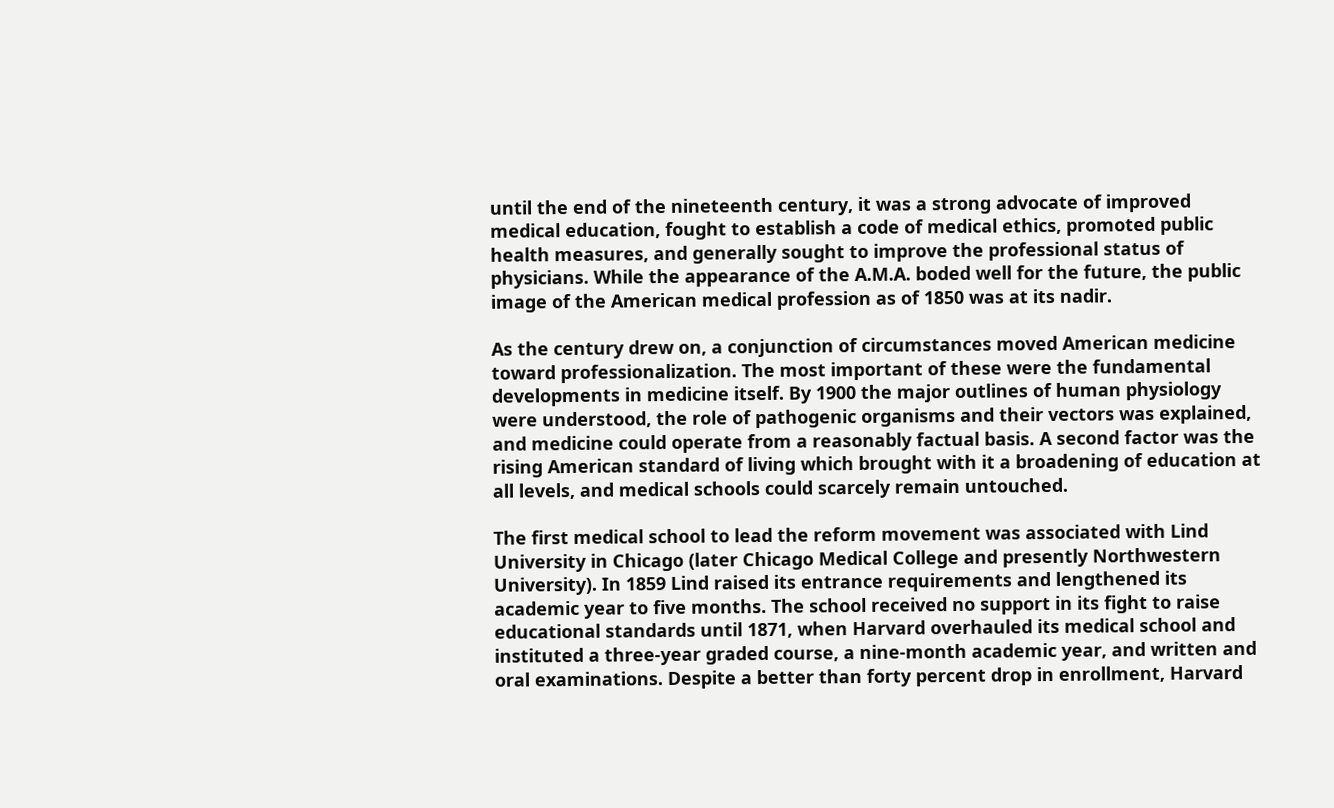until the end of the nineteenth century, it was a strong advocate of improved medical education, fought to establish a code of medical ethics, promoted public health measures, and generally sought to improve the professional status of physicians. While the appearance of the A.M.A. boded well for the future, the public image of the American medical profession as of 1850 was at its nadir.

As the century drew on, a conjunction of circumstances moved American medicine toward professionalization. The most important of these were the fundamental developments in medicine itself. By 1900 the major outlines of human physiology were understood, the role of pathogenic organisms and their vectors was explained, and medicine could operate from a reasonably factual basis. A second factor was the rising American standard of living which brought with it a broadening of education at all levels, and medical schools could scarcely remain untouched.

The first medical school to lead the reform movement was associated with Lind University in Chicago (later Chicago Medical College and presently Northwestern University). In 1859 Lind raised its entrance requirements and lengthened its academic year to five months. The school received no support in its fight to raise educational standards until 1871, when Harvard overhauled its medical school and instituted a three-year graded course, a nine-month academic year, and written and oral examinations. Despite a better than forty percent drop in enrollment, Harvard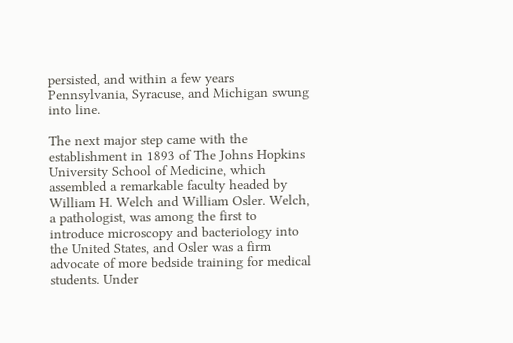persisted, and within a few years Pennsylvania, Syracuse, and Michigan swung into line.

The next major step came with the establishment in 1893 of The Johns Hopkins University School of Medicine, which assembled a remarkable faculty headed by William H. Welch and William Osler. Welch, a pathologist, was among the first to introduce microscopy and bacteriology into the United States, and Osler was a firm advocate of more bedside training for medical students. Under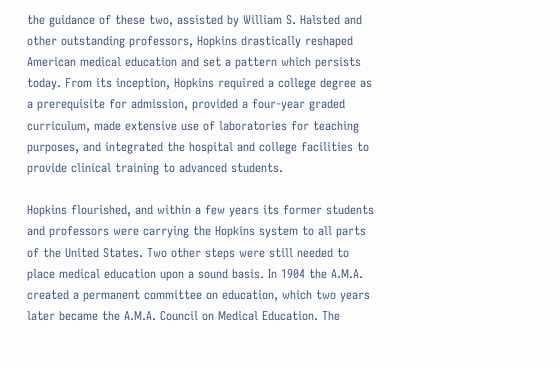the guidance of these two, assisted by William S. Halsted and other outstanding professors, Hopkins drastically reshaped American medical education and set a pattern which persists today. From its inception, Hopkins required a college degree as a prerequisite for admission, provided a four-year graded curriculum, made extensive use of laboratories for teaching purposes, and integrated the hospital and college facilities to provide clinical training to advanced students.

Hopkins flourished, and within a few years its former students and professors were carrying the Hopkins system to all parts of the United States. Two other steps were still needed to place medical education upon a sound basis. In 1904 the A.M.A. created a permanent committee on education, which two years later became the A.M.A. Council on Medical Education. The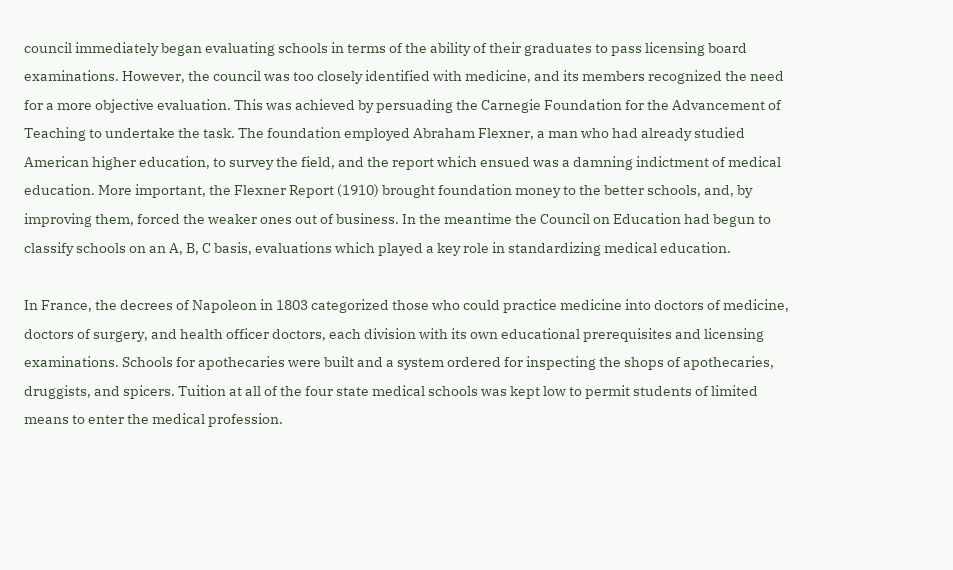council immediately began evaluating schools in terms of the ability of their graduates to pass licensing board examinations. However, the council was too closely identified with medicine, and its members recognized the need for a more objective evaluation. This was achieved by persuading the Carnegie Foundation for the Advancement of Teaching to undertake the task. The foundation employed Abraham Flexner, a man who had already studied American higher education, to survey the field, and the report which ensued was a damning indictment of medical education. More important, the Flexner Report (1910) brought foundation money to the better schools, and, by improving them, forced the weaker ones out of business. In the meantime the Council on Education had begun to classify schools on an A, B, C basis, evaluations which played a key role in standardizing medical education.

In France, the decrees of Napoleon in 1803 categorized those who could practice medicine into doctors of medicine, doctors of surgery, and health officer doctors, each division with its own educational prerequisites and licensing examinations. Schools for apothecaries were built and a system ordered for inspecting the shops of apothecaries, druggists, and spicers. Tuition at all of the four state medical schools was kept low to permit students of limited means to enter the medical profession.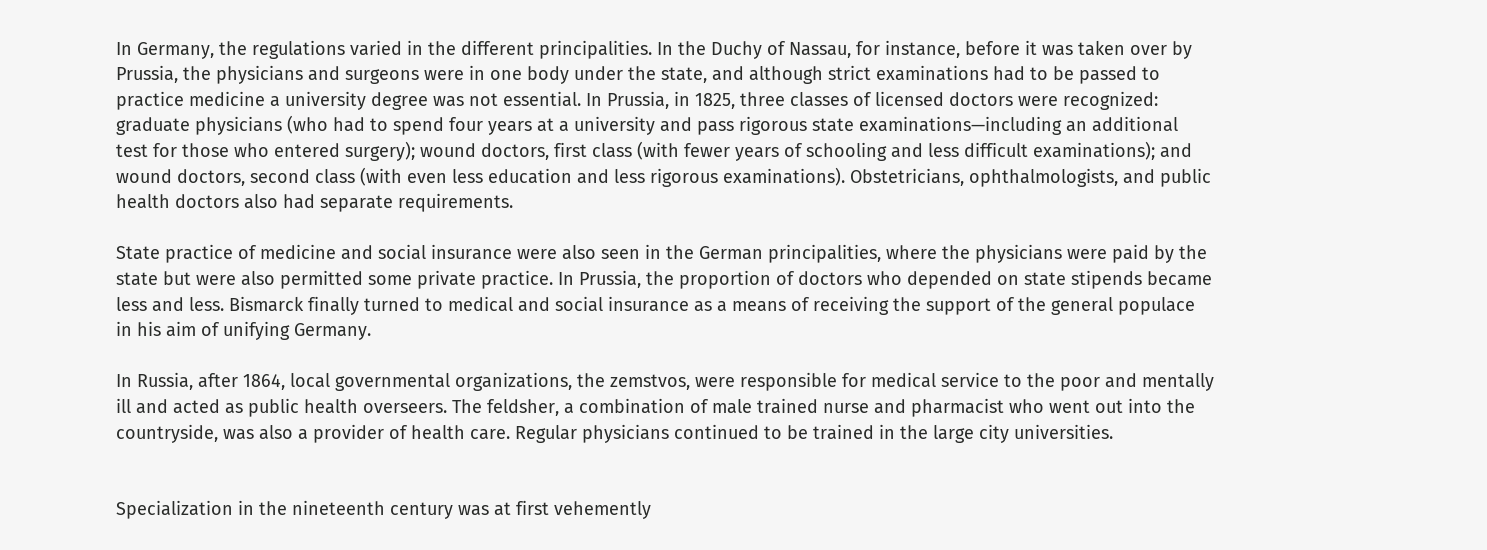In Germany, the regulations varied in the different principalities. In the Duchy of Nassau, for instance, before it was taken over by Prussia, the physicians and surgeons were in one body under the state, and although strict examinations had to be passed to practice medicine a university degree was not essential. In Prussia, in 1825, three classes of licensed doctors were recognized: graduate physicians (who had to spend four years at a university and pass rigorous state examinations—including an additional test for those who entered surgery); wound doctors, first class (with fewer years of schooling and less difficult examinations); and wound doctors, second class (with even less education and less rigorous examinations). Obstetricians, ophthalmologists, and public health doctors also had separate requirements.

State practice of medicine and social insurance were also seen in the German principalities, where the physicians were paid by the state but were also permitted some private practice. In Prussia, the proportion of doctors who depended on state stipends became less and less. Bismarck finally turned to medical and social insurance as a means of receiving the support of the general populace in his aim of unifying Germany.

In Russia, after 1864, local governmental organizations, the zemstvos, were responsible for medical service to the poor and mentally ill and acted as public health overseers. The feldsher, a combination of male trained nurse and pharmacist who went out into the countryside, was also a provider of health care. Regular physicians continued to be trained in the large city universities.


Specialization in the nineteenth century was at first vehemently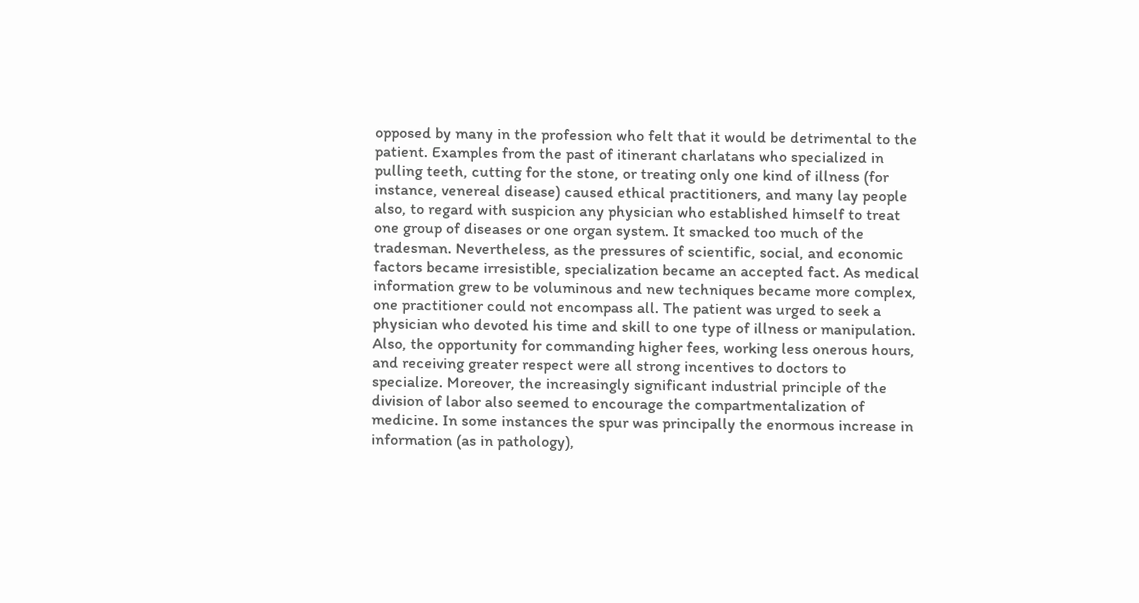opposed by many in the profession who felt that it would be detrimental to the patient. Examples from the past of itinerant charlatans who specialized in pulling teeth, cutting for the stone, or treating only one kind of illness (for instance, venereal disease) caused ethical practitioners, and many lay people also, to regard with suspicion any physician who established himself to treat one group of diseases or one organ system. It smacked too much of the tradesman. Nevertheless, as the pressures of scientific, social, and economic factors became irresistible, specialization became an accepted fact. As medical information grew to be voluminous and new techniques became more complex, one practitioner could not encompass all. The patient was urged to seek a physician who devoted his time and skill to one type of illness or manipulation. Also, the opportunity for commanding higher fees, working less onerous hours, and receiving greater respect were all strong incentives to doctors to specialize. Moreover, the increasingly significant industrial principle of the division of labor also seemed to encourage the compartmentalization of medicine. In some instances the spur was principally the enormous increase in information (as in pathology),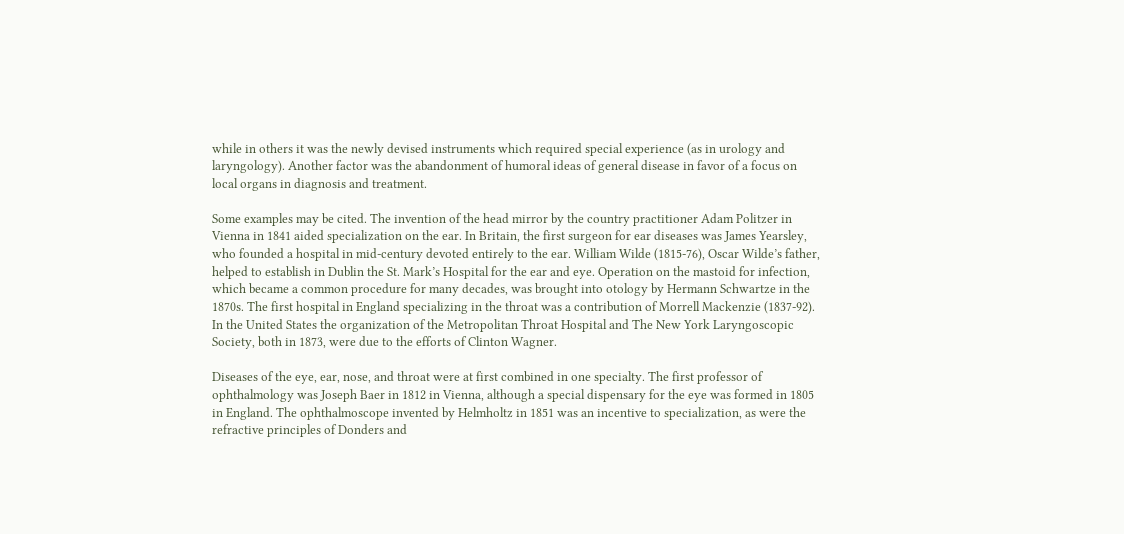while in others it was the newly devised instruments which required special experience (as in urology and laryngology). Another factor was the abandonment of humoral ideas of general disease in favor of a focus on local organs in diagnosis and treatment.

Some examples may be cited. The invention of the head mirror by the country practitioner Adam Politzer in Vienna in 1841 aided specialization on the ear. In Britain, the first surgeon for ear diseases was James Yearsley, who founded a hospital in mid-century devoted entirely to the ear. William Wilde (1815-76), Oscar Wilde’s father, helped to establish in Dublin the St. Mark’s Hospital for the ear and eye. Operation on the mastoid for infection, which became a common procedure for many decades, was brought into otology by Hermann Schwartze in the 1870s. The first hospital in England specializing in the throat was a contribution of Morrell Mackenzie (1837-92). In the United States the organization of the Metropolitan Throat Hospital and The New York Laryngoscopic Society, both in 1873, were due to the efforts of Clinton Wagner.

Diseases of the eye, ear, nose, and throat were at first combined in one specialty. The first professor of ophthalmology was Joseph Baer in 1812 in Vienna, although a special dispensary for the eye was formed in 1805 in England. The ophthalmoscope invented by Helmholtz in 1851 was an incentive to specialization, as were the refractive principles of Donders and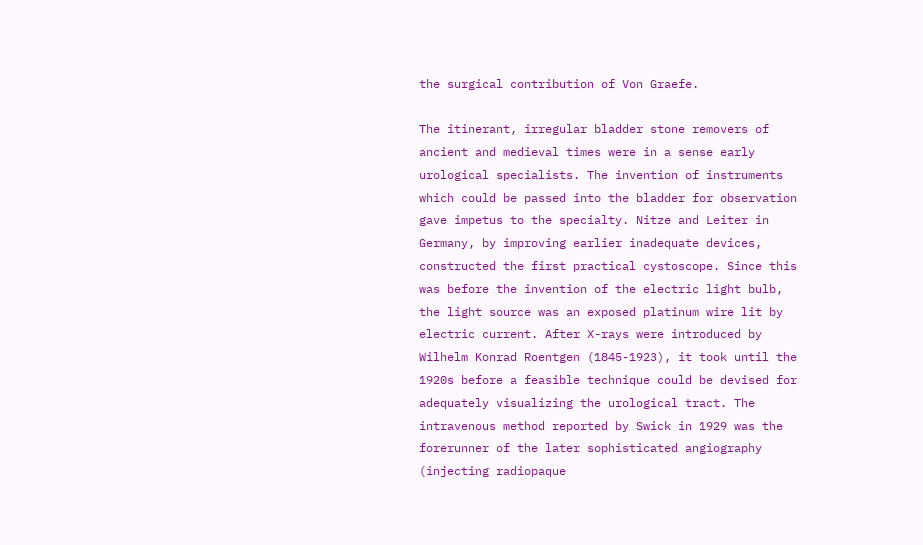the surgical contribution of Von Graefe.

The itinerant, irregular bladder stone removers of ancient and medieval times were in a sense early urological specialists. The invention of instruments which could be passed into the bladder for observation gave impetus to the specialty. Nitze and Leiter in Germany, by improving earlier inadequate devices, constructed the first practical cystoscope. Since this was before the invention of the electric light bulb, the light source was an exposed platinum wire lit by electric current. After X-rays were introduced by Wilhelm Konrad Roentgen (1845-1923), it took until the 1920s before a feasible technique could be devised for adequately visualizing the urological tract. The intravenous method reported by Swick in 1929 was the forerunner of the later sophisticated angiography (injecting radiopaque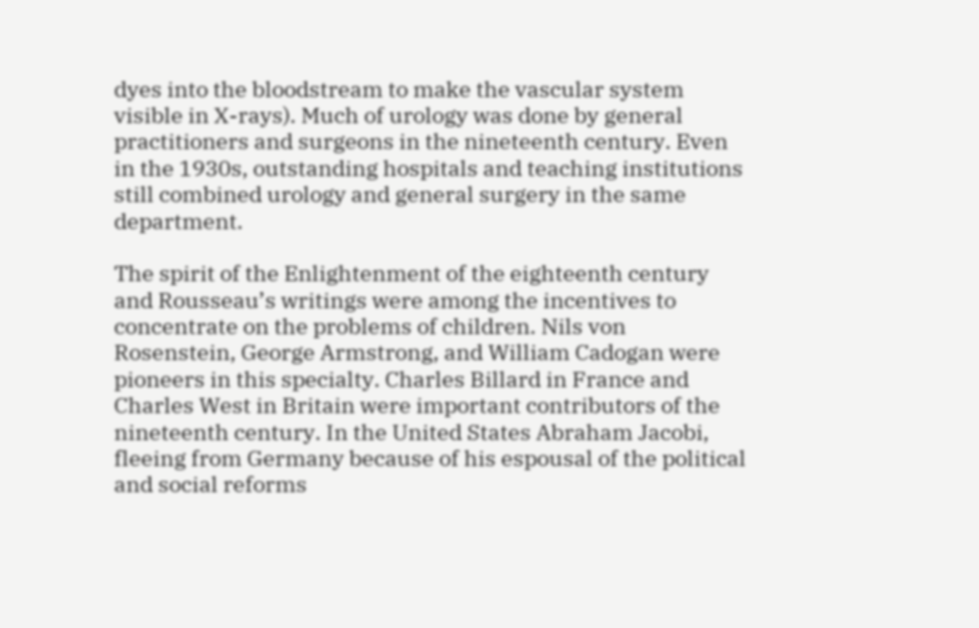dyes into the bloodstream to make the vascular system visible in X-rays). Much of urology was done by general practitioners and surgeons in the nineteenth century. Even in the 1930s, outstanding hospitals and teaching institutions still combined urology and general surgery in the same department.

The spirit of the Enlightenment of the eighteenth century and Rousseau’s writings were among the incentives to concentrate on the problems of children. Nils von Rosenstein, George Armstrong, and William Cadogan were pioneers in this specialty. Charles Billard in France and Charles West in Britain were important contributors of the nineteenth century. In the United States Abraham Jacobi, fleeing from Germany because of his espousal of the political and social reforms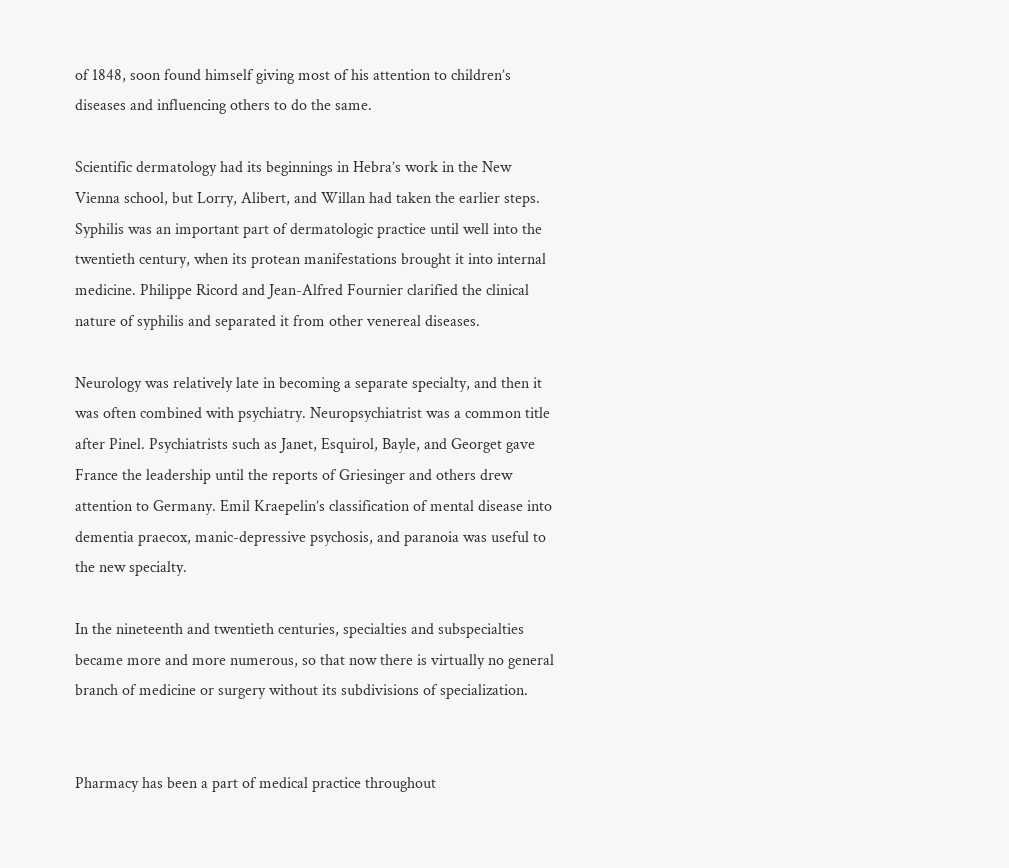of 1848, soon found himself giving most of his attention to children’s diseases and influencing others to do the same.

Scientific dermatology had its beginnings in Hebra’s work in the New Vienna school, but Lorry, Alibert, and Willan had taken the earlier steps. Syphilis was an important part of dermatologic practice until well into the twentieth century, when its protean manifestations brought it into internal medicine. Philippe Ricord and Jean-Alfred Fournier clarified the clinical nature of syphilis and separated it from other venereal diseases.

Neurology was relatively late in becoming a separate specialty, and then it was often combined with psychiatry. Neuropsychiatrist was a common title after Pinel. Psychiatrists such as Janet, Esquirol, Bayle, and Georget gave France the leadership until the reports of Griesinger and others drew attention to Germany. Emil Kraepelin’s classification of mental disease into dementia praecox, manic-depressive psychosis, and paranoia was useful to the new specialty.

In the nineteenth and twentieth centuries, specialties and subspecialties became more and more numerous, so that now there is virtually no general branch of medicine or surgery without its subdivisions of specialization.


Pharmacy has been a part of medical practice throughout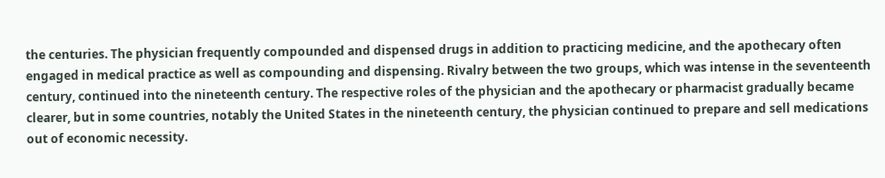the centuries. The physician frequently compounded and dispensed drugs in addition to practicing medicine, and the apothecary often engaged in medical practice as well as compounding and dispensing. Rivalry between the two groups, which was intense in the seventeenth century, continued into the nineteenth century. The respective roles of the physician and the apothecary or pharmacist gradually became clearer, but in some countries, notably the United States in the nineteenth century, the physician continued to prepare and sell medications out of economic necessity.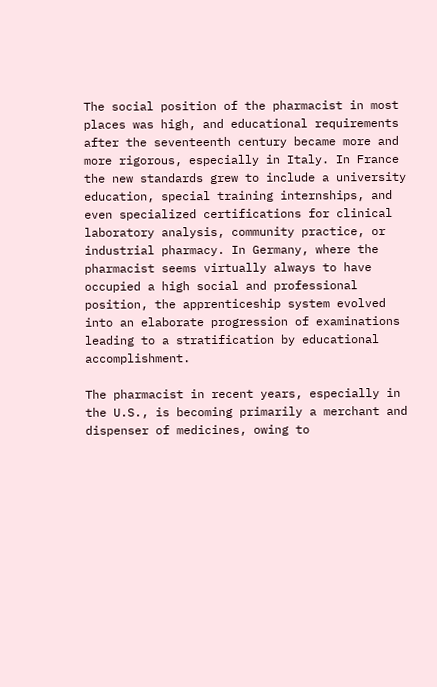The social position of the pharmacist in most places was high, and educational requirements after the seventeenth century became more and more rigorous, especially in Italy. In France the new standards grew to include a university education, special training internships, and even specialized certifications for clinical laboratory analysis, community practice, or industrial pharmacy. In Germany, where the pharmacist seems virtually always to have occupied a high social and professional position, the apprenticeship system evolved into an elaborate progression of examinations leading to a stratification by educational accomplishment.

The pharmacist in recent years, especially in the U.S., is becoming primarily a merchant and dispenser of medicines, owing to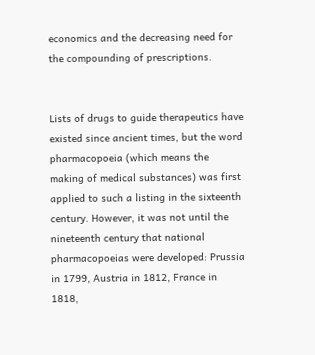economics and the decreasing need for the compounding of prescriptions.


Lists of drugs to guide therapeutics have existed since ancient times, but the word pharmacopoeia (which means the making of medical substances) was first applied to such a listing in the sixteenth century. However, it was not until the nineteenth century that national pharmacopoeias were developed: Prussia in 1799, Austria in 1812, France in 1818,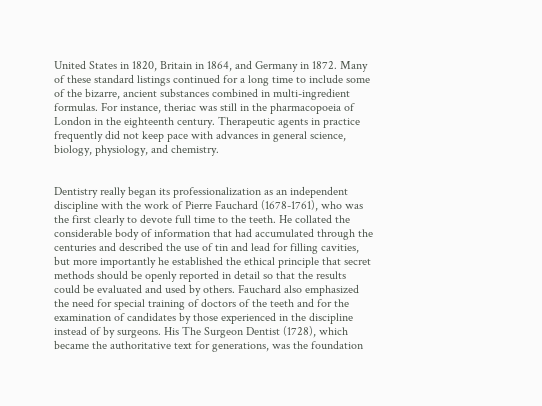United States in 1820, Britain in 1864, and Germany in 1872. Many of these standard listings continued for a long time to include some of the bizarre, ancient substances combined in multi-ingredient formulas. For instance, theriac was still in the pharmacopoeia of London in the eighteenth century. Therapeutic agents in practice frequently did not keep pace with advances in general science, biology, physiology, and chemistry.


Dentistry really began its professionalization as an independent discipline with the work of Pierre Fauchard (1678-1761), who was the first clearly to devote full time to the teeth. He collated the considerable body of information that had accumulated through the centuries and described the use of tin and lead for filling cavities, but more importantly he established the ethical principle that secret methods should be openly reported in detail so that the results could be evaluated and used by others. Fauchard also emphasized the need for special training of doctors of the teeth and for the examination of candidates by those experienced in the discipline instead of by surgeons. His The Surgeon Dentist (1728), which became the authoritative text for generations, was the foundation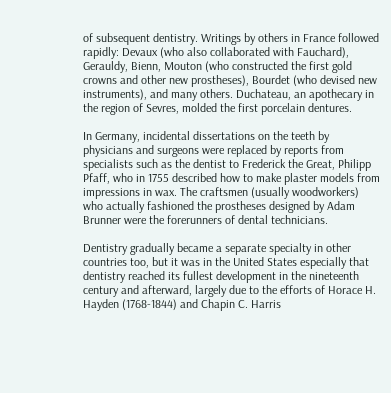of subsequent dentistry. Writings by others in France followed rapidly: Devaux (who also collaborated with Fauchard), Gerauldy, Bienn, Mouton (who constructed the first gold crowns and other new prostheses), Bourdet (who devised new instruments), and many others. Duchateau, an apothecary in the region of Sevres, molded the first porcelain dentures.

In Germany, incidental dissertations on the teeth by physicians and surgeons were replaced by reports from specialists such as the dentist to Frederick the Great, Philipp Pfaff, who in 1755 described how to make plaster models from impressions in wax. The craftsmen (usually woodworkers) who actually fashioned the prostheses designed by Adam Brunner were the forerunners of dental technicians.

Dentistry gradually became a separate specialty in other countries too, but it was in the United States especially that dentistry reached its fullest development in the nineteenth century and afterward, largely due to the efforts of Horace H. Hayden (1768-1844) and Chapin C. Harris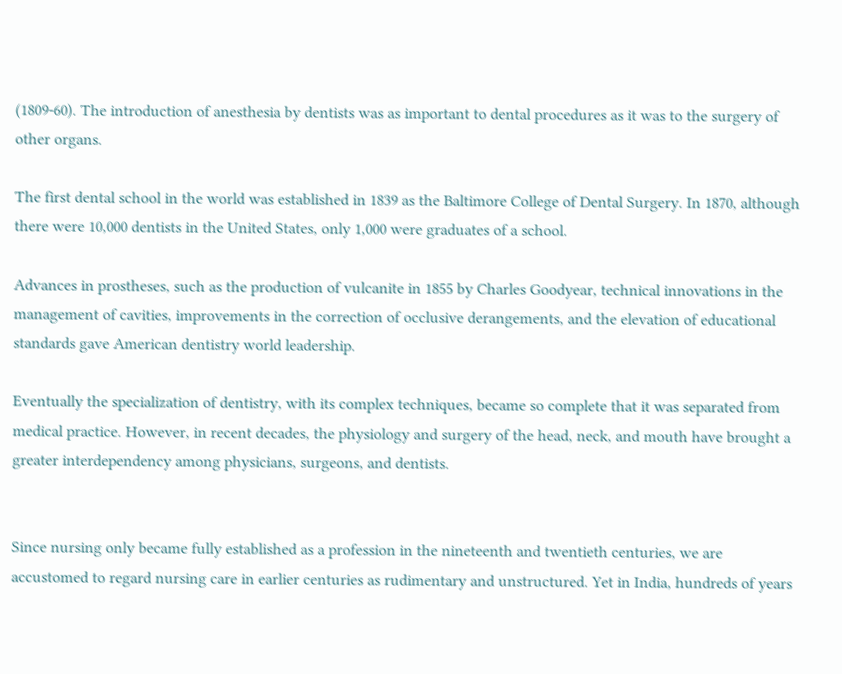(1809-60). The introduction of anesthesia by dentists was as important to dental procedures as it was to the surgery of other organs.

The first dental school in the world was established in 1839 as the Baltimore College of Dental Surgery. In 1870, although there were 10,000 dentists in the United States, only 1,000 were graduates of a school.

Advances in prostheses, such as the production of vulcanite in 1855 by Charles Goodyear, technical innovations in the management of cavities, improvements in the correction of occlusive derangements, and the elevation of educational standards gave American dentistry world leadership.

Eventually the specialization of dentistry, with its complex techniques, became so complete that it was separated from medical practice. However, in recent decades, the physiology and surgery of the head, neck, and mouth have brought a greater interdependency among physicians, surgeons, and dentists.


Since nursing only became fully established as a profession in the nineteenth and twentieth centuries, we are accustomed to regard nursing care in earlier centuries as rudimentary and unstructured. Yet in India, hundreds of years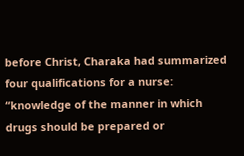before Christ, Charaka had summarized four qualifications for a nurse: “knowledge of the manner in which drugs should be prepared or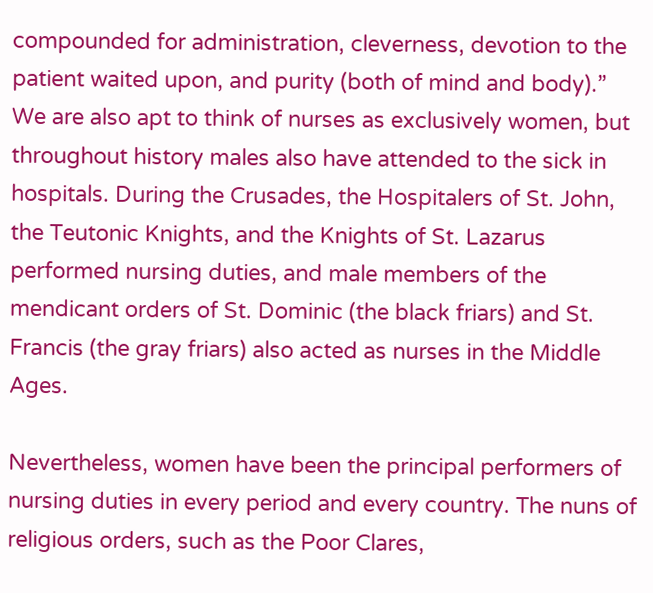compounded for administration, cleverness, devotion to the patient waited upon, and purity (both of mind and body).” We are also apt to think of nurses as exclusively women, but throughout history males also have attended to the sick in hospitals. During the Crusades, the Hospitalers of St. John, the Teutonic Knights, and the Knights of St. Lazarus performed nursing duties, and male members of the mendicant orders of St. Dominic (the black friars) and St. Francis (the gray friars) also acted as nurses in the Middle Ages.

Nevertheless, women have been the principal performers of nursing duties in every period and every country. The nuns of religious orders, such as the Poor Clares,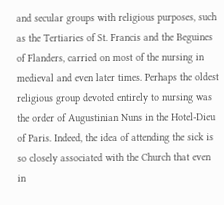and secular groups with religious purposes, such as the Tertiaries of St. Francis and the Beguines of Flanders, carried on most of the nursing in medieval and even later times. Perhaps the oldest religious group devoted entirely to nursing was the order of Augustinian Nuns in the Hotel-Dieu of Paris. Indeed, the idea of attending the sick is so closely associated with the Church that even in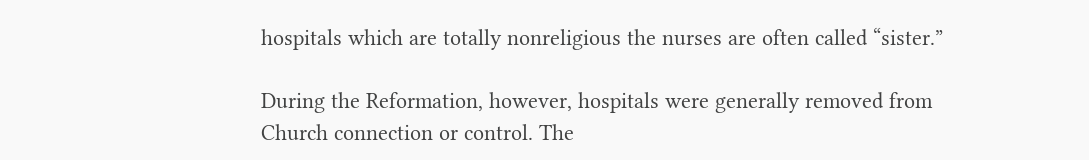hospitals which are totally nonreligious the nurses are often called “sister.”

During the Reformation, however, hospitals were generally removed from Church connection or control. The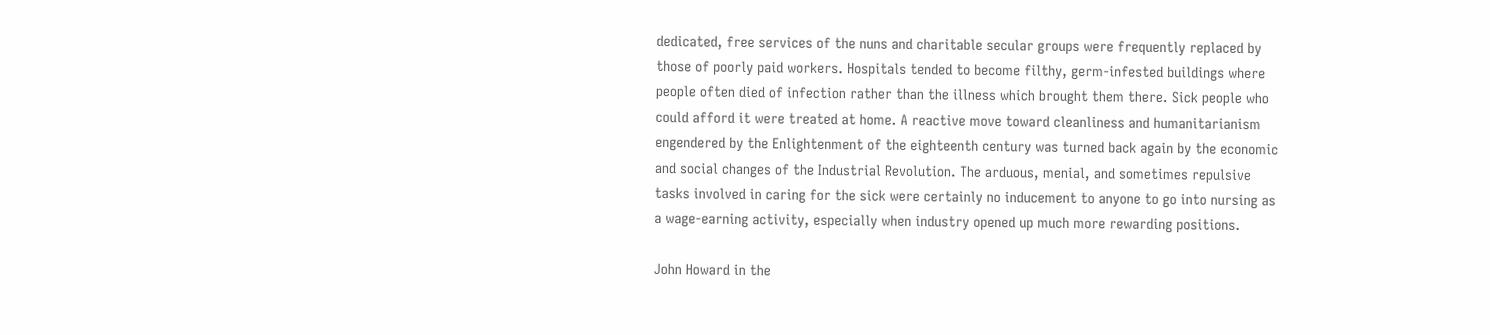dedicated, free services of the nuns and charitable secular groups were frequently replaced by those of poorly paid workers. Hospitals tended to become filthy, germ-infested buildings where people often died of infection rather than the illness which brought them there. Sick people who could afford it were treated at home. A reactive move toward cleanliness and humanitarianism engendered by the Enlightenment of the eighteenth century was turned back again by the economic and social changes of the Industrial Revolution. The arduous, menial, and sometimes repulsive tasks involved in caring for the sick were certainly no inducement to anyone to go into nursing as a wage-earning activity, especially when industry opened up much more rewarding positions.

John Howard in the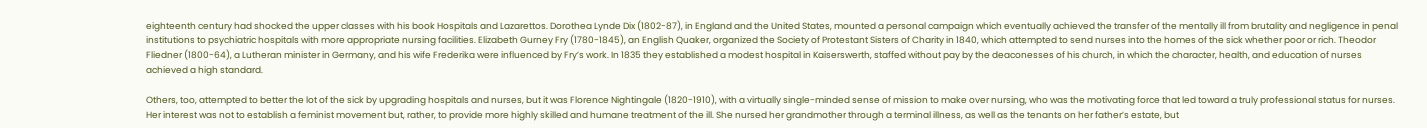eighteenth century had shocked the upper classes with his book Hospitals and Lazarettos. Dorothea Lynde Dix (1802-87), in England and the United States, mounted a personal campaign which eventually achieved the transfer of the mentally ill from brutality and negligence in penal institutions to psychiatric hospitals with more appropriate nursing facilities. Elizabeth Gurney Fry (1780-1845), an English Quaker, organized the Society of Protestant Sisters of Charity in 1840, which attempted to send nurses into the homes of the sick whether poor or rich. Theodor Fliedner (1800-64), a Lutheran minister in Germany, and his wife Frederika were influenced by Fry’s work. In 1835 they established a modest hospital in Kaiserswerth, staffed without pay by the deaconesses of his church, in which the character, health, and education of nurses achieved a high standard.

Others, too, attempted to better the lot of the sick by upgrading hospitals and nurses, but it was Florence Nightingale (1820-1910), with a virtually single-minded sense of mission to make over nursing, who was the motivating force that led toward a truly professional status for nurses. Her interest was not to establish a feminist movement but, rather, to provide more highly skilled and humane treatment of the ill. She nursed her grandmother through a terminal illness, as well as the tenants on her father’s estate, but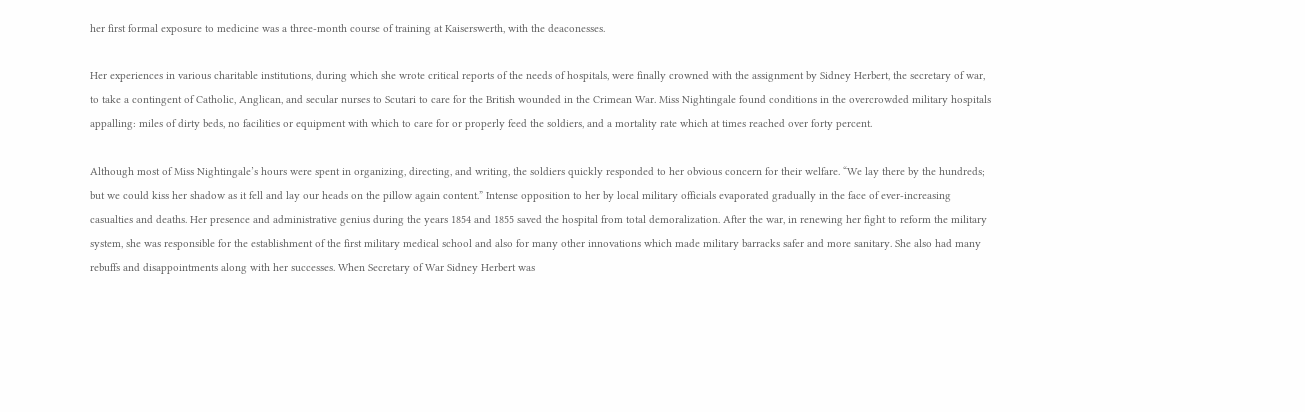her first formal exposure to medicine was a three-month course of training at Kaiserswerth, with the deaconesses.

Her experiences in various charitable institutions, during which she wrote critical reports of the needs of hospitals, were finally crowned with the assignment by Sidney Herbert, the secretary of war, to take a contingent of Catholic, Anglican, and secular nurses to Scutari to care for the British wounded in the Crimean War. Miss Nightingale found conditions in the overcrowded military hospitals appalling: miles of dirty beds, no facilities or equipment with which to care for or properly feed the soldiers, and a mortality rate which at times reached over forty percent.

Although most of Miss Nightingale’s hours were spent in organizing, directing, and writing, the soldiers quickly responded to her obvious concern for their welfare. “We lay there by the hundreds; but we could kiss her shadow as it fell and lay our heads on the pillow again content.” Intense opposition to her by local military officials evaporated gradually in the face of ever-increasing casualties and deaths. Her presence and administrative genius during the years 1854 and 1855 saved the hospital from total demoralization. After the war, in renewing her fight to reform the military system, she was responsible for the establishment of the first military medical school and also for many other innovations which made military barracks safer and more sanitary. She also had many rebuffs and disappointments along with her successes. When Secretary of War Sidney Herbert was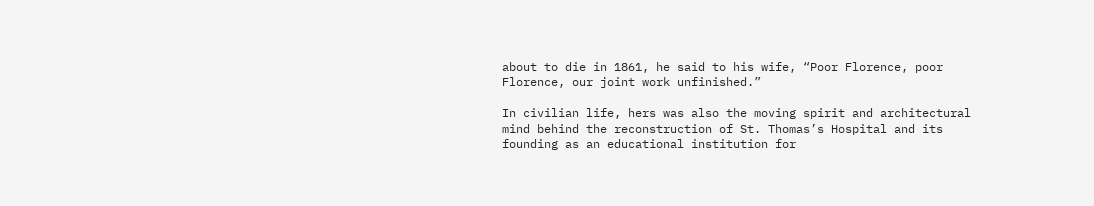about to die in 1861, he said to his wife, “Poor Florence, poor Florence, our joint work unfinished.”

In civilian life, hers was also the moving spirit and architectural mind behind the reconstruction of St. Thomas’s Hospital and its founding as an educational institution for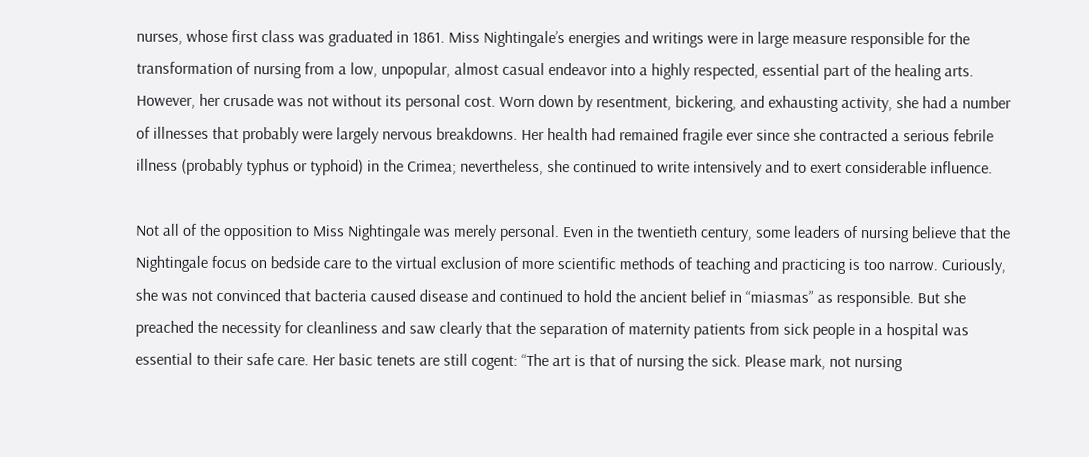nurses, whose first class was graduated in 1861. Miss Nightingale’s energies and writings were in large measure responsible for the transformation of nursing from a low, unpopular, almost casual endeavor into a highly respected, essential part of the healing arts. However, her crusade was not without its personal cost. Worn down by resentment, bickering, and exhausting activity, she had a number of illnesses that probably were largely nervous breakdowns. Her health had remained fragile ever since she contracted a serious febrile illness (probably typhus or typhoid) in the Crimea; nevertheless, she continued to write intensively and to exert considerable influence.

Not all of the opposition to Miss Nightingale was merely personal. Even in the twentieth century, some leaders of nursing believe that the Nightingale focus on bedside care to the virtual exclusion of more scientific methods of teaching and practicing is too narrow. Curiously, she was not convinced that bacteria caused disease and continued to hold the ancient belief in “miasmas” as responsible. But she preached the necessity for cleanliness and saw clearly that the separation of maternity patients from sick people in a hospital was essential to their safe care. Her basic tenets are still cogent: “The art is that of nursing the sick. Please mark, not nursing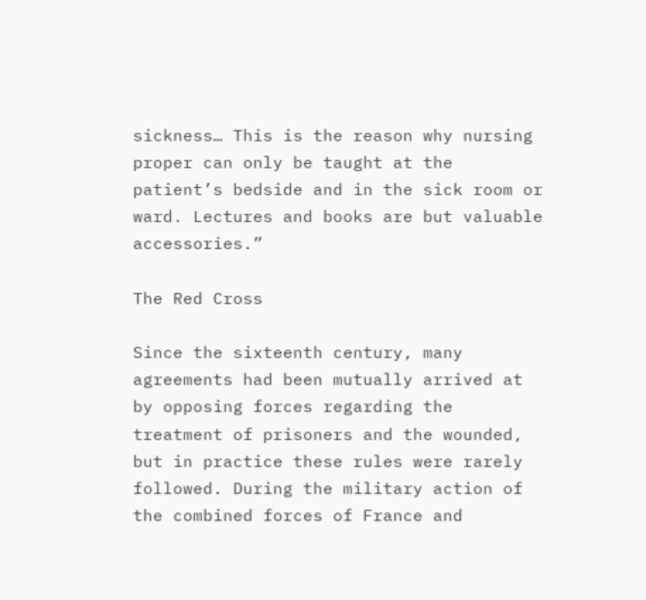sickness… This is the reason why nursing proper can only be taught at the patient’s bedside and in the sick room or ward. Lectures and books are but valuable accessories.”

The Red Cross

Since the sixteenth century, many agreements had been mutually arrived at by opposing forces regarding the treatment of prisoners and the wounded, but in practice these rules were rarely followed. During the military action of the combined forces of France and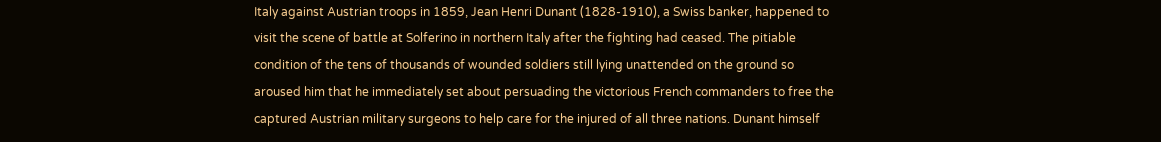Italy against Austrian troops in 1859, Jean Henri Dunant (1828-1910), a Swiss banker, happened to visit the scene of battle at Solferino in northern Italy after the fighting had ceased. The pitiable condition of the tens of thousands of wounded soldiers still lying unattended on the ground so aroused him that he immediately set about persuading the victorious French commanders to free the captured Austrian military surgeons to help care for the injured of all three nations. Dunant himself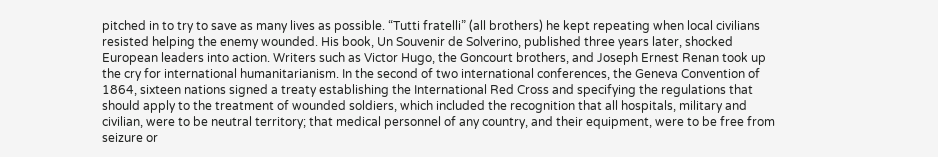pitched in to try to save as many lives as possible. “Tutti fratelli” (all brothers) he kept repeating when local civilians resisted helping the enemy wounded. His book, Un Souvenir de Solverino, published three years later, shocked European leaders into action. Writers such as Victor Hugo, the Goncourt brothers, and Joseph Ernest Renan took up the cry for international humanitarianism. In the second of two international conferences, the Geneva Convention of 1864, sixteen nations signed a treaty establishing the International Red Cross and specifying the regulations that should apply to the treatment of wounded soldiers, which included the recognition that all hospitals, military and civilian, were to be neutral territory; that medical personnel of any country, and their equipment, were to be free from seizure or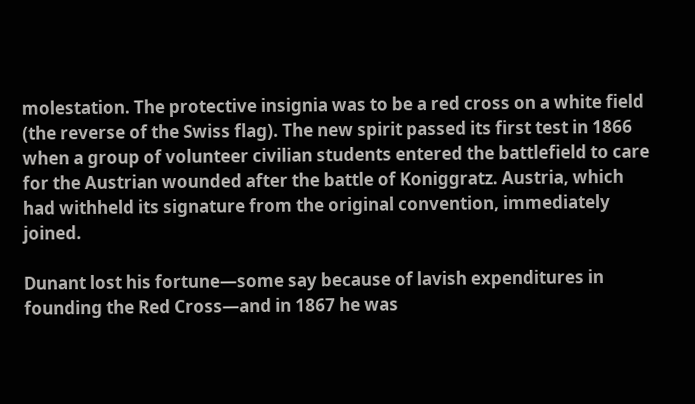molestation. The protective insignia was to be a red cross on a white field (the reverse of the Swiss flag). The new spirit passed its first test in 1866 when a group of volunteer civilian students entered the battlefield to care for the Austrian wounded after the battle of Koniggratz. Austria, which had withheld its signature from the original convention, immediately joined.

Dunant lost his fortune—some say because of lavish expenditures in founding the Red Cross—and in 1867 he was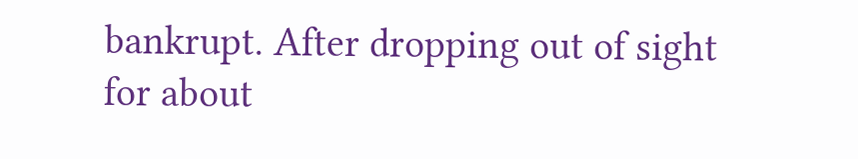bankrupt. After dropping out of sight for about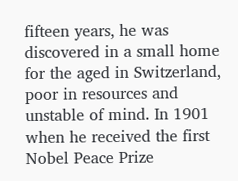fifteen years, he was discovered in a small home for the aged in Switzerland, poor in resources and unstable of mind. In 1901 when he received the first Nobel Peace Prize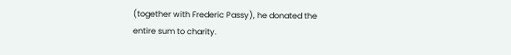(together with Frederic Passy), he donated the entire sum to charity.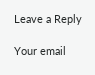Leave a Reply

Your email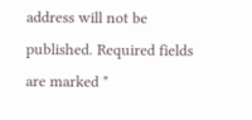address will not be published. Required fields are marked *